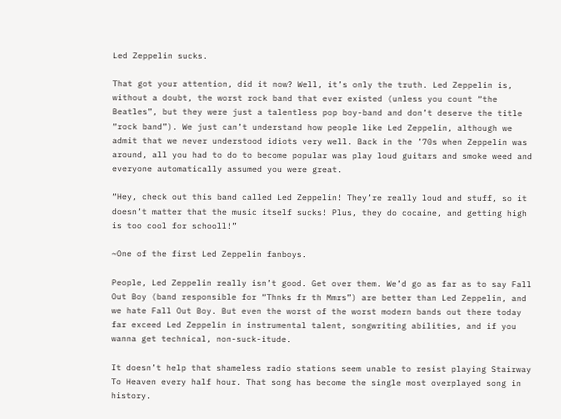Led Zeppelin sucks.

That got your attention, did it now? Well, it’s only the truth. Led Zeppelin is, without a doubt, the worst rock band that ever existed (unless you count “the Beatles”, but they were just a talentless pop boy-band and don’t deserve the title “rock band”). We just can’t understand how people like Led Zeppelin, although we admit that we never understood idiots very well. Back in the ’70s when Zeppelin was around, all you had to do to become popular was play loud guitars and smoke weed and everyone automatically assumed you were great.

“Hey, check out this band called Led Zeppelin! They’re really loud and stuff, so it doesn’t matter that the music itself sucks! Plus, they do cocaine, and getting high is too cool for schooll!”

~One of the first Led Zeppelin fanboys.

People, Led Zeppelin really isn’t good. Get over them. We’d go as far as to say Fall Out Boy (band responsible for “Thnks fr th Mmrs”) are better than Led Zeppelin, and we hate Fall Out Boy. But even the worst of the worst modern bands out there today far exceed Led Zeppelin in instrumental talent, songwriting abilities, and if you wanna get technical, non-suck-itude.

It doesn’t help that shameless radio stations seem unable to resist playing Stairway To Heaven every half hour. That song has become the single most overplayed song in history.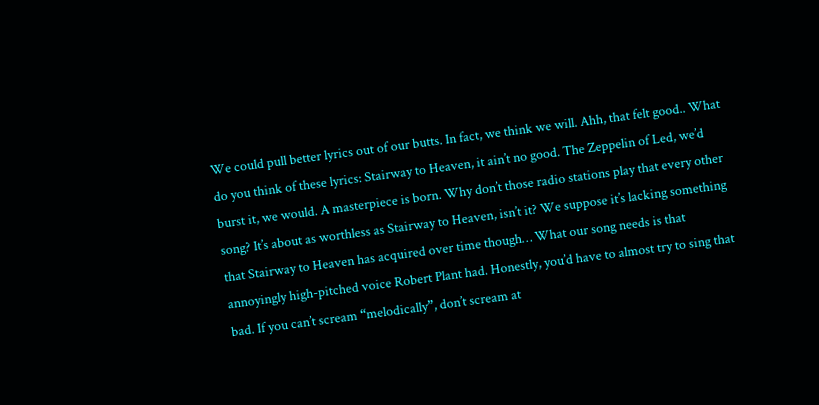We could pull better lyrics out of our butts. In fact, we think we will. Ahh, that felt good.. What do you think of these lyrics: Stairway to Heaven, it ain’t no good. The Zeppelin of Led, we’d burst it, we would. A masterpiece is born. Why don’t those radio stations play that every other song? It’s about as worthless as Stairway to Heaven, isn’t it? We suppose it’s lacking something that Stairway to Heaven has acquired over time though… What our song needs is that annoyingly high-pitched voice Robert Plant had. Honestly, you’d have to almost try to sing that bad. If you can’t scream “melodically”, don’t scream at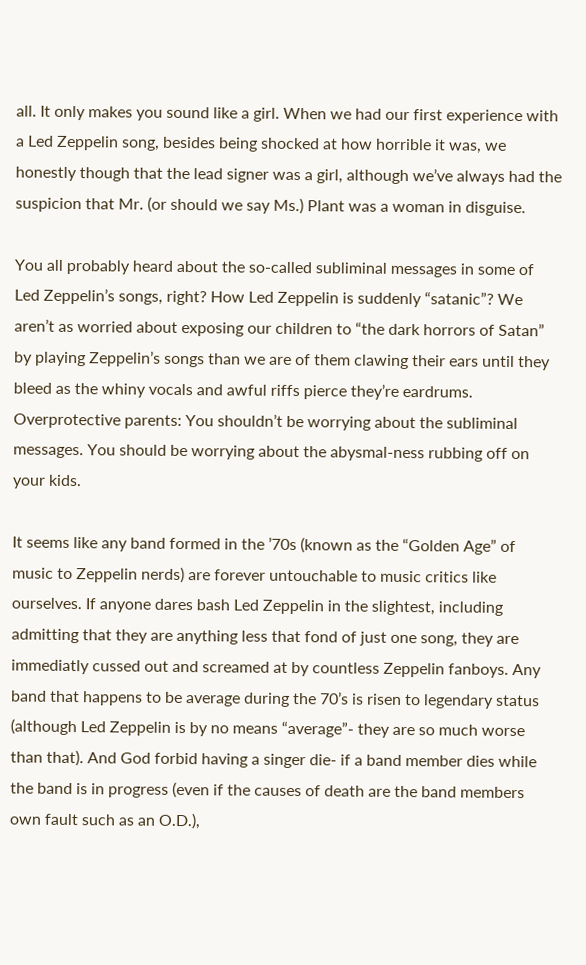all. It only makes you sound like a girl. When we had our first experience with a Led Zeppelin song, besides being shocked at how horrible it was, we honestly though that the lead signer was a girl, although we’ve always had the suspicion that Mr. (or should we say Ms.) Plant was a woman in disguise.

You all probably heard about the so-called subliminal messages in some of Led Zeppelin’s songs, right? How Led Zeppelin is suddenly “satanic”? We aren’t as worried about exposing our children to “the dark horrors of Satan” by playing Zeppelin’s songs than we are of them clawing their ears until they bleed as the whiny vocals and awful riffs pierce they’re eardrums. Overprotective parents: You shouldn’t be worrying about the subliminal messages. You should be worrying about the abysmal-ness rubbing off on your kids.

It seems like any band formed in the ’70s (known as the “Golden Age” of music to Zeppelin nerds) are forever untouchable to music critics like ourselves. If anyone dares bash Led Zeppelin in the slightest, including admitting that they are anything less that fond of just one song, they are immediatly cussed out and screamed at by countless Zeppelin fanboys. Any band that happens to be average during the 70’s is risen to legendary status (although Led Zeppelin is by no means “average”- they are so much worse than that). And God forbid having a singer die- if a band member dies while the band is in progress (even if the causes of death are the band members own fault such as an O.D.),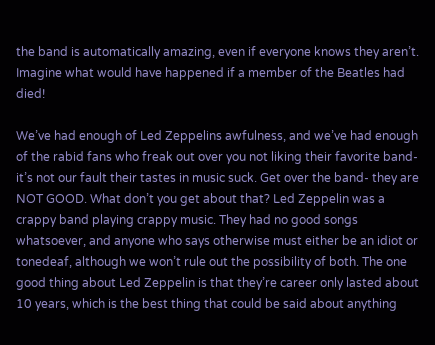the band is automatically amazing, even if everyone knows they aren’t. Imagine what would have happened if a member of the Beatles had died!

We’ve had enough of Led Zeppelins awfulness, and we’ve had enough of the rabid fans who freak out over you not liking their favorite band- it’s not our fault their tastes in music suck. Get over the band- they are NOT GOOD. What don’t you get about that? Led Zeppelin was a crappy band playing crappy music. They had no good songs whatsoever, and anyone who says otherwise must either be an idiot or tonedeaf, although we won’t rule out the possibility of both. The one good thing about Led Zeppelin is that they’re career only lasted about 10 years, which is the best thing that could be said about anything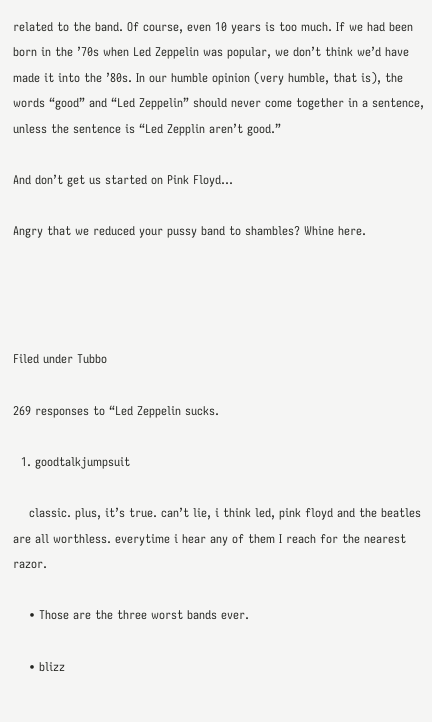related to the band. Of course, even 10 years is too much. If we had been born in the ’70s when Led Zeppelin was popular, we don’t think we’d have made it into the ’80s. In our humble opinion (very humble, that is), the words “good” and “Led Zeppelin” should never come together in a sentence, unless the sentence is “Led Zepplin aren’t good.”

And don’t get us started on Pink Floyd…

Angry that we reduced your pussy band to shambles? Whine here.




Filed under Tubbo

269 responses to “Led Zeppelin sucks.

  1. goodtalkjumpsuit

    classic. plus, it’s true. can’t lie, i think led, pink floyd and the beatles are all worthless. everytime i hear any of them I reach for the nearest razor.

    • Those are the three worst bands ever.

    • blizz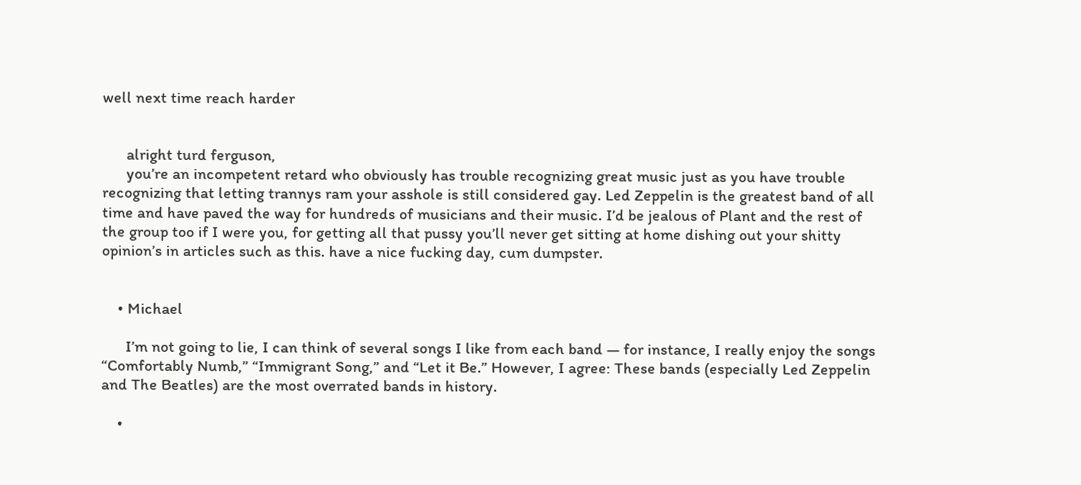well next time reach harder


      alright turd ferguson,
      you’re an incompetent retard who obviously has trouble recognizing great music just as you have trouble recognizing that letting trannys ram your asshole is still considered gay. Led Zeppelin is the greatest band of all time and have paved the way for hundreds of musicians and their music. I’d be jealous of Plant and the rest of the group too if I were you, for getting all that pussy you’ll never get sitting at home dishing out your shitty opinion’s in articles such as this. have a nice fucking day, cum dumpster.


    • Michael

      I’m not going to lie, I can think of several songs I like from each band — for instance, I really enjoy the songs “Comfortably Numb,” “Immigrant Song,” and “Let it Be.” However, I agree: These bands (especially Led Zeppelin and The Beatles) are the most overrated bands in history.

    •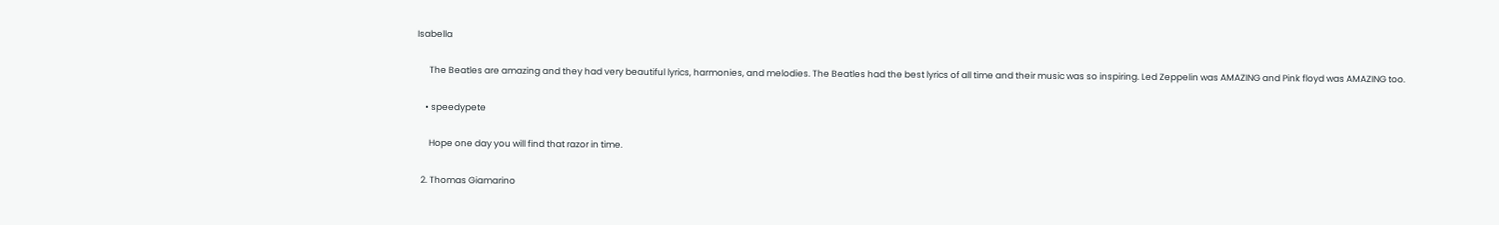Isabella

      The Beatles are amazing and they had very beautiful lyrics, harmonies, and melodies. The Beatles had the best lyrics of all time and their music was so inspiring. Led Zeppelin was AMAZING and Pink floyd was AMAZING too.

    • speedypete

      Hope one day you will find that razor in time.

  2. Thomas Giamarino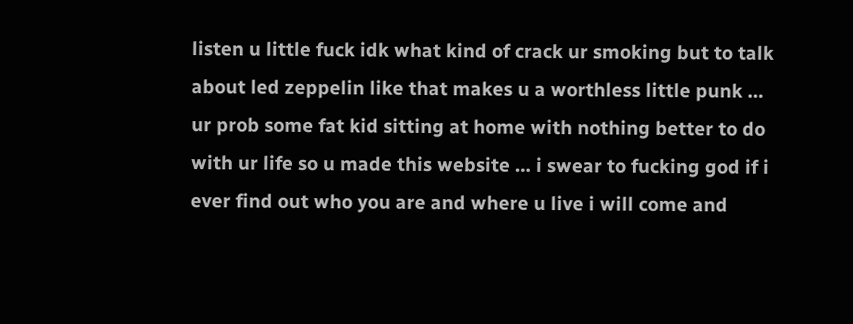listen u little fuck idk what kind of crack ur smoking but to talk about led zeppelin like that makes u a worthless little punk … ur prob some fat kid sitting at home with nothing better to do with ur life so u made this website … i swear to fucking god if i ever find out who you are and where u live i will come and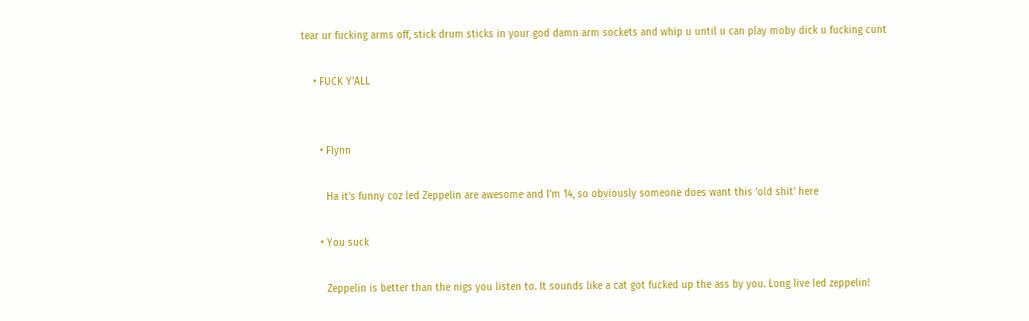tear ur fucking arms off, stick drum sticks in your god damn arm sockets and whip u until u can play moby dick u fucking cunt

    • FUCK Y'ALL


      • Flynn

        Ha it’s funny coz led Zeppelin are awesome and I’m 14, so obviously someone does want this ‘old shit’ here

      • You suck

        Zeppelin is better than the nigs you listen to. It sounds like a cat got fucked up the ass by you. Long live led zeppelin!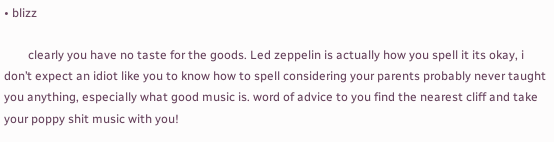• blizz

        clearly you have no taste for the goods. Led zeppelin is actually how you spell it its okay, i don’t expect an idiot like you to know how to spell considering your parents probably never taught you anything, especially what good music is. word of advice to you find the nearest cliff and take your poppy shit music with you!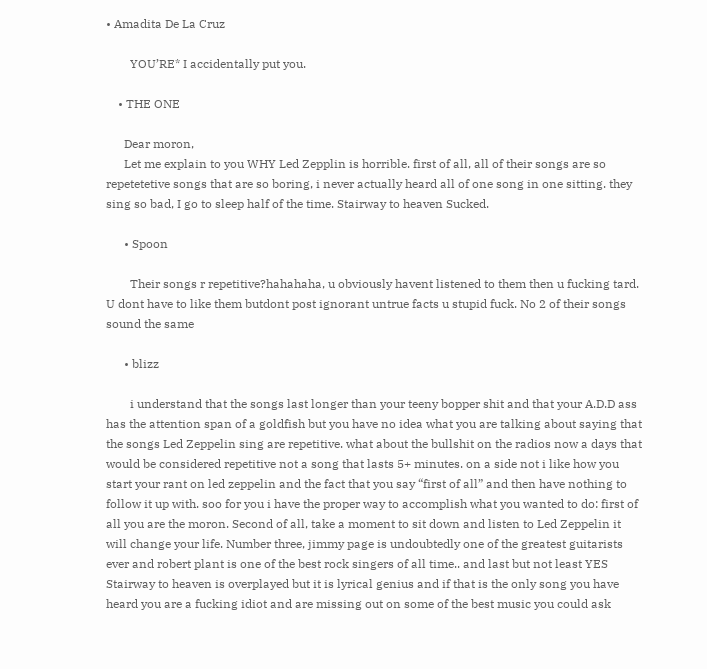• Amadita De La Cruz

        YOU’RE* I accidentally put you.

    • THE ONE

      Dear moron,
      Let me explain to you WHY Led Zepplin is horrible. first of all, all of their songs are so repetetetive songs that are so boring, i never actually heard all of one song in one sitting. they sing so bad, I go to sleep half of the time. Stairway to heaven Sucked.

      • Spoon

        Their songs r repetitive?hahahaha, u obviously havent listened to them then u fucking tard. U dont have to like them butdont post ignorant untrue facts u stupid fuck. No 2 of their songs sound the same

      • blizz

        i understand that the songs last longer than your teeny bopper shit and that your A.D.D ass has the attention span of a goldfish but you have no idea what you are talking about saying that the songs Led Zeppelin sing are repetitive. what about the bullshit on the radios now a days that would be considered repetitive not a song that lasts 5+ minutes. on a side not i like how you start your rant on led zeppelin and the fact that you say “first of all” and then have nothing to follow it up with. soo for you i have the proper way to accomplish what you wanted to do: first of all you are the moron. Second of all, take a moment to sit down and listen to Led Zeppelin it will change your life. Number three, jimmy page is undoubtedly one of the greatest guitarists ever and robert plant is one of the best rock singers of all time.. and last but not least YES Stairway to heaven is overplayed but it is lyrical genius and if that is the only song you have heard you are a fucking idiot and are missing out on some of the best music you could ask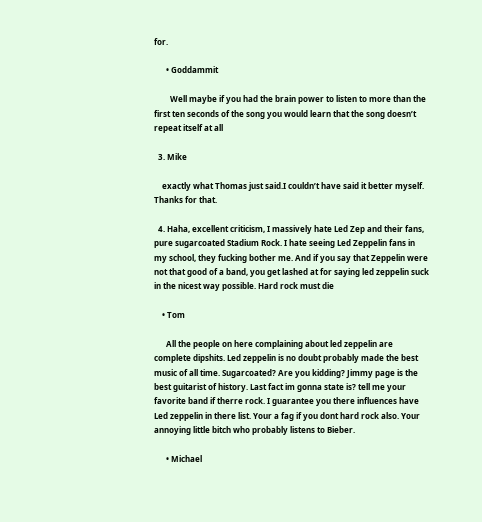for.

      • Goddammit

        Well maybe if you had the brain power to listen to more than the first ten seconds of the song you would learn that the song doesn’t repeat itself at all

  3. Mike

    exactly what Thomas just said.I couldn’t have said it better myself. Thanks for that.

  4. Haha, excellent criticism, I massively hate Led Zep and their fans, pure sugarcoated Stadium Rock. I hate seeing Led Zeppelin fans in my school, they fucking bother me. And if you say that Zeppelin were not that good of a band, you get lashed at for saying led zeppelin suck in the nicest way possible. Hard rock must die

    • Tom

      All the people on here complaining about led zeppelin are complete dipshits. Led zeppelin is no doubt probably made the best music of all time. Sugarcoated? Are you kidding? Jimmy page is the best guitarist of history. Last fact im gonna state is? tell me your favorite band if therre rock. I guarantee you there influences have Led zeppelin in there list. Your a fag if you dont hard rock also. Your annoying little bitch who probably listens to Bieber.

      • Michael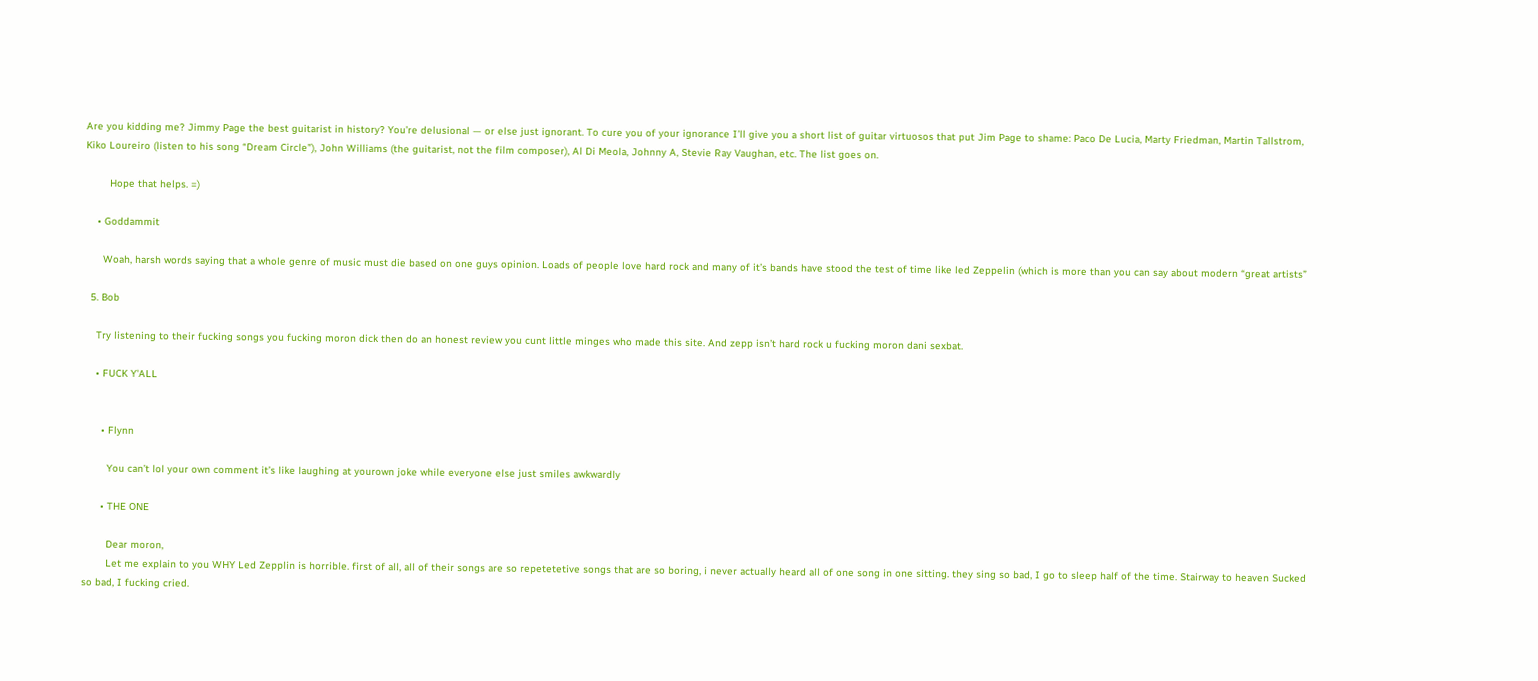Are you kidding me? Jimmy Page the best guitarist in history? You’re delusional — or else just ignorant. To cure you of your ignorance I’ll give you a short list of guitar virtuosos that put Jim Page to shame: Paco De Lucia, Marty Friedman, Martin Tallstrom, Kiko Loureiro (listen to his song “Dream Circle”), John Williams (the guitarist, not the film composer), Al Di Meola, Johnny A, Stevie Ray Vaughan, etc. The list goes on.

        Hope that helps. =)

    • Goddammit

      Woah, harsh words saying that a whole genre of music must die based on one guys opinion. Loads of people love hard rock and many of it’s bands have stood the test of time like led Zeppelin (which is more than you can say about modern “great artists”

  5. Bob

    Try listening to their fucking songs you fucking moron dick then do an honest review you cunt little minges who made this site. And zepp isn’t hard rock u fucking moron dani sexbat.

    • FUCK Y'ALL


      • Flynn

        You can’t lol your own comment it’s like laughing at yourown joke while everyone else just smiles awkwardly

      • THE ONE

        Dear moron,
        Let me explain to you WHY Led Zepplin is horrible. first of all, all of their songs are so repetetetive songs that are so boring, i never actually heard all of one song in one sitting. they sing so bad, I go to sleep half of the time. Stairway to heaven Sucked so bad, I fucking cried.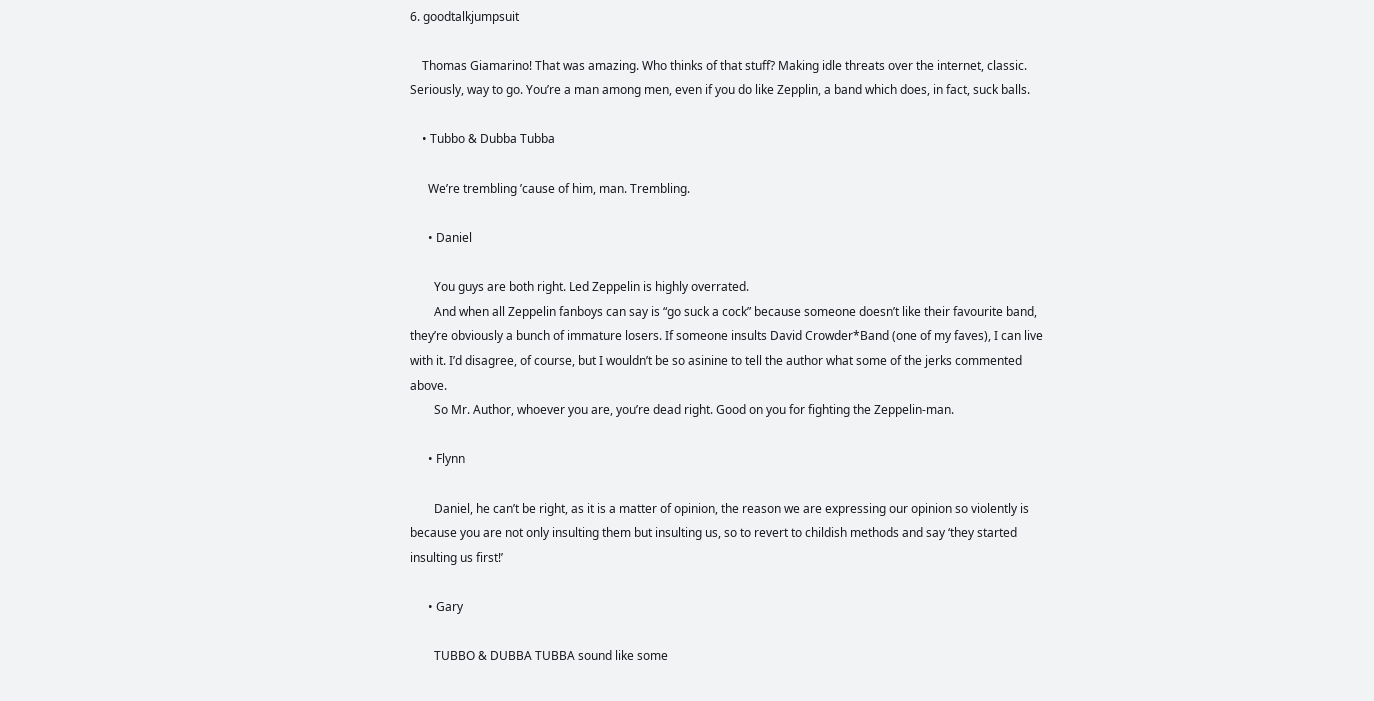6. goodtalkjumpsuit

    Thomas Giamarino! That was amazing. Who thinks of that stuff? Making idle threats over the internet, classic. Seriously, way to go. You’re a man among men, even if you do like Zepplin, a band which does, in fact, suck balls.

    • Tubbo & Dubba Tubba

      We’re trembling ’cause of him, man. Trembling.

      • Daniel

        You guys are both right. Led Zeppelin is highly overrated.
        And when all Zeppelin fanboys can say is “go suck a cock” because someone doesn’t like their favourite band, they’re obviously a bunch of immature losers. If someone insults David Crowder*Band (one of my faves), I can live with it. I’d disagree, of course, but I wouldn’t be so asinine to tell the author what some of the jerks commented above.
        So Mr. Author, whoever you are, you’re dead right. Good on you for fighting the Zeppelin-man.

      • Flynn

        Daniel, he can’t be right, as it is a matter of opinion, the reason we are expressing our opinion so violently is because you are not only insulting them but insulting us, so to revert to childish methods and say ‘they started insulting us first!’

      • Gary

        TUBBO & DUBBA TUBBA sound like some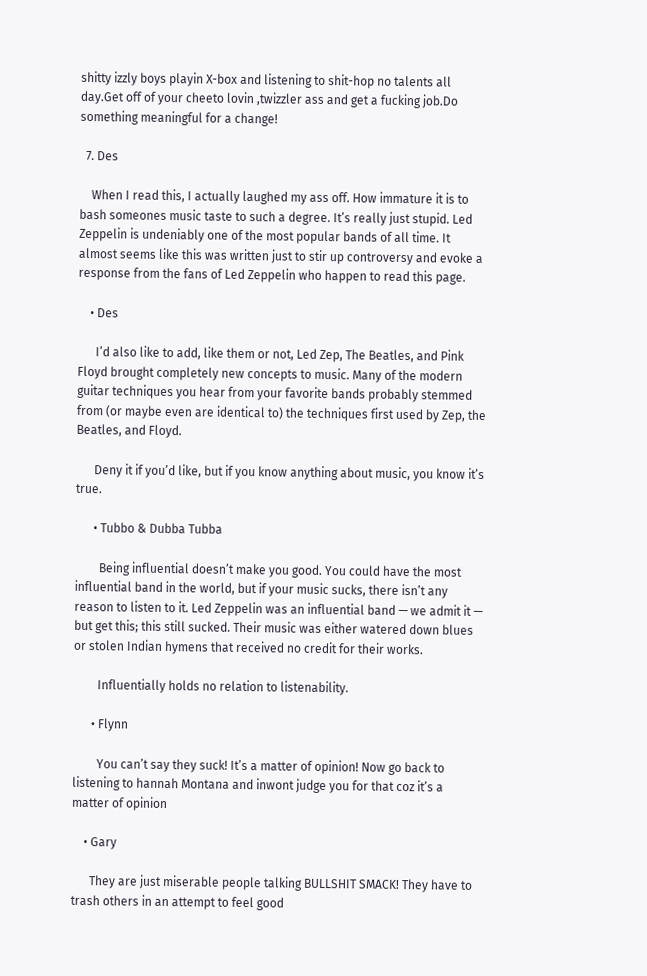shitty izzly boys playin X-box and listening to shit-hop no talents all day.Get off of your cheeto lovin ,twizzler ass and get a fucking job.Do something meaningful for a change!

  7. Des

    When I read this, I actually laughed my ass off. How immature it is to bash someones music taste to such a degree. It’s really just stupid. Led Zeppelin is undeniably one of the most popular bands of all time. It almost seems like this was written just to stir up controversy and evoke a response from the fans of Led Zeppelin who happen to read this page.

    • Des

      I’d also like to add, like them or not, Led Zep, The Beatles, and Pink Floyd brought completely new concepts to music. Many of the modern guitar techniques you hear from your favorite bands probably stemmed from (or maybe even are identical to) the techniques first used by Zep, the Beatles, and Floyd.

      Deny it if you’d like, but if you know anything about music, you know it’s true.

      • Tubbo & Dubba Tubba

        Being influential doesn’t make you good. You could have the most influential band in the world, but if your music sucks, there isn’t any reason to listen to it. Led Zeppelin was an influential band — we admit it — but get this; this still sucked. Their music was either watered down blues or stolen Indian hymens that received no credit for their works.

        Influentially holds no relation to listenability.

      • Flynn

        You can’t say they suck! It’s a matter of opinion! Now go back to listening to hannah Montana and inwont judge you for that coz it’s a matter of opinion

    • Gary

      They are just miserable people talking BULLSHIT SMACK! They have to trash others in an attempt to feel good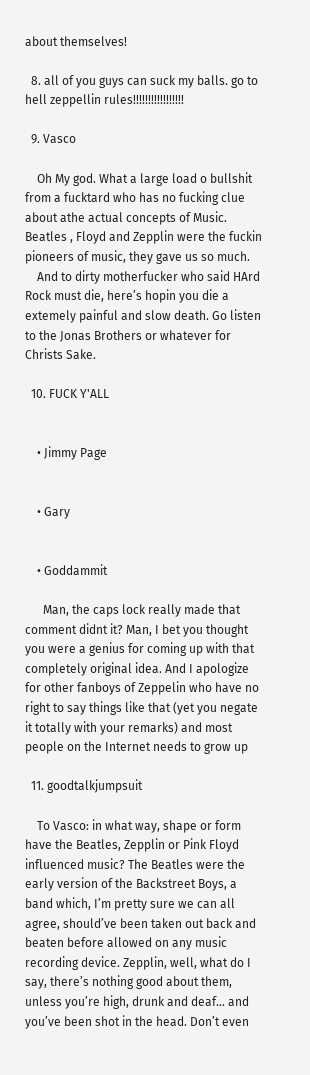about themselves!

  8. all of you guys can suck my balls. go to hell zeppellin rules!!!!!!!!!!!!!!!!!

  9. Vasco

    Oh My god. What a large load o bullshit from a fucktard who has no fucking clue about athe actual concepts of Music. Beatles , Floyd and Zepplin were the fuckin pioneers of music, they gave us so much.
    And to dirty motherfucker who said HArd Rock must die, here’s hopin you die a extemely painful and slow death. Go listen to the Jonas Brothers or whatever for Christs Sake.

  10. FUCK Y'ALL


    • Jimmy Page


    • Gary


    • Goddammit

      Man, the caps lock really made that comment didnt it? Man, I bet you thought you were a genius for coming up with that completely original idea. And I apologize for other fanboys of Zeppelin who have no right to say things like that (yet you negate it totally with your remarks) and most people on the Internet needs to grow up

  11. goodtalkjumpsuit

    To Vasco: in what way, shape or form have the Beatles, Zepplin or Pink Floyd influenced music? The Beatles were the early version of the Backstreet Boys, a band which, I’m pretty sure we can all agree, should’ve been taken out back and beaten before allowed on any music recording device. Zepplin, well, what do I say, there’s nothing good about them, unless you’re high, drunk and deaf… and you’ve been shot in the head. Don’t even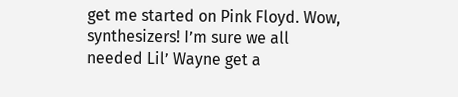get me started on Pink Floyd. Wow, synthesizers! I’m sure we all needed Lil’ Wayne get a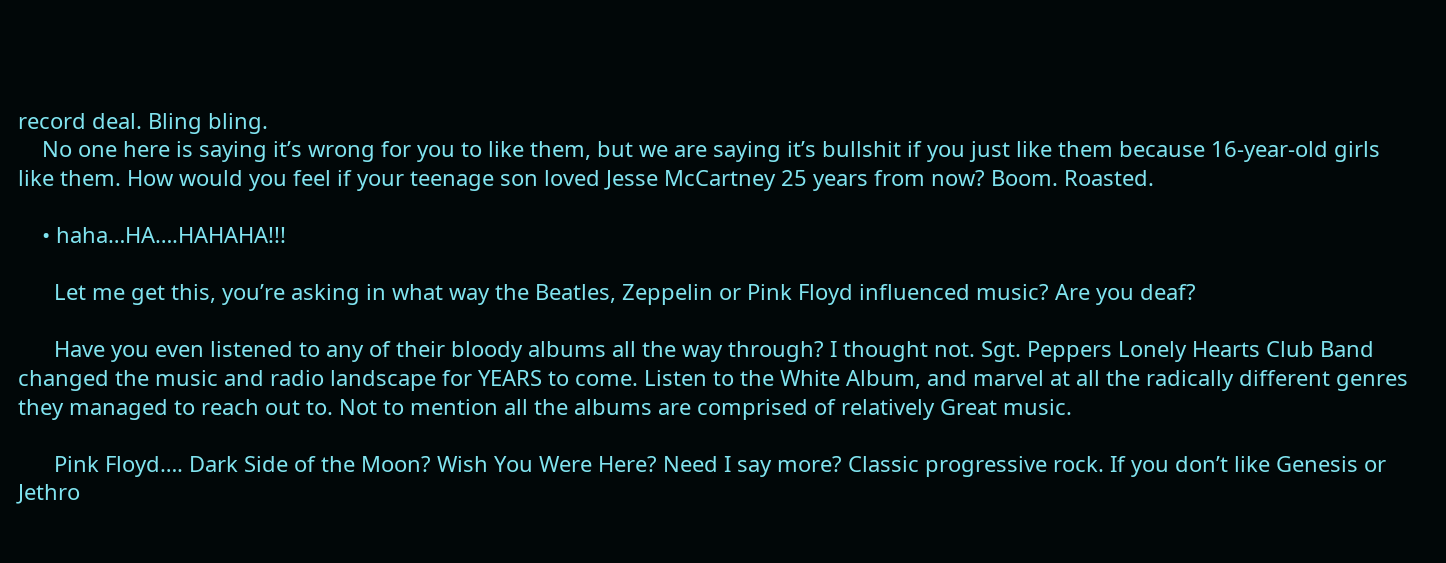record deal. Bling bling.
    No one here is saying it’s wrong for you to like them, but we are saying it’s bullshit if you just like them because 16-year-old girls like them. How would you feel if your teenage son loved Jesse McCartney 25 years from now? Boom. Roasted.

    • haha…HA….HAHAHA!!!

      Let me get this, you’re asking in what way the Beatles, Zeppelin or Pink Floyd influenced music? Are you deaf?

      Have you even listened to any of their bloody albums all the way through? I thought not. Sgt. Peppers Lonely Hearts Club Band changed the music and radio landscape for YEARS to come. Listen to the White Album, and marvel at all the radically different genres they managed to reach out to. Not to mention all the albums are comprised of relatively Great music.

      Pink Floyd…. Dark Side of the Moon? Wish You Were Here? Need I say more? Classic progressive rock. If you don’t like Genesis or Jethro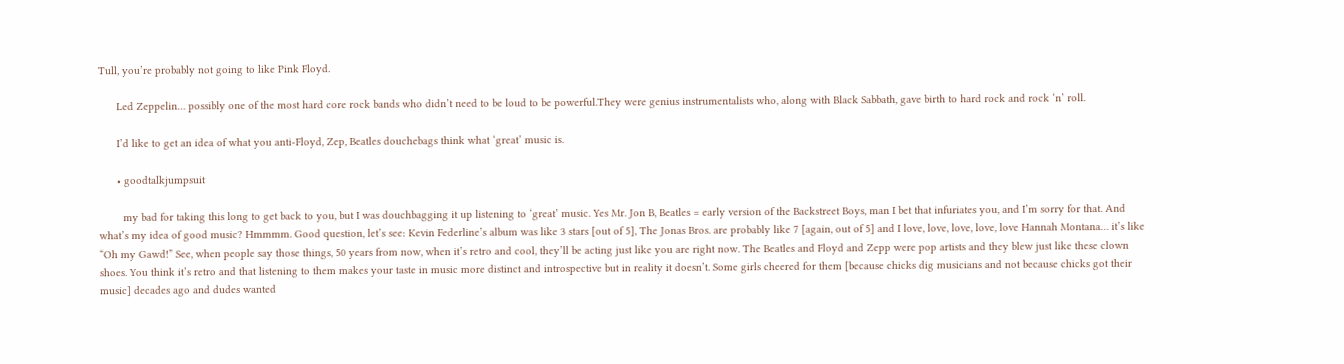Tull, you’re probably not going to like Pink Floyd.

      Led Zeppelin… possibly one of the most hard core rock bands who didn’t need to be loud to be powerful.They were genius instrumentalists who, along with Black Sabbath, gave birth to hard rock and rock ‘n’ roll.

      I’d like to get an idea of what you anti-Floyd, Zep, Beatles douchebags think what ‘great’ music is.

      • goodtalkjumpsuit

        my bad for taking this long to get back to you, but I was douchbagging it up listening to ‘great’ music. Yes Mr. Jon B, Beatles = early version of the Backstreet Boys, man I bet that infuriates you, and I’m sorry for that. And what’s my idea of good music? Hmmmm. Good question, let’s see: Kevin Federline’s album was like 3 stars [out of 5], The Jonas Bros. are probably like 7 [again, out of 5] and I love, love, love, love, love Hannah Montana… it’s like “Oh my Gawd!” See, when people say those things, 50 years from now, when it’s retro and cool, they’ll be acting just like you are right now. The Beatles and Floyd and Zepp were pop artists and they blew just like these clown shoes. You think it’s retro and that listening to them makes your taste in music more distinct and introspective but in reality it doesn’t. Some girls cheered for them [because chicks dig musicians and not because chicks got their music] decades ago and dudes wanted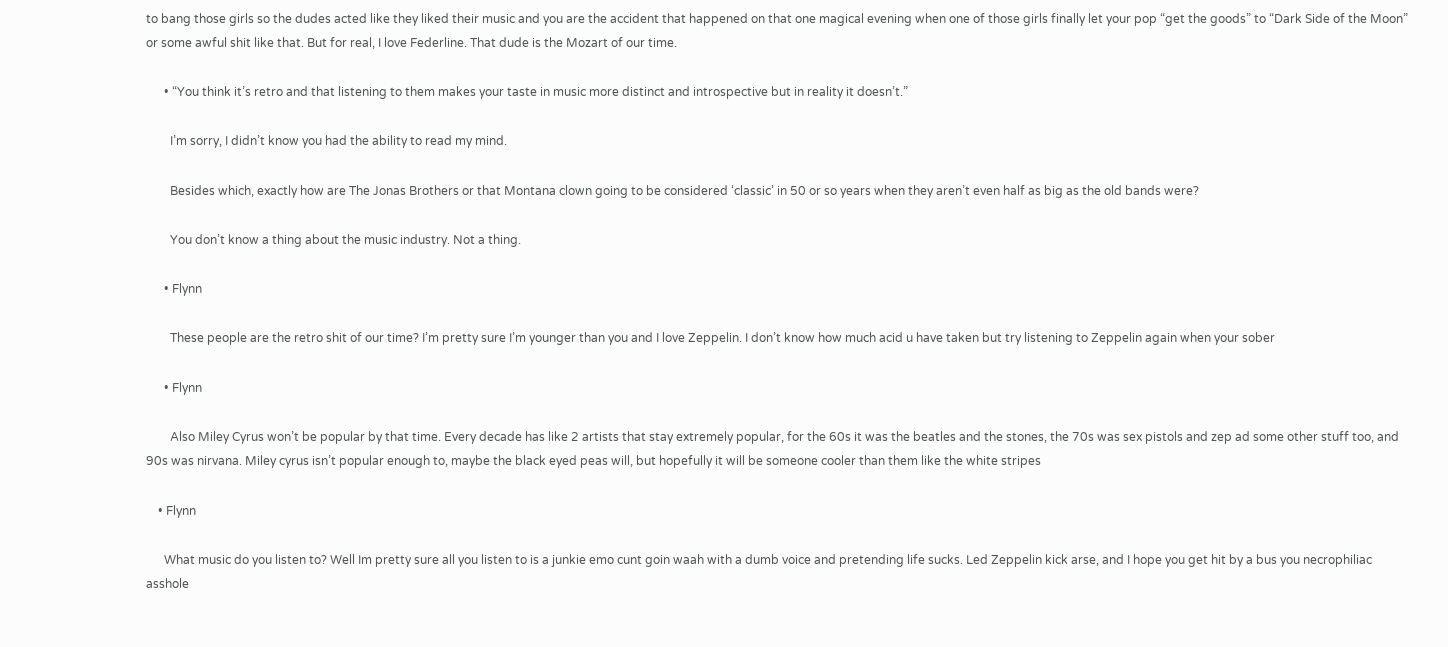to bang those girls so the dudes acted like they liked their music and you are the accident that happened on that one magical evening when one of those girls finally let your pop “get the goods” to “Dark Side of the Moon” or some awful shit like that. But for real, I love Federline. That dude is the Mozart of our time.

      • “You think it’s retro and that listening to them makes your taste in music more distinct and introspective but in reality it doesn’t.”

        I’m sorry, I didn’t know you had the ability to read my mind.

        Besides which, exactly how are The Jonas Brothers or that Montana clown going to be considered ‘classic’ in 50 or so years when they aren’t even half as big as the old bands were?

        You don’t know a thing about the music industry. Not a thing.

      • Flynn

        These people are the retro shit of our time? I’m pretty sure I’m younger than you and I love Zeppelin. I don’t know how much acid u have taken but try listening to Zeppelin again when your sober

      • Flynn

        Also Miley Cyrus won’t be popular by that time. Every decade has like 2 artists that stay extremely popular, for the 60s it was the beatles and the stones, the 70s was sex pistols and zep ad some other stuff too, and 90s was nirvana. Miley cyrus isn’t popular enough to, maybe the black eyed peas will, but hopefully it will be someone cooler than them like the white stripes

    • Flynn

      What music do you listen to? Well Im pretty sure all you listen to is a junkie emo cunt goin waah with a dumb voice and pretending life sucks. Led Zeppelin kick arse, and I hope you get hit by a bus you necrophiliac asshole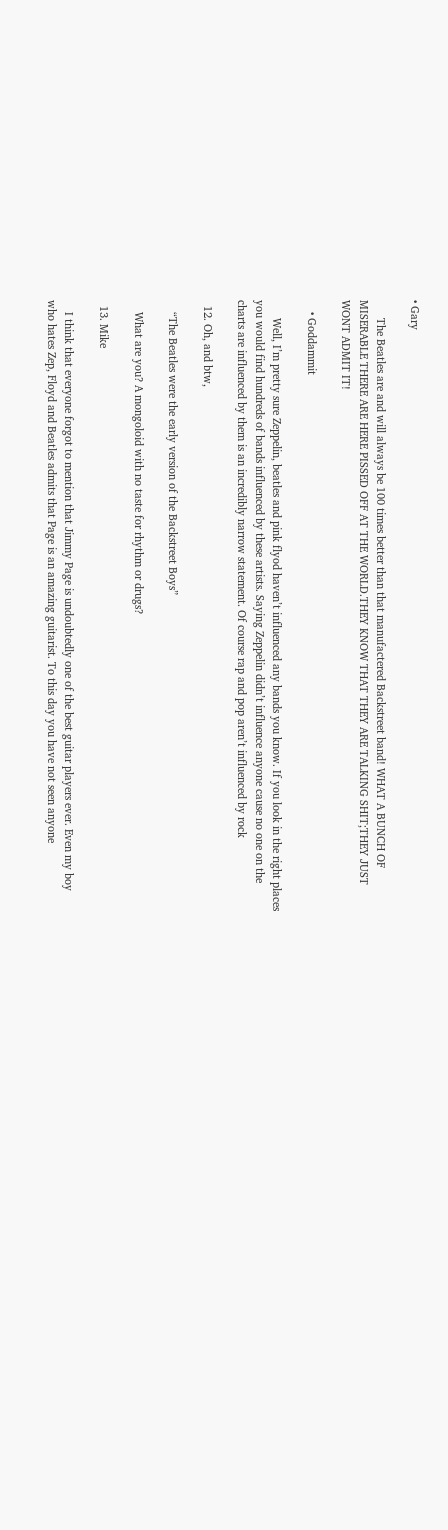• Gary

      The Beatles are and will always be 100 times better than that manufactered Backstreet band! WHAT A BUNCH OF MISERABLE THERE ARE HERE PISSED OFF AT THE WORLD.THEY KNOW THAT THEY ARE TALKING SHIT;THEY JUST WONT ADMIT IT!

    • Goddammit

      Well, I’m pretty sure Zeppelin, beatles and pink flyod haven’t influenced any bands you know. If you look in the right places you would find hundreds of bands influenced by these artists. Saying Zeppelin didn’t influence anyone cause no one on the charts are influenced by them is an incredibly narrow statement. Of course rap and pop aren’t influenced by rock

  12. Oh, and btw,

    “The Beatles were the early version of the Backstreet Boys”

    What are you? A mongoloid with no taste for rhythm or drugs?

  13. Mike

    I think that everyone forgot to mention that Jimmy Page is undoubtedly one of the best guitar players ever. Even my boy who hates Zep, Floyd and Beatles admits that Page is an amazing guitarist. To this day you have not seen anyone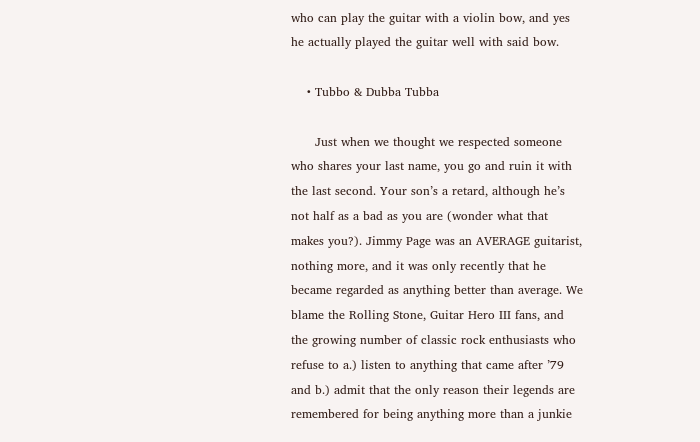who can play the guitar with a violin bow, and yes he actually played the guitar well with said bow.

    • Tubbo & Dubba Tubba

      Just when we thought we respected someone who shares your last name, you go and ruin it with the last second. Your son’s a retard, although he’s not half as a bad as you are (wonder what that makes you?). Jimmy Page was an AVERAGE guitarist, nothing more, and it was only recently that he became regarded as anything better than average. We blame the Rolling Stone, Guitar Hero III fans, and the growing number of classic rock enthusiasts who refuse to a.) listen to anything that came after ’79 and b.) admit that the only reason their legends are remembered for being anything more than a junkie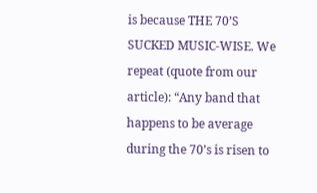is because THE 70’S SUCKED MUSIC-WISE. We repeat (quote from our article): “Any band that happens to be average during the 70’s is risen to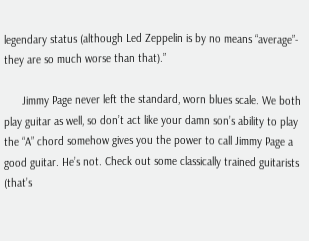legendary status (although Led Zeppelin is by no means “average”- they are so much worse than that).”

      Jimmy Page never left the standard, worn blues scale. We both play guitar as well, so don’t act like your damn son’s ability to play the “A” chord somehow gives you the power to call Jimmy Page a good guitar. He’s not. Check out some classically trained guitarists (that’s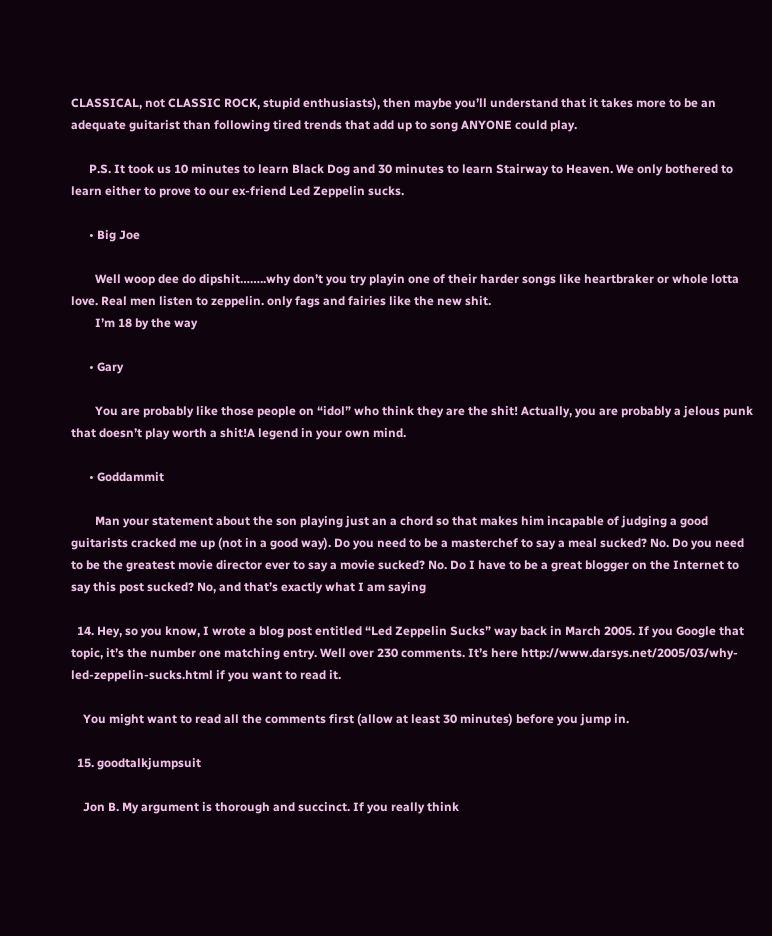CLASSICAL, not CLASSIC ROCK, stupid enthusiasts), then maybe you’ll understand that it takes more to be an adequate guitarist than following tired trends that add up to song ANYONE could play.

      P.S. It took us 10 minutes to learn Black Dog and 30 minutes to learn Stairway to Heaven. We only bothered to learn either to prove to our ex-friend Led Zeppelin sucks.

      • Big Joe

        Well woop dee do dipshit……..why don’t you try playin one of their harder songs like heartbraker or whole lotta love. Real men listen to zeppelin. only fags and fairies like the new shit.
        I’m 18 by the way

      • Gary

        You are probably like those people on “idol” who think they are the shit! Actually, you are probably a jelous punk that doesn’t play worth a shit!A legend in your own mind.

      • Goddammit

        Man your statement about the son playing just an a chord so that makes him incapable of judging a good guitarists cracked me up (not in a good way). Do you need to be a masterchef to say a meal sucked? No. Do you need to be the greatest movie director ever to say a movie sucked? No. Do I have to be a great blogger on the Internet to say this post sucked? No, and that’s exactly what I am saying

  14. Hey, so you know, I wrote a blog post entitled “Led Zeppelin Sucks” way back in March 2005. If you Google that topic, it’s the number one matching entry. Well over 230 comments. It’s here http://www.darsys.net/2005/03/why-led-zeppelin-sucks.html if you want to read it.

    You might want to read all the comments first (allow at least 30 minutes) before you jump in.

  15. goodtalkjumpsuit

    Jon B. My argument is thorough and succinct. If you really think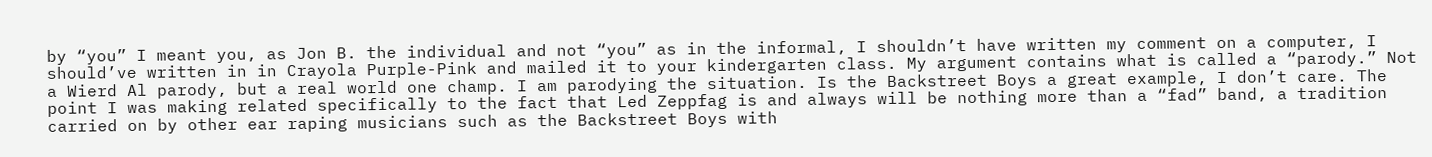by “you” I meant you, as Jon B. the individual and not “you” as in the informal, I shouldn’t have written my comment on a computer, I should’ve written in in Crayola Purple-Pink and mailed it to your kindergarten class. My argument contains what is called a “parody.” Not a Wierd Al parody, but a real world one champ. I am parodying the situation. Is the Backstreet Boys a great example, I don’t care. The point I was making related specifically to the fact that Led Zeppfag is and always will be nothing more than a “fad” band, a tradition carried on by other ear raping musicians such as the Backstreet Boys with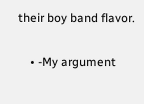their boy band flavor.

    • -My argument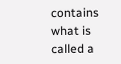contains what is called a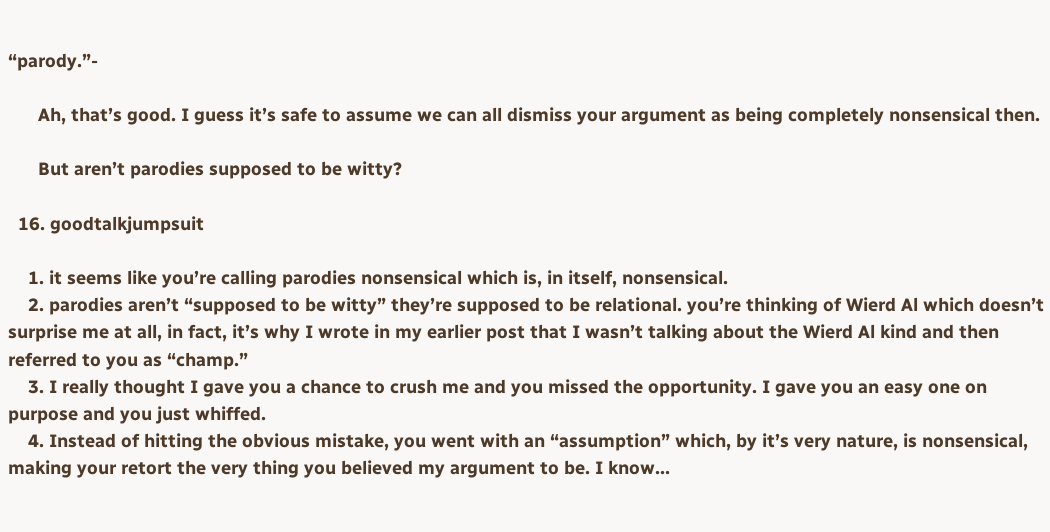“parody.”-

      Ah, that’s good. I guess it’s safe to assume we can all dismiss your argument as being completely nonsensical then.

      But aren’t parodies supposed to be witty?

  16. goodtalkjumpsuit

    1. it seems like you’re calling parodies nonsensical which is, in itself, nonsensical.
    2. parodies aren’t “supposed to be witty” they’re supposed to be relational. you’re thinking of Wierd Al which doesn’t surprise me at all, in fact, it’s why I wrote in my earlier post that I wasn’t talking about the Wierd Al kind and then referred to you as “champ.”
    3. I really thought I gave you a chance to crush me and you missed the opportunity. I gave you an easy one on purpose and you just whiffed.
    4. Instead of hitting the obvious mistake, you went with an “assumption” which, by it’s very nature, is nonsensical, making your retort the very thing you believed my argument to be. I know…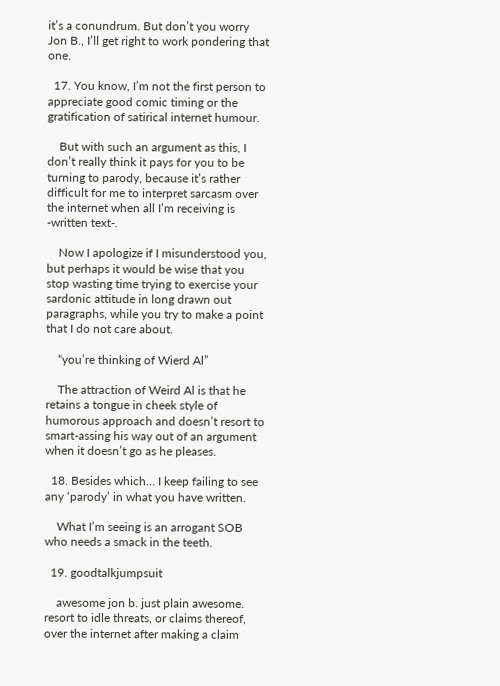it’s a conundrum. But don’t you worry Jon B., I’ll get right to work pondering that one.

  17. You know, I’m not the first person to appreciate good comic timing or the gratification of satirical internet humour.

    But with such an argument as this, I don’t really think it pays for you to be turning to parody, because it’s rather difficult for me to interpret sarcasm over the internet when all I’m receiving is -written text-.

    Now I apologize if I misunderstood you, but perhaps it would be wise that you stop wasting time trying to exercise your sardonic attitude in long drawn out paragraphs, while you try to make a point that I do not care about.

    “you’re thinking of Wierd Al”

    The attraction of Weird Al is that he retains a tongue in cheek style of humorous approach and doesn’t resort to smart-assing his way out of an argument when it doesn’t go as he pleases.

  18. Besides which… I keep failing to see any ‘parody’ in what you have written.

    What I’m seeing is an arrogant SOB who needs a smack in the teeth.

  19. goodtalkjumpsuit

    awesome jon b. just plain awesome. resort to idle threats, or claims thereof, over the internet after making a claim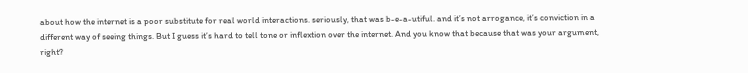about how the internet is a poor substitute for real world interactions. seriously, that was b-e-a-utiful. and it’s not arrogance, it’s conviction in a different way of seeing things. But I guess it’s hard to tell tone or inflextion over the internet. And you know that because that was your argument, right?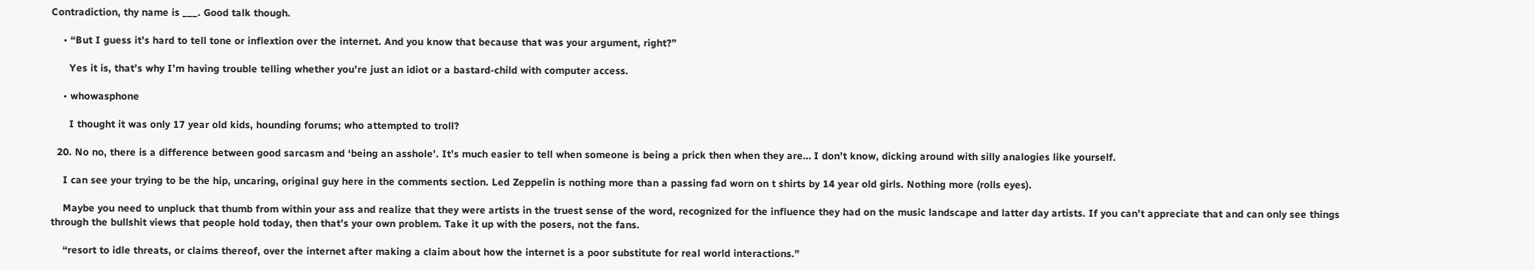Contradiction, thy name is ___. Good talk though.

    • “But I guess it’s hard to tell tone or inflextion over the internet. And you know that because that was your argument, right?”

      Yes it is, that’s why I’m having trouble telling whether you’re just an idiot or a bastard-child with computer access.

    • whowasphone

      I thought it was only 17 year old kids, hounding forums; who attempted to troll?

  20. No no, there is a difference between good sarcasm and ‘being an asshole’. It’s much easier to tell when someone is being a prick then when they are… I don’t know, dicking around with silly analogies like yourself.

    I can see your trying to be the hip, uncaring, original guy here in the comments section. Led Zeppelin is nothing more than a passing fad worn on t shirts by 14 year old girls. Nothing more (rolls eyes).

    Maybe you need to unpluck that thumb from within your ass and realize that they were artists in the truest sense of the word, recognized for the influence they had on the music landscape and latter day artists. If you can’t appreciate that and can only see things through the bullshit views that people hold today, then that’s your own problem. Take it up with the posers, not the fans.

    “resort to idle threats, or claims thereof, over the internet after making a claim about how the internet is a poor substitute for real world interactions.”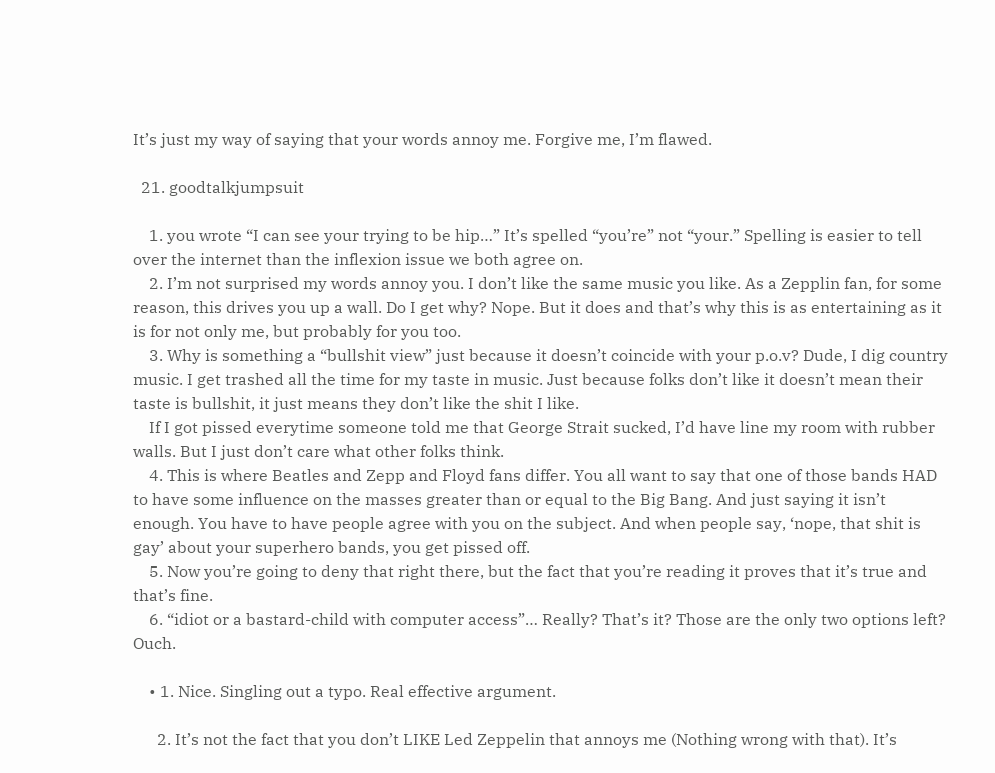It’s just my way of saying that your words annoy me. Forgive me, I’m flawed.

  21. goodtalkjumpsuit

    1. you wrote “I can see your trying to be hip…” It’s spelled “you’re” not “your.” Spelling is easier to tell over the internet than the inflexion issue we both agree on.
    2. I’m not surprised my words annoy you. I don’t like the same music you like. As a Zepplin fan, for some reason, this drives you up a wall. Do I get why? Nope. But it does and that’s why this is as entertaining as it is for not only me, but probably for you too.
    3. Why is something a “bullshit view” just because it doesn’t coincide with your p.o.v? Dude, I dig country music. I get trashed all the time for my taste in music. Just because folks don’t like it doesn’t mean their taste is bullshit, it just means they don’t like the shit I like.
    If I got pissed everytime someone told me that George Strait sucked, I’d have line my room with rubber walls. But I just don’t care what other folks think.
    4. This is where Beatles and Zepp and Floyd fans differ. You all want to say that one of those bands HAD to have some influence on the masses greater than or equal to the Big Bang. And just saying it isn’t enough. You have to have people agree with you on the subject. And when people say, ‘nope, that shit is gay’ about your superhero bands, you get pissed off.
    5. Now you’re going to deny that right there, but the fact that you’re reading it proves that it’s true and that’s fine.
    6. “idiot or a bastard-child with computer access”… Really? That’s it? Those are the only two options left? Ouch.

    • 1. Nice. Singling out a typo. Real effective argument.

      2. It’s not the fact that you don’t LIKE Led Zeppelin that annoys me (Nothing wrong with that). It’s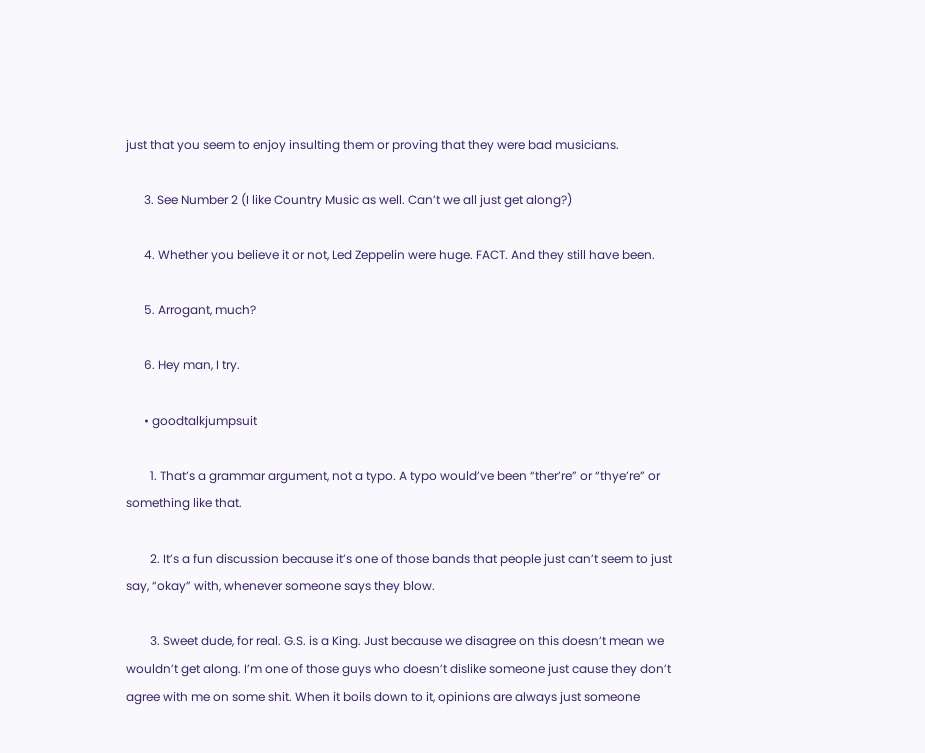just that you seem to enjoy insulting them or proving that they were bad musicians.

      3. See Number 2 (I like Country Music as well. Can’t we all just get along?)

      4. Whether you believe it or not, Led Zeppelin were huge. FACT. And they still have been.

      5. Arrogant, much?

      6. Hey man, I try.

      • goodtalkjumpsuit

        1. That’s a grammar argument, not a typo. A typo would’ve been “ther’re” or “thye’re” or something like that.

        2. It’s a fun discussion because it’s one of those bands that people just can’t seem to just say, “okay” with, whenever someone says they blow.

        3. Sweet dude, for real. G.S. is a King. Just because we disagree on this doesn’t mean we wouldn’t get along. I’m one of those guys who doesn’t dislike someone just cause they don’t agree with me on some shit. When it boils down to it, opinions are always just someone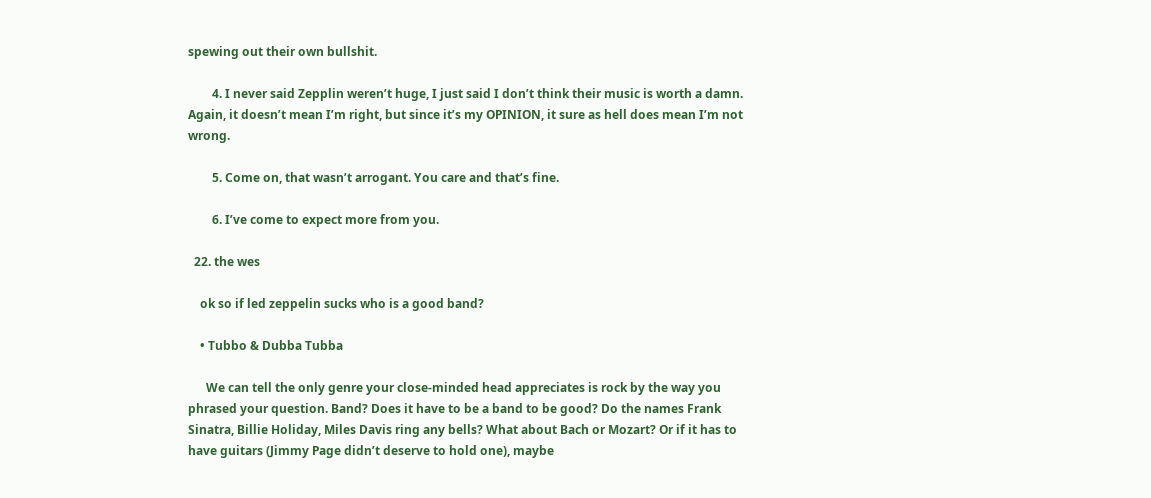spewing out their own bullshit.

        4. I never said Zepplin weren’t huge, I just said I don’t think their music is worth a damn. Again, it doesn’t mean I’m right, but since it’s my OPINION, it sure as hell does mean I’m not wrong.

        5. Come on, that wasn’t arrogant. You care and that’s fine.

        6. I’ve come to expect more from you.

  22. the wes

    ok so if led zeppelin sucks who is a good band?

    • Tubbo & Dubba Tubba

      We can tell the only genre your close-minded head appreciates is rock by the way you phrased your question. Band? Does it have to be a band to be good? Do the names Frank Sinatra, Billie Holiday, Miles Davis ring any bells? What about Bach or Mozart? Or if it has to have guitars (Jimmy Page didn’t deserve to hold one), maybe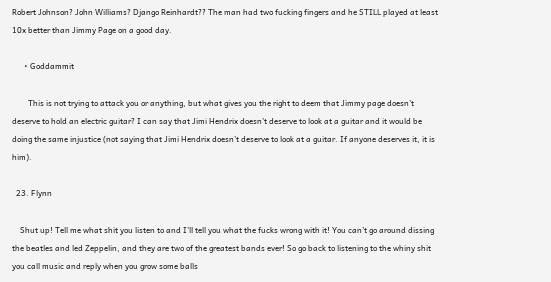Robert Johnson? John Williams? Django Reinhardt?? The man had two fucking fingers and he STILL played at least 10x better than Jimmy Page on a good day.

      • Goddammit

        This is not trying to attack you or anything, but what gives you the right to deem that Jimmy page doesn’t deserve to hold an electric guitar? I can say that Jimi Hendrix doesn’t deserve to look at a guitar and it would be doing the same injustice (not saying that Jimi Hendrix doesn’t deserve to look at a guitar. If anyone deserves it, it is him).

  23. Flynn

    Shut up! Tell me what shit you listen to and I’ll tell you what the fucks wrong with it! You can’t go around dissing the beatles and led Zeppelin, and they are two of the greatest bands ever! So go back to listening to the whiny shit you call music and reply when you grow some balls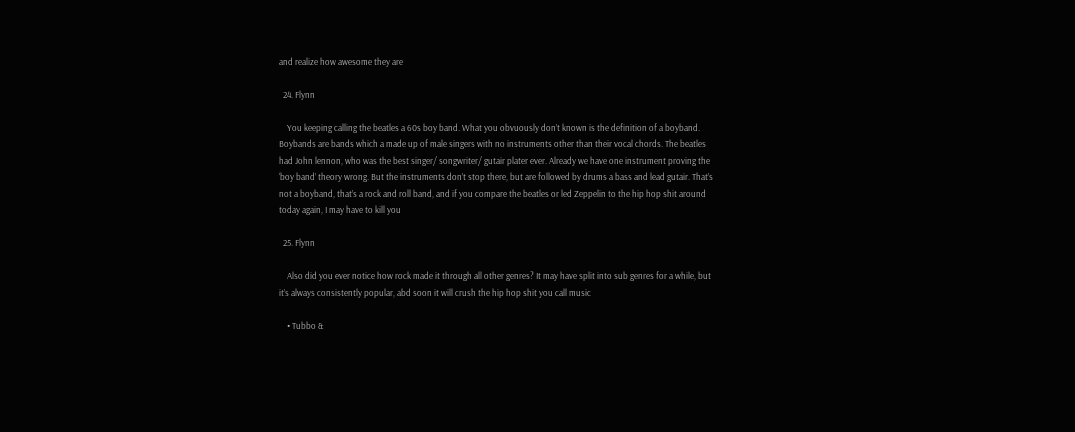and realize how awesome they are

  24. Flynn

    You keeping calling the beatles a 60s boy band. What you obvuously don’t known is the definition of a boyband. Boybands are bands which a made up of male singers with no instruments other than their vocal chords. The beatles had John lennon, who was the best singer/ songwriter/ gutair plater ever. Already we have one instrument proving the ‘boy band’ theory wrong. But the instruments don’t stop there, but are followed by drums a bass and lead gutair. That’s not a boyband, that’s a rock and roll band, and if you compare the beatles or led Zeppelin to the hip hop shit around today again, I may have to kill you

  25. Flynn

    Also did you ever notice how rock made it through all other genres? It may have split into sub genres for a while, but it’s always consistently popular, abd soon it will crush the hip hop shit you call music

    • Tubbo &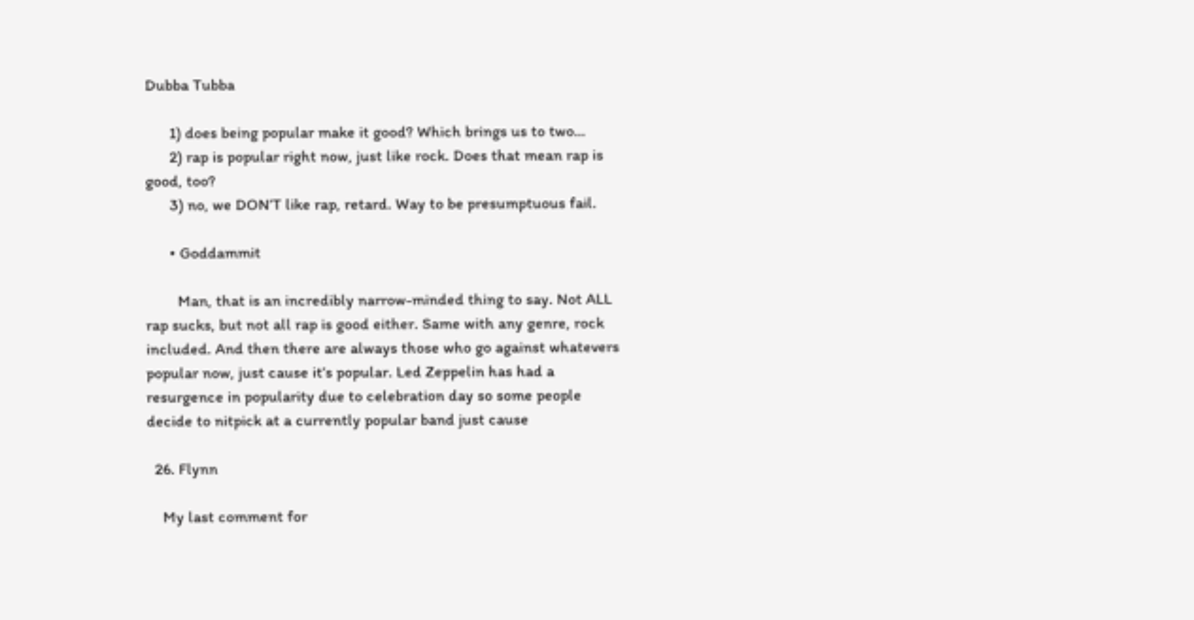Dubba Tubba

      1) does being popular make it good? Which brings us to two…
      2) rap is popular right now, just like rock. Does that mean rap is good, too?
      3) no, we DON’T like rap, retard. Way to be presumptuous fail.

      • Goddammit

        Man, that is an incredibly narrow-minded thing to say. Not ALL rap sucks, but not all rap is good either. Same with any genre, rock included. And then there are always those who go against whatevers popular now, just cause it’s popular. Led Zeppelin has had a resurgence in popularity due to celebration day so some people decide to nitpick at a currently popular band just cause

  26. Flynn

    My last comment for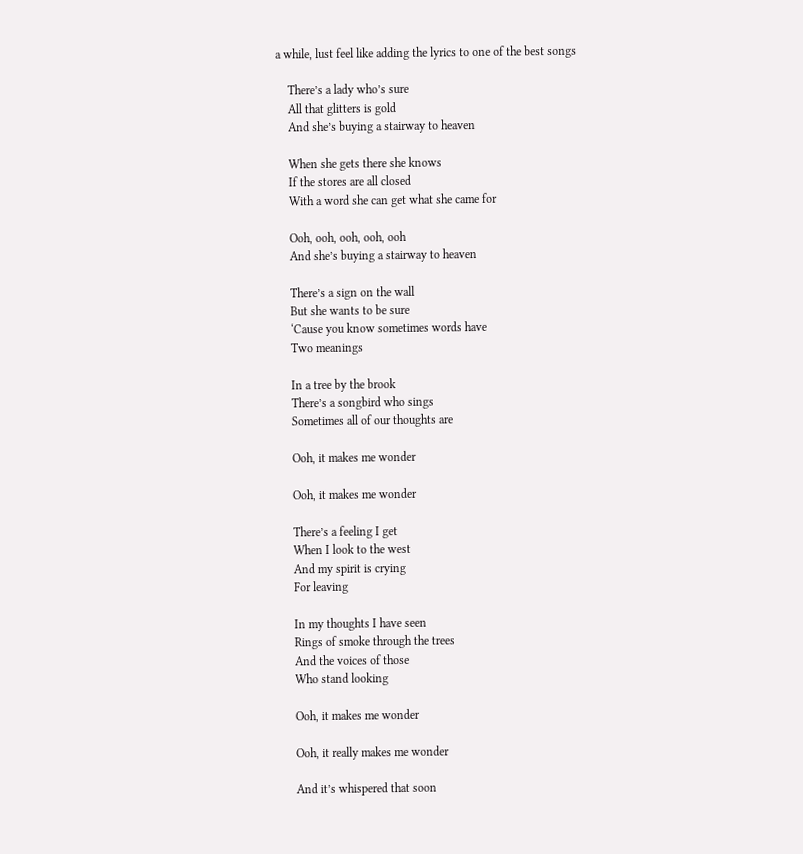a while, lust feel like adding the lyrics to one of the best songs

    There’s a lady who’s sure
    All that glitters is gold
    And she’s buying a stairway to heaven

    When she gets there she knows
    If the stores are all closed
    With a word she can get what she came for

    Ooh, ooh, ooh, ooh, ooh
    And she’s buying a stairway to heaven

    There’s a sign on the wall
    But she wants to be sure
    ‘Cause you know sometimes words have
    Two meanings

    In a tree by the brook
    There’s a songbird who sings
    Sometimes all of our thoughts are

    Ooh, it makes me wonder

    Ooh, it makes me wonder

    There’s a feeling I get
    When I look to the west
    And my spirit is crying
    For leaving

    In my thoughts I have seen
    Rings of smoke through the trees
    And the voices of those
    Who stand looking

    Ooh, it makes me wonder

    Ooh, it really makes me wonder

    And it’s whispered that soon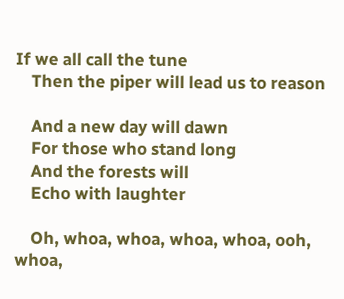If we all call the tune
    Then the piper will lead us to reason

    And a new day will dawn
    For those who stand long
    And the forests will
    Echo with laughter

    Oh, whoa, whoa, whoa, whoa, ooh, whoa,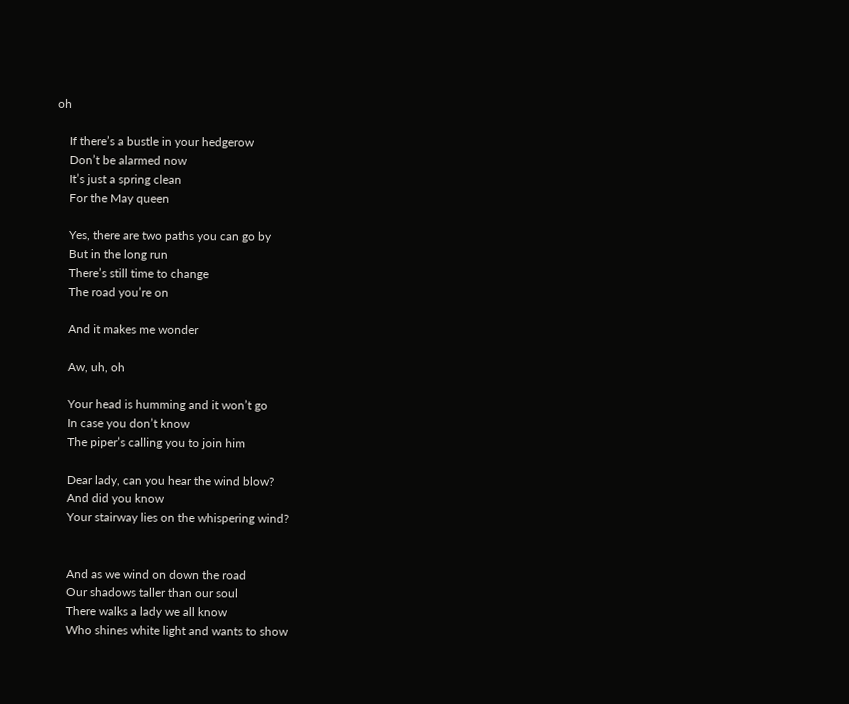oh

    If there’s a bustle in your hedgerow
    Don’t be alarmed now
    It’s just a spring clean
    For the May queen

    Yes, there are two paths you can go by
    But in the long run
    There’s still time to change
    The road you’re on

    And it makes me wonder

    Aw, uh, oh

    Your head is humming and it won’t go
    In case you don’t know
    The piper’s calling you to join him

    Dear lady, can you hear the wind blow?
    And did you know
    Your stairway lies on the whispering wind?


    And as we wind on down the road
    Our shadows taller than our soul
    There walks a lady we all know
    Who shines white light and wants to show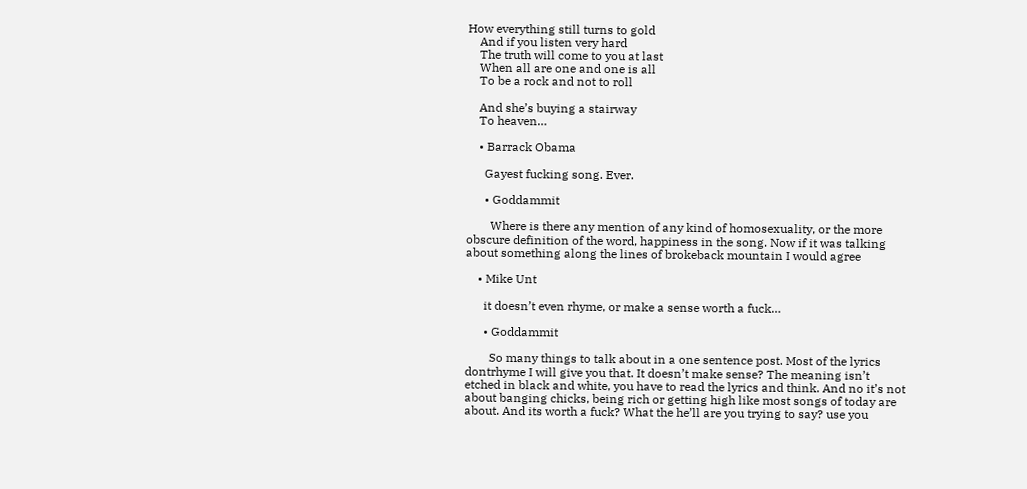How everything still turns to gold
    And if you listen very hard
    The truth will come to you at last
    When all are one and one is all
    To be a rock and not to roll

    And she’s buying a stairway
    To heaven…

    • Barrack Obama

      Gayest fucking song. Ever.

      • Goddammit

        Where is there any mention of any kind of homosexuality, or the more obscure definition of the word, happiness in the song. Now if it was talking about something along the lines of brokeback mountain I would agree

    • Mike Unt

      it doesn’t even rhyme, or make a sense worth a fuck…

      • Goddammit

        So many things to talk about in a one sentence post. Most of the lyrics dontrhyme I will give you that. It doesn’t make sense? The meaning isn’t etched in black and white, you have to read the lyrics and think. And no it’s not about banging chicks, being rich or getting high like most songs of today are about. And its worth a fuck? What the he’ll are you trying to say? use you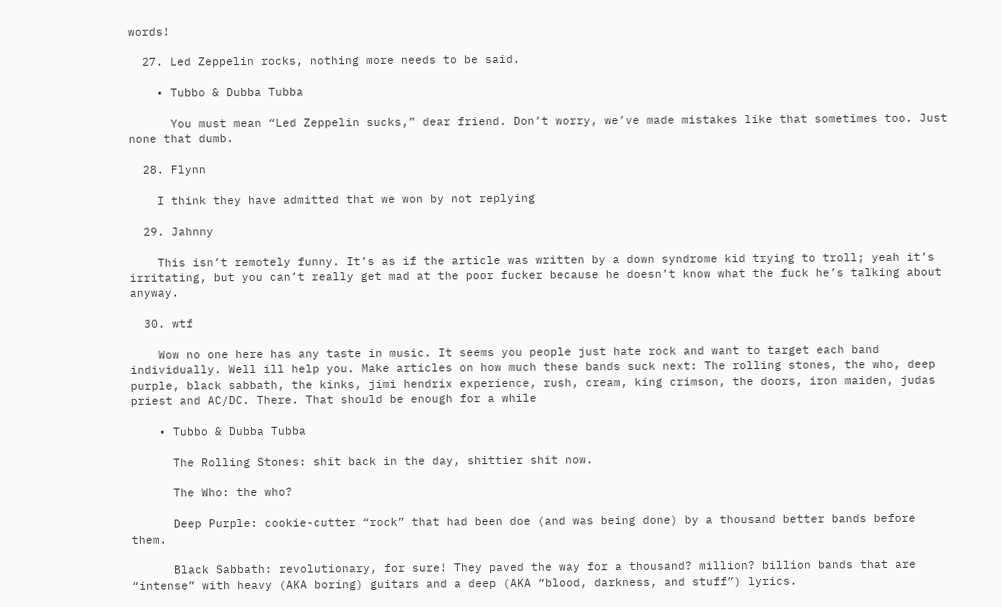words!

  27. Led Zeppelin rocks, nothing more needs to be said.

    • Tubbo & Dubba Tubba

      You must mean “Led Zeppelin sucks,” dear friend. Don’t worry, we’ve made mistakes like that sometimes too. Just none that dumb.

  28. Flynn

    I think they have admitted that we won by not replying

  29. Jahnny

    This isn’t remotely funny. It’s as if the article was written by a down syndrome kid trying to troll; yeah it’s irritating, but you can’t really get mad at the poor fucker because he doesn’t know what the fuck he’s talking about anyway.

  30. wtf

    Wow no one here has any taste in music. It seems you people just hate rock and want to target each band individually. Well ill help you. Make articles on how much these bands suck next: The rolling stones, the who, deep purple, black sabbath, the kinks, jimi hendrix experience, rush, cream, king crimson, the doors, iron maiden, judas priest and AC/DC. There. That should be enough for a while

    • Tubbo & Dubba Tubba

      The Rolling Stones: shit back in the day, shittier shit now.

      The Who: the who?

      Deep Purple: cookie-cutter “rock” that had been doe (and was being done) by a thousand better bands before them.

      Black Sabbath: revolutionary, for sure! They paved the way for a thousand? million? billion bands that are “intense” with heavy (AKA boring) guitars and a deep (AKA “blood, darkness, and stuff”) lyrics.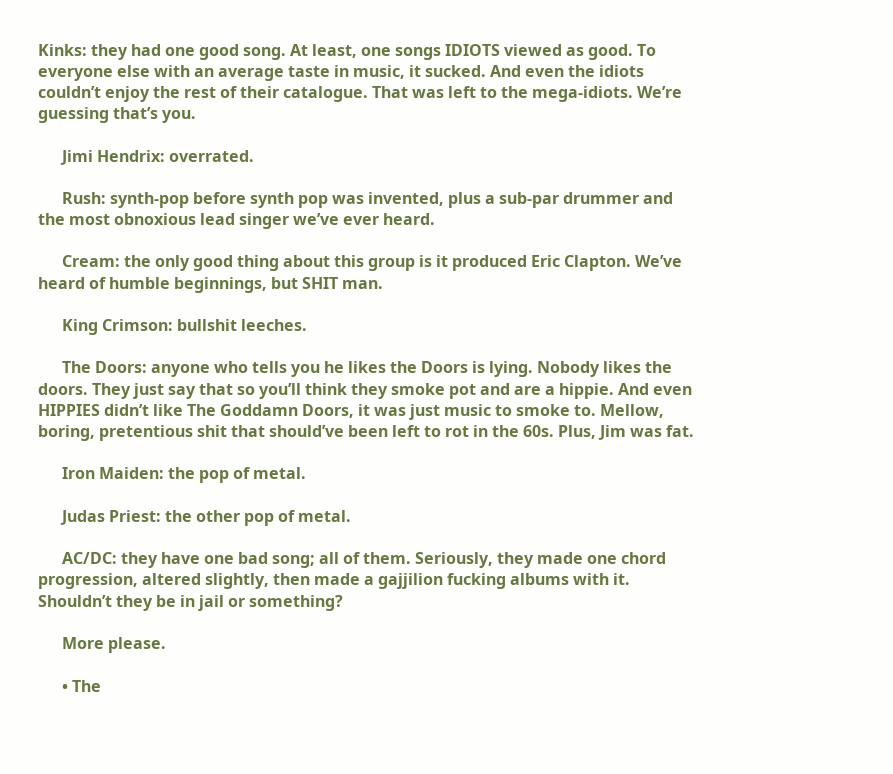Kinks: they had one good song. At least, one songs IDIOTS viewed as good. To everyone else with an average taste in music, it sucked. And even the idiots couldn’t enjoy the rest of their catalogue. That was left to the mega-idiots. We’re guessing that’s you.

      Jimi Hendrix: overrated.

      Rush: synth-pop before synth pop was invented, plus a sub-par drummer and the most obnoxious lead singer we’ve ever heard.

      Cream: the only good thing about this group is it produced Eric Clapton. We’ve heard of humble beginnings, but SHIT man.

      King Crimson: bullshit leeches.

      The Doors: anyone who tells you he likes the Doors is lying. Nobody likes the doors. They just say that so you’ll think they smoke pot and are a hippie. And even HIPPIES didn’t like The Goddamn Doors, it was just music to smoke to. Mellow, boring, pretentious shit that should’ve been left to rot in the 60s. Plus, Jim was fat.

      Iron Maiden: the pop of metal.

      Judas Priest: the other pop of metal.

      AC/DC: they have one bad song; all of them. Seriously, they made one chord progression, altered slightly, then made a gajjilion fucking albums with it. Shouldn’t they be in jail or something?

      More please.

      • The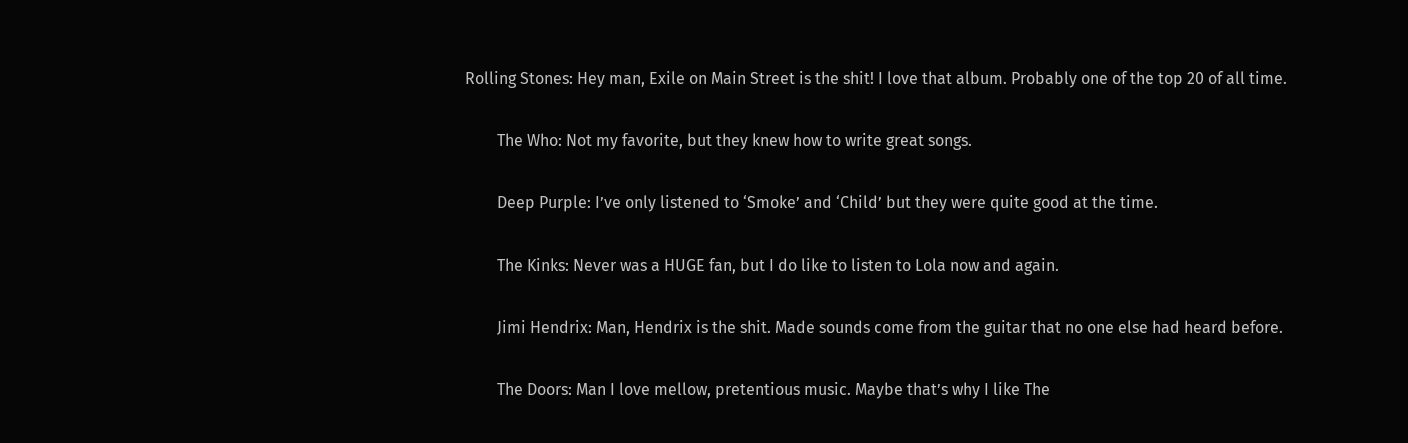Rolling Stones: Hey man, Exile on Main Street is the shit! I love that album. Probably one of the top 20 of all time.

        The Who: Not my favorite, but they knew how to write great songs.

        Deep Purple: I’ve only listened to ‘Smoke’ and ‘Child’ but they were quite good at the time.

        The Kinks: Never was a HUGE fan, but I do like to listen to Lola now and again.

        Jimi Hendrix: Man, Hendrix is the shit. Made sounds come from the guitar that no one else had heard before.

        The Doors: Man I love mellow, pretentious music. Maybe that’s why I like The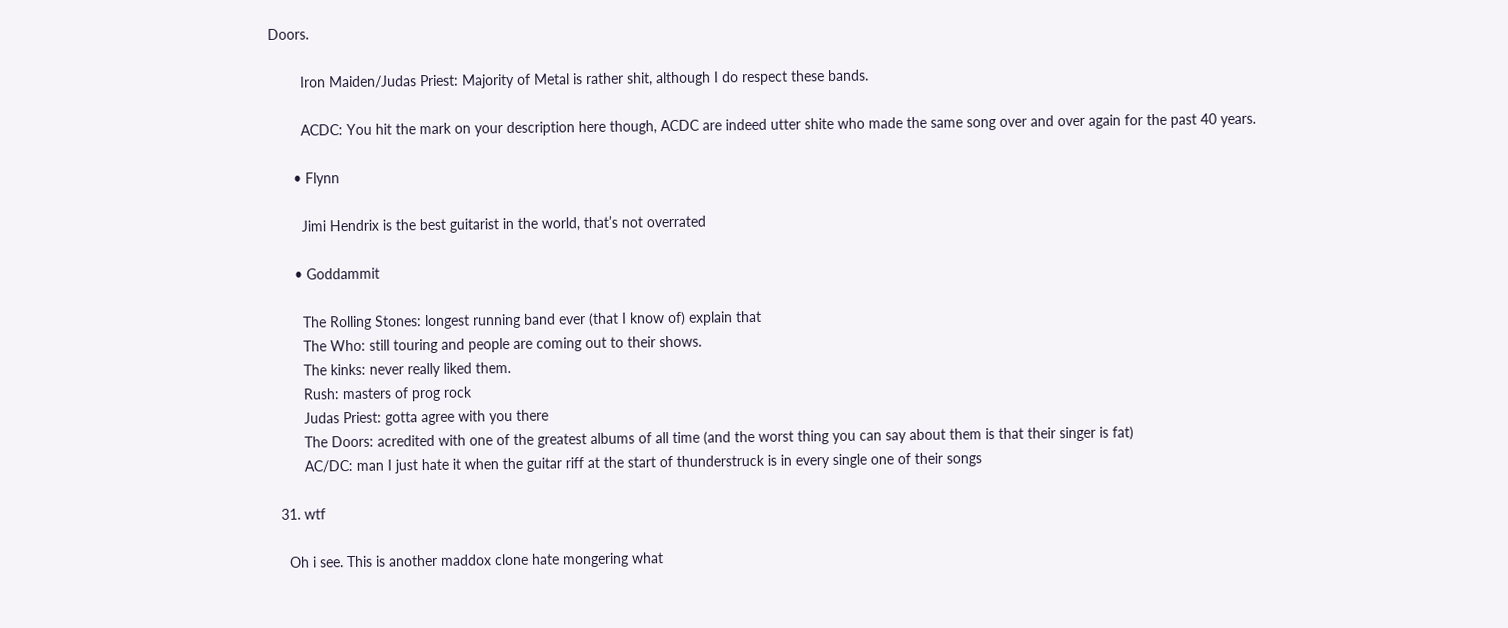Doors.

        Iron Maiden/Judas Priest: Majority of Metal is rather shit, although I do respect these bands.

        ACDC: You hit the mark on your description here though, ACDC are indeed utter shite who made the same song over and over again for the past 40 years.

      • Flynn

        Jimi Hendrix is the best guitarist in the world, that’s not overrated

      • Goddammit

        The Rolling Stones: longest running band ever (that I know of) explain that
        The Who: still touring and people are coming out to their shows.
        The kinks: never really liked them.
        Rush: masters of prog rock
        Judas Priest: gotta agree with you there
        The Doors: acredited with one of the greatest albums of all time (and the worst thing you can say about them is that their singer is fat)
        AC/DC: man I just hate it when the guitar riff at the start of thunderstruck is in every single one of their songs

  31. wtf

    Oh i see. This is another maddox clone hate mongering what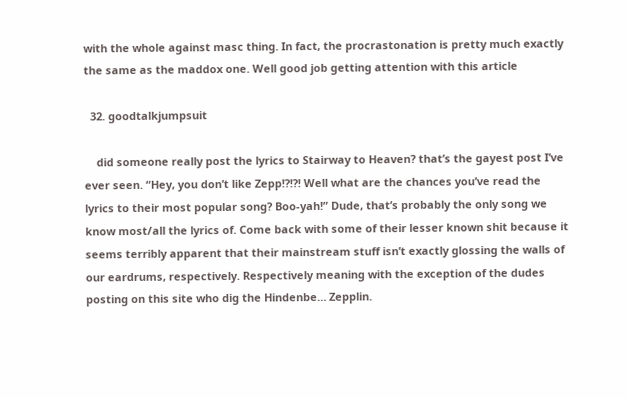with the whole against masc thing. In fact, the procrastonation is pretty much exactly the same as the maddox one. Well good job getting attention with this article

  32. goodtalkjumpsuit

    did someone really post the lyrics to Stairway to Heaven? that’s the gayest post I’ve ever seen. “Hey, you don’t like Zepp!?!?! Well what are the chances you’ve read the lyrics to their most popular song? Boo-yah!” Dude, that’s probably the only song we know most/all the lyrics of. Come back with some of their lesser known shit because it seems terribly apparent that their mainstream stuff isn’t exactly glossing the walls of our eardrums, respectively. Respectively meaning with the exception of the dudes posting on this site who dig the Hindenbe… Zepplin.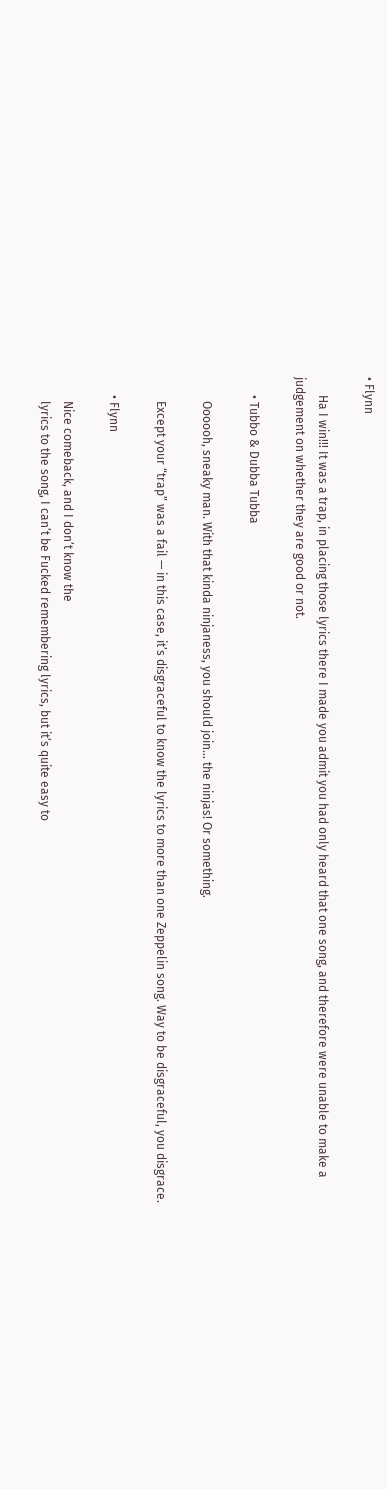• Flynn

      Ha I win!!! It was a trap, in placing those lyrics there I made you admit you had only heard that one song, and therefore were unable to make a judgement on whether they are good or not.

      • Tubbo & Dubba Tubba

        Oooooh, sneaky man. With that kinda ninjaness, you should join… the ninjas! Or something.

        Except your “trap” was a fail — in this case, it’s disgraceful to know the lyrics to more than one Zeppelin song. Way to be disgraceful, you disgrace.

      • Flynn

        Nice comeback, and I don’t know the
        lyrics to the song, I can’t be Fucked remembering lyrics, but it’s quite easy to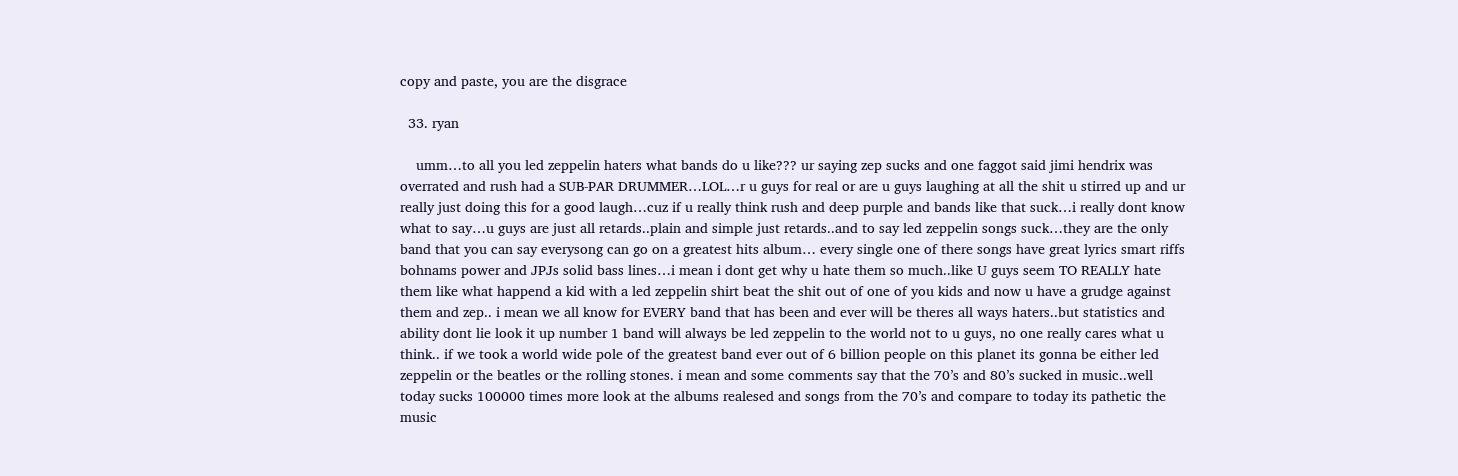copy and paste, you are the disgrace

  33. ryan

    umm…to all you led zeppelin haters what bands do u like??? ur saying zep sucks and one faggot said jimi hendrix was overrated and rush had a SUB-PAR DRUMMER…LOL…r u guys for real or are u guys laughing at all the shit u stirred up and ur really just doing this for a good laugh…cuz if u really think rush and deep purple and bands like that suck…i really dont know what to say…u guys are just all retards..plain and simple just retards..and to say led zeppelin songs suck…they are the only band that you can say everysong can go on a greatest hits album… every single one of there songs have great lyrics smart riffs bohnams power and JPJs solid bass lines…i mean i dont get why u hate them so much..like U guys seem TO REALLY hate them like what happend a kid with a led zeppelin shirt beat the shit out of one of you kids and now u have a grudge against them and zep.. i mean we all know for EVERY band that has been and ever will be theres all ways haters..but statistics and ability dont lie look it up number 1 band will always be led zeppelin to the world not to u guys, no one really cares what u think.. if we took a world wide pole of the greatest band ever out of 6 billion people on this planet its gonna be either led zeppelin or the beatles or the rolling stones. i mean and some comments say that the 70’s and 80’s sucked in music..well today sucks 100000 times more look at the albums realesed and songs from the 70’s and compare to today its pathetic the music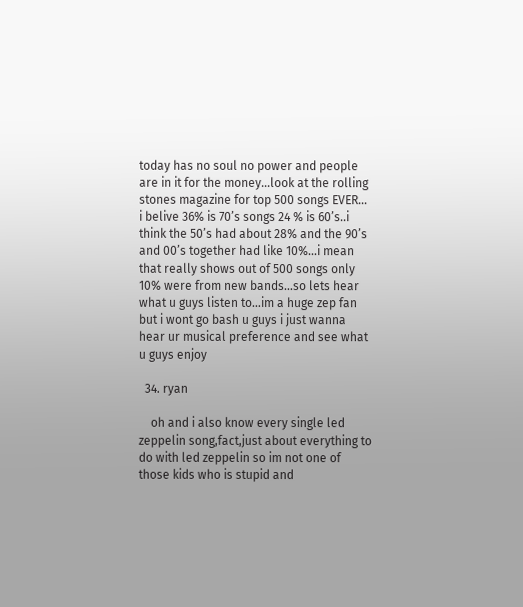today has no soul no power and people are in it for the money…look at the rolling stones magazine for top 500 songs EVER… i belive 36% is 70’s songs 24 % is 60’s..i think the 50’s had about 28% and the 90’s and 00’s together had like 10%…i mean that really shows out of 500 songs only 10% were from new bands…so lets hear what u guys listen to…im a huge zep fan but i wont go bash u guys i just wanna hear ur musical preference and see what u guys enjoy

  34. ryan

    oh and i also know every single led zeppelin song,fact,just about everything to do with led zeppelin so im not one of those kids who is stupid and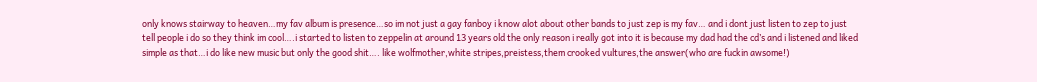only knows stairway to heaven…my fav album is presence…so im not just a gay fanboy i know alot about other bands to just zep is my fav… and i dont just listen to zep to just tell people i do so they think im cool….i started to listen to zeppelin at around 13 years old the only reason i really got into it is because my dad had the cd’s and i listened and liked simple as that…i do like new music but only the good shit…. like wolfmother,white stripes,preistess,them crooked vultures,the answer(who are fuckin awsome!)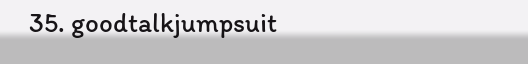35. goodtalkjumpsuit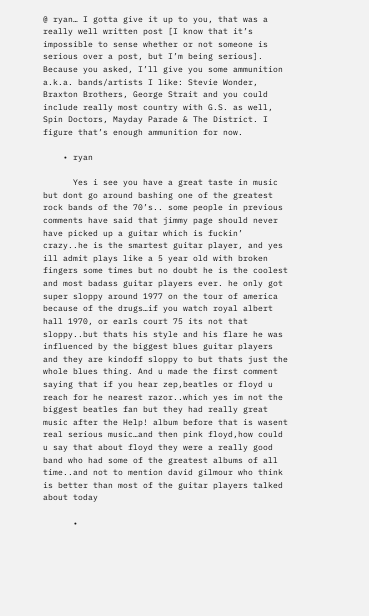@ ryan… I gotta give it up to you, that was a really well written post [I know that it’s impossible to sense whether or not someone is serious over a post, but I’m being serious]. Because you asked, I’ll give you some ammunition a.k.a. bands/artists I like: Stevie Wonder, Braxton Brothers, George Strait and you could include really most country with G.S. as well, Spin Doctors, Mayday Parade & The District. I figure that’s enough ammunition for now.

    • ryan

      Yes i see you have a great taste in music but dont go around bashing one of the greatest rock bands of the 70’s.. some people in previous comments have said that jimmy page should never have picked up a guitar which is fuckin’ crazy..he is the smartest guitar player, and yes ill admit plays like a 5 year old with broken fingers some times but no doubt he is the coolest and most badass guitar players ever. he only got super sloppy around 1977 on the tour of america because of the drugs…if you watch royal albert hall 1970, or earls court 75 its not that sloppy..but thats his style and his flare he was influenced by the biggest blues guitar players and they are kindoff sloppy to but thats just the whole blues thing. And u made the first comment saying that if you hear zep,beatles or floyd u reach for he nearest razor..which yes im not the biggest beatles fan but they had really great music after the Help! album before that is wasent real serious music…and then pink floyd,how could u say that about floyd they were a really good band who had some of the greatest albums of all time..and not to mention david gilmour who think is better than most of the guitar players talked about today

      •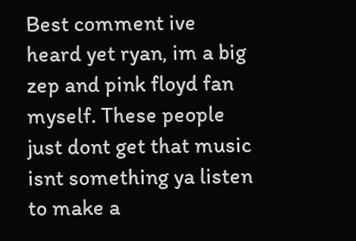Best comment ive heard yet ryan, im a big zep and pink floyd fan myself. These people just dont get that music isnt something ya listen to make a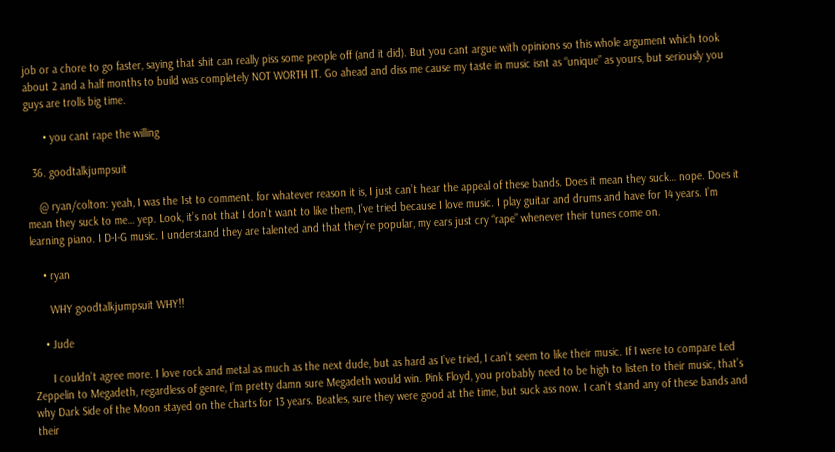job or a chore to go faster, saying that shit can really piss some people off (and it did). But you cant argue with opinions so this whole argument which took about 2 and a half months to build was completely NOT WORTH IT. Go ahead and diss me cause my taste in music isnt as “unique” as yours, but seriously you guys are trolls big time.

      • you cant rape the willing

  36. goodtalkjumpsuit

    @ ryan/colton: yeah, I was the 1st to comment. for whatever reason it is, I just can’t hear the appeal of these bands. Does it mean they suck… nope. Does it mean they suck to me… yep. Look, it’s not that I don’t want to like them, I’ve tried because I love music. I play guitar and drums and have for 14 years. I’m learning piano. I D-I-G music. I understand they are talented and that they’re popular, my ears just cry “rape” whenever their tunes come on.

    • ryan

      WHY goodtalkjumpsuit WHY!!

    • Jude

      I couldn’t agree more. I love rock and metal as much as the next dude, but as hard as I’ve tried, I can’t seem to like their music. If I were to compare Led Zeppelin to Megadeth, regardless of genre, I’m pretty damn sure Megadeth would win. Pink Floyd, you probably need to be high to listen to their music, that’s why Dark Side of the Moon stayed on the charts for 13 years. Beatles, sure they were good at the time, but suck ass now. I can’t stand any of these bands and their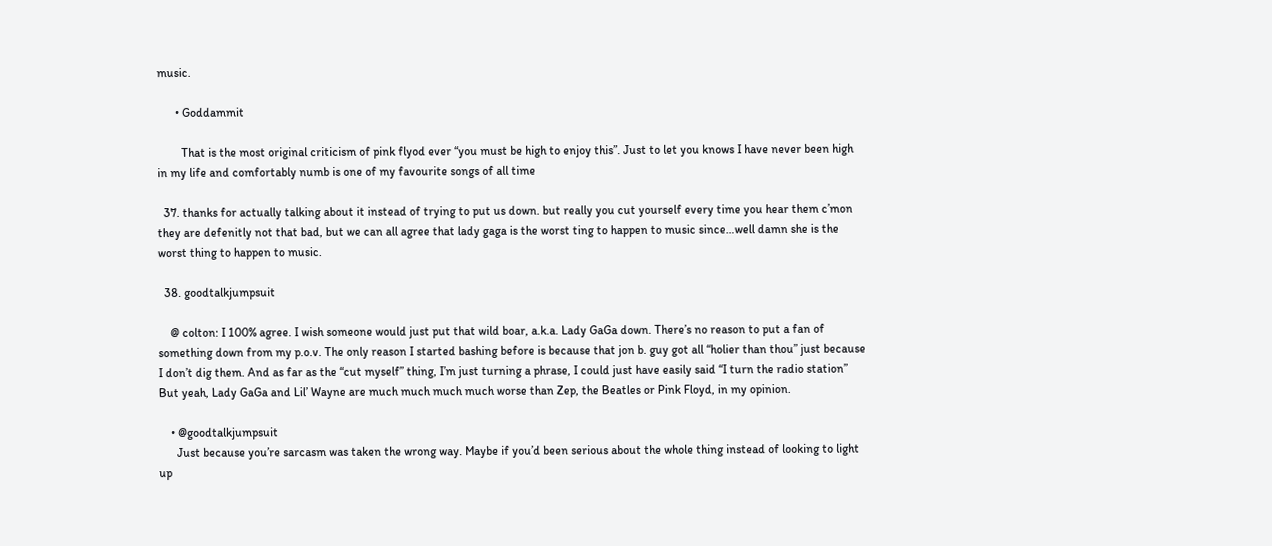music.

      • Goddammit

        That is the most original criticism of pink flyod ever “you must be high to enjoy this”. Just to let you knows I have never been high in my life and comfortably numb is one of my favourite songs of all time

  37. thanks for actually talking about it instead of trying to put us down. but really you cut yourself every time you hear them c’mon they are defenitly not that bad, but we can all agree that lady gaga is the worst ting to happen to music since…well damn she is the worst thing to happen to music.

  38. goodtalkjumpsuit

    @ colton: I 100% agree. I wish someone would just put that wild boar, a.k.a. Lady GaGa down. There’s no reason to put a fan of something down from my p.o.v. The only reason I started bashing before is because that jon b. guy got all “holier than thou” just because I don’t dig them. And as far as the “cut myself” thing, I’m just turning a phrase, I could just have easily said “I turn the radio station” But yeah, Lady GaGa and Lil’ Wayne are much much much much worse than Zep, the Beatles or Pink Floyd, in my opinion.

    • @goodtalkjumpsuit
      Just because you’re sarcasm was taken the wrong way. Maybe if you’d been serious about the whole thing instead of looking to light up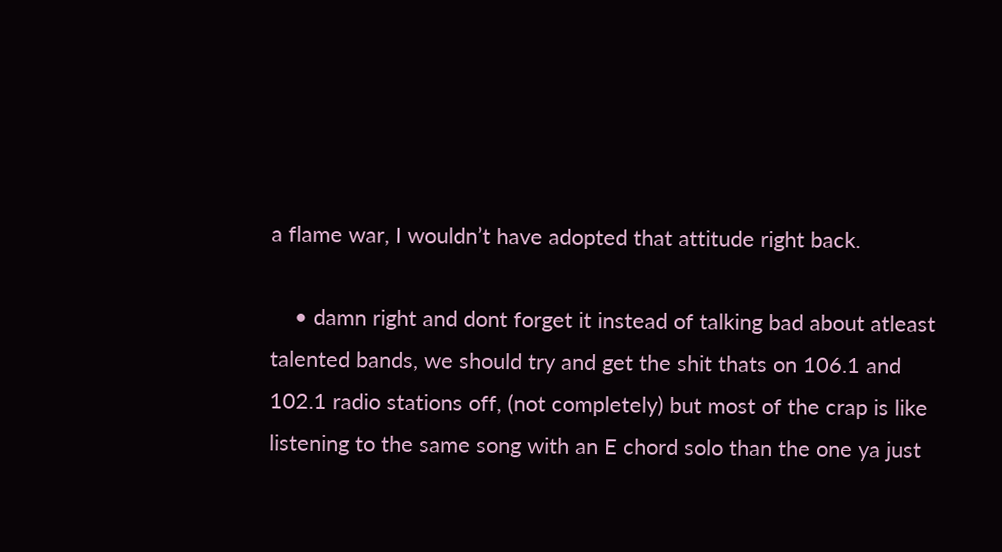a flame war, I wouldn’t have adopted that attitude right back.

    • damn right and dont forget it instead of talking bad about atleast talented bands, we should try and get the shit thats on 106.1 and 102.1 radio stations off, (not completely) but most of the crap is like listening to the same song with an E chord solo than the one ya just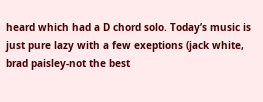heard which had a D chord solo. Today’s music is just pure lazy with a few exeptions (jack white, brad paisley-not the best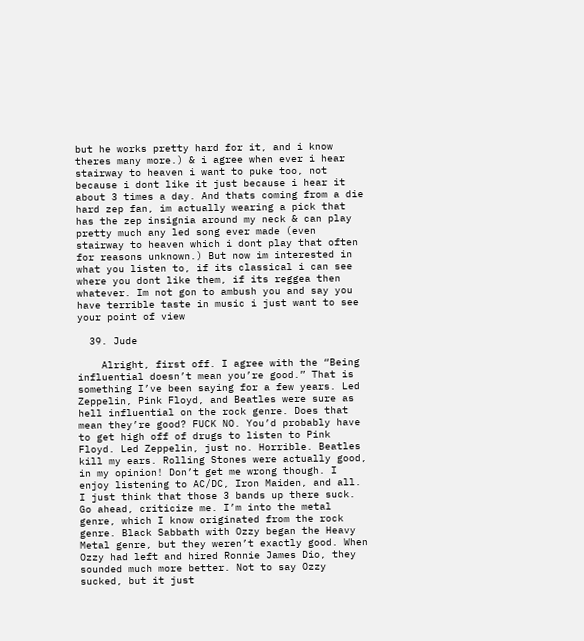but he works pretty hard for it, and i know theres many more.) & i agree when ever i hear stairway to heaven i want to puke too, not because i dont like it just because i hear it about 3 times a day. And thats coming from a die hard zep fan, im actually wearing a pick that has the zep insignia around my neck & can play pretty much any led song ever made (even stairway to heaven which i dont play that often for reasons unknown.) But now im interested in what you listen to, if its classical i can see where you dont like them, if its reggea then whatever. Im not gon to ambush you and say you have terrible taste in music i just want to see your point of view

  39. Jude

    Alright, first off. I agree with the “Being influential doesn’t mean you’re good.” That is something I’ve been saying for a few years. Led Zeppelin, Pink Floyd, and Beatles were sure as hell influential on the rock genre. Does that mean they’re good? FUCK NO. You’d probably have to get high off of drugs to listen to Pink Floyd. Led Zeppelin, just no. Horrible. Beatles kill my ears. Rolling Stones were actually good, in my opinion! Don’t get me wrong though. I enjoy listening to AC/DC, Iron Maiden, and all. I just think that those 3 bands up there suck. Go ahead, criticize me. I’m into the metal genre, which I know originated from the rock genre. Black Sabbath with Ozzy began the Heavy Metal genre, but they weren’t exactly good. When Ozzy had left and hired Ronnie James Dio, they sounded much more better. Not to say Ozzy sucked, but it just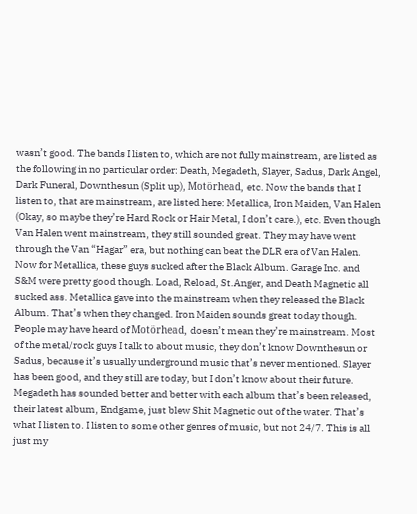wasn’t good. The bands I listen to, which are not fully mainstream, are listed as the following in no particular order: Death, Megadeth, Slayer, Sadus, Dark Angel, Dark Funeral, Downthesun (Split up), Motörhead, etc. Now the bands that I listen to, that are mainstream, are listed here: Metallica, Iron Maiden, Van Halen (Okay, so maybe they’re Hard Rock or Hair Metal, I don’t care.), etc. Even though Van Halen went mainstream, they still sounded great. They may have went through the Van “Hagar” era, but nothing can beat the DLR era of Van Halen. Now for Metallica, these guys sucked after the Black Album. Garage Inc. and S&M were pretty good though. Load, Reload, St.Anger, and Death Magnetic all sucked ass. Metallica gave into the mainstream when they released the Black Album. That’s when they changed. Iron Maiden sounds great today though. People may have heard of Motörhead, doesn’t mean they’re mainstream. Most of the metal/rock guys I talk to about music, they don’t know Downthesun or Sadus, because it’s usually underground music that’s never mentioned. Slayer has been good, and they still are today, but I don’t know about their future. Megadeth has sounded better and better with each album that’s been released, their latest album, Endgame, just blew Shit Magnetic out of the water. That’s what I listen to. I listen to some other genres of music, but not 24/7. This is all just my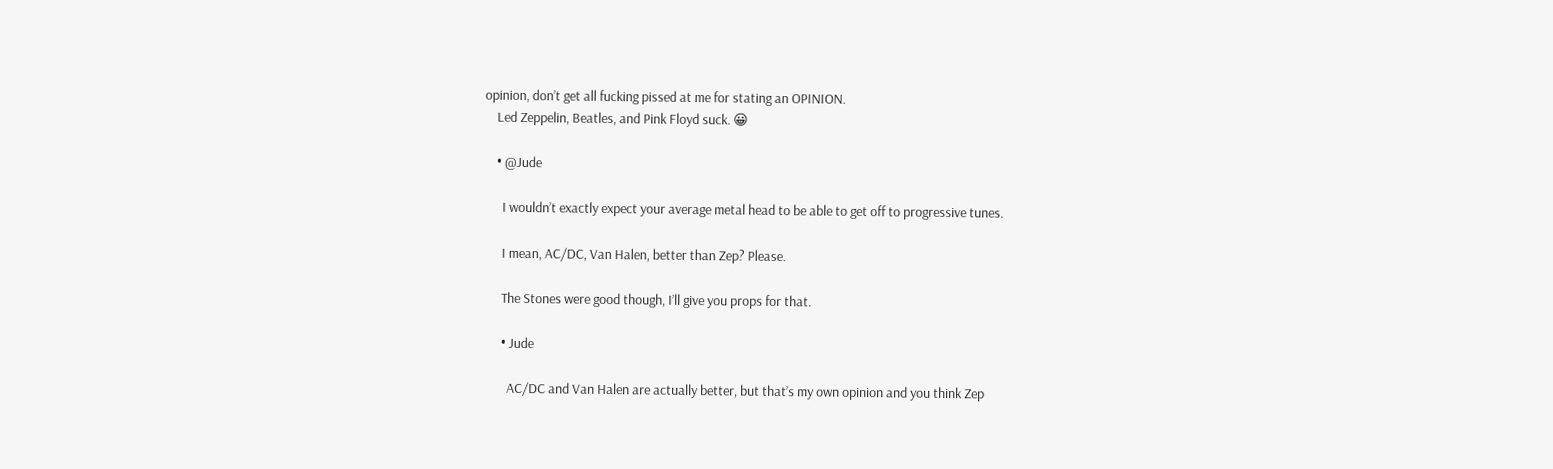opinion, don’t get all fucking pissed at me for stating an OPINION.
    Led Zeppelin, Beatles, and Pink Floyd suck. 😀

    • @Jude

      I wouldn’t exactly expect your average metal head to be able to get off to progressive tunes.

      I mean, AC/DC, Van Halen, better than Zep? Please.

      The Stones were good though, I’ll give you props for that.

      • Jude

        AC/DC and Van Halen are actually better, but that’s my own opinion and you think Zep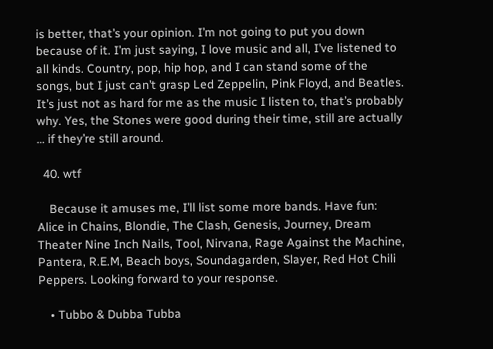is better, that’s your opinion. I’m not going to put you down because of it. I’m just saying, I love music and all, I’ve listened to all kinds. Country, pop, hip hop, and I can stand some of the songs, but I just can’t grasp Led Zeppelin, Pink Floyd, and Beatles. It’s just not as hard for me as the music I listen to, that’s probably why. Yes, the Stones were good during their time, still are actually … if they’re still around.

  40. wtf

    Because it amuses me, I’ll list some more bands. Have fun: Alice in Chains, Blondie, The Clash, Genesis, Journey, Dream Theater Nine Inch Nails, Tool, Nirvana, Rage Against the Machine, Pantera, R.E.M, Beach boys, Soundagarden, Slayer, Red Hot Chili Peppers. Looking forward to your response.

    • Tubbo & Dubba Tubba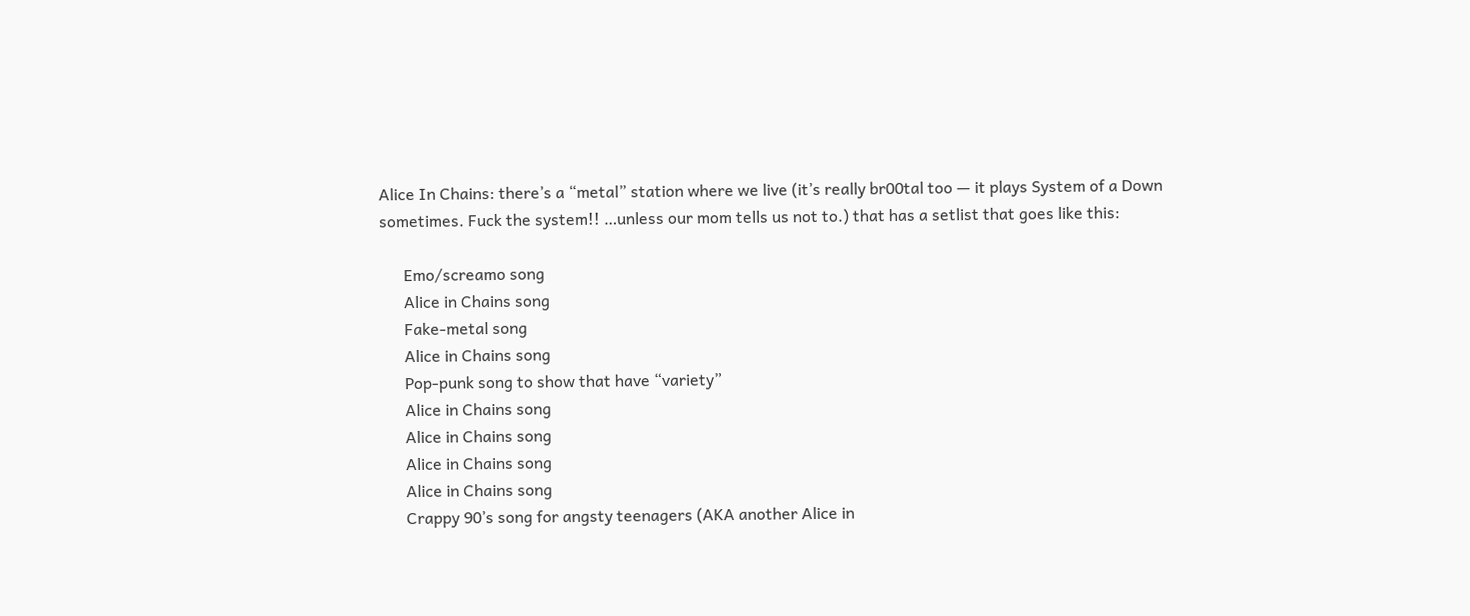Alice In Chains: there’s a “metal” station where we live (it’s really br00tal too — it plays System of a Down sometimes. Fuck the system!! …unless our mom tells us not to.) that has a setlist that goes like this:

      Emo/screamo song
      Alice in Chains song
      Fake-metal song
      Alice in Chains song
      Pop-punk song to show that have “variety”
      Alice in Chains song
      Alice in Chains song
      Alice in Chains song
      Alice in Chains song
      Crappy 90’s song for angsty teenagers (AKA another Alice in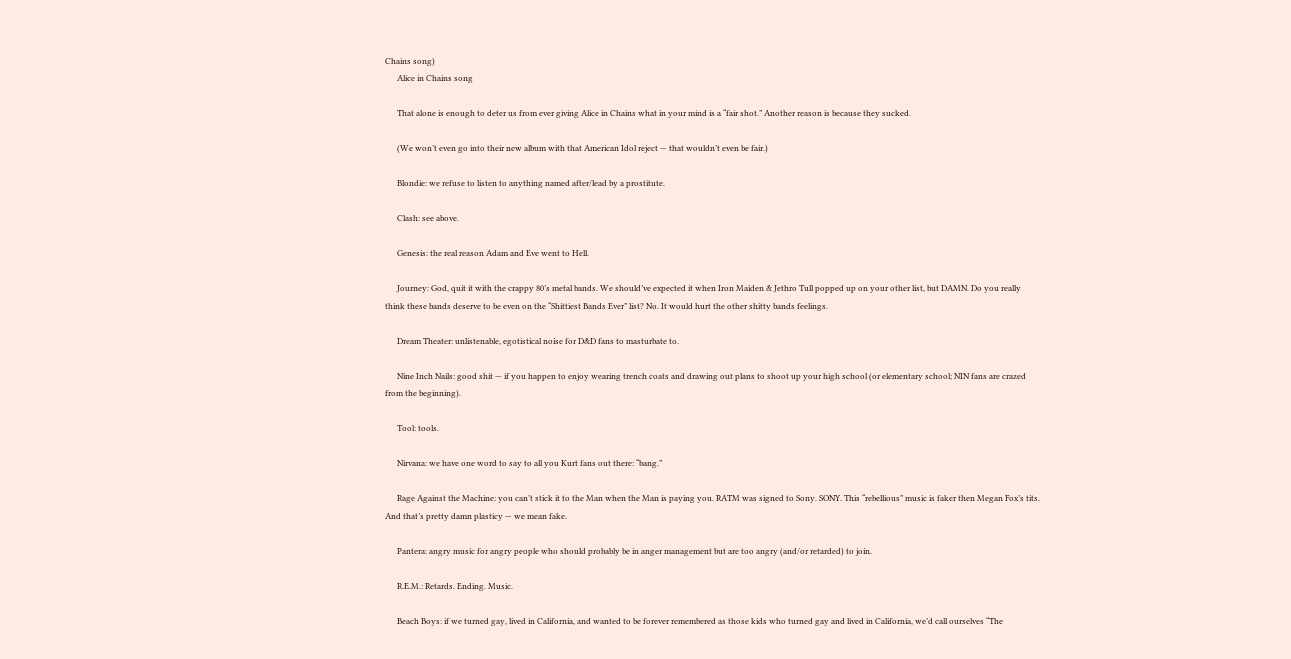Chains song)
      Alice in Chains song

      That alone is enough to deter us from ever giving Alice in Chains what in your mind is a “fair shot.” Another reason is because they sucked.

      (We won’t even go into their new album with that American Idol reject — that wouldn’t even be fair.)

      Blondie: we refuse to listen to anything named after/lead by a prostitute.

      Clash: see above.

      Genesis: the real reason Adam and Eve went to Hell.

      Journey: God, quit it with the crappy 80’s metal bands. We should’ve expected it when Iron Maiden & Jethro Tull popped up on your other list, but DAMN. Do you really think these bands deserve to be even on the “Shittiest Bands Ever” list? No. It would hurt the other shitty bands feelings.

      Dream Theater: unlistenable, egotistical noise for D&D fans to masturbate to.

      Nine Inch Nails: good shit — if you happen to enjoy wearing trench coats and drawing out plans to shoot up your high school (or elementary school; NIN fans are crazed from the beginning).

      Tool: tools.

      Nirvana: we have one word to say to all you Kurt fans out there: “bang.”

      Rage Against the Machine: you can’t stick it to the Man when the Man is paying you. RATM was signed to Sony. SONY. This “rebellious” music is faker then Megan Fox’s tits. And that’s pretty damn plasticy — we mean fake.

      Pantera: angry music for angry people who should probably be in anger management but are too angry (and/or retarded) to join.

      R.E.M.: Retards. Ending. Music.

      Beach Boys: if we turned gay, lived in California, and wanted to be forever remembered as those kids who turned gay and lived in California, we’d call ourselves “The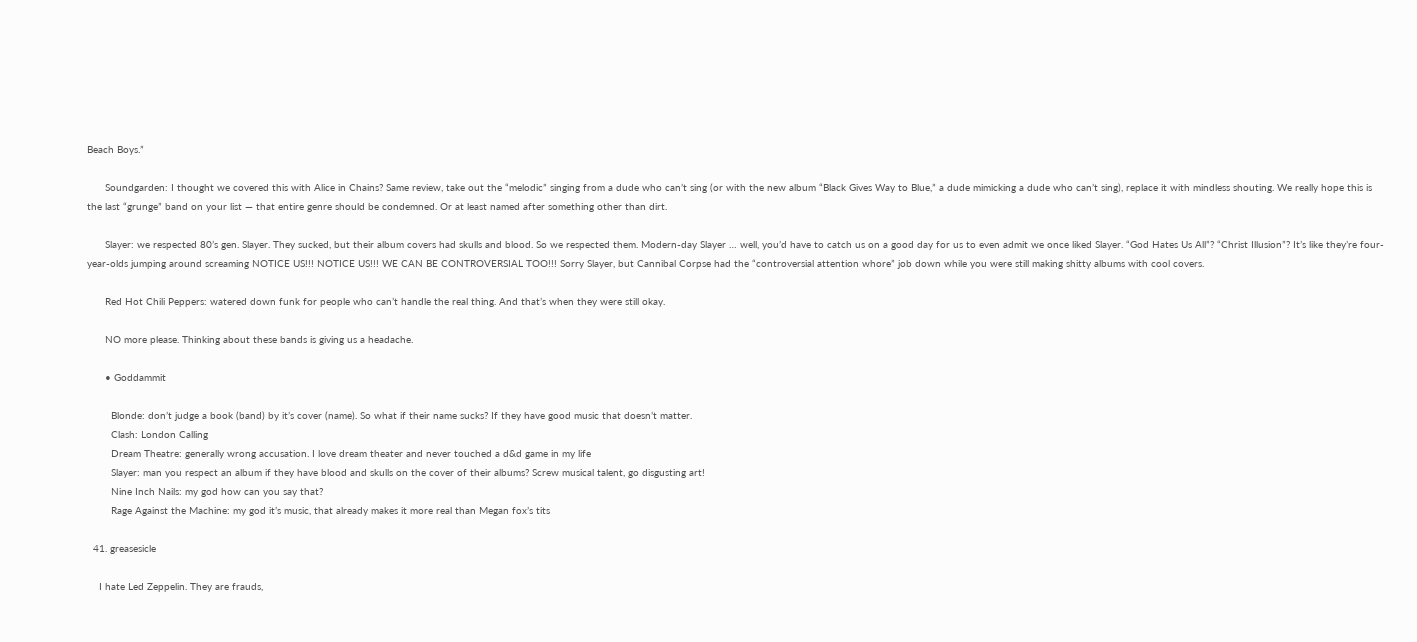Beach Boys.”

      Soundgarden: I thought we covered this with Alice in Chains? Same review, take out the “melodic” singing from a dude who can’t sing (or with the new album “Black Gives Way to Blue,” a dude mimicking a dude who can’t sing), replace it with mindless shouting. We really hope this is the last “grunge” band on your list — that entire genre should be condemned. Or at least named after something other than dirt.

      Slayer: we respected 80’s gen. Slayer. They sucked, but their album covers had skulls and blood. So we respected them. Modern-day Slayer … well, you’d have to catch us on a good day for us to even admit we once liked Slayer. “God Hates Us All”? “Christ Illusion”? It’s like they’re four-year-olds jumping around screaming NOTICE US!!! NOTICE US!!! WE CAN BE CONTROVERSIAL TOO!!! Sorry Slayer, but Cannibal Corpse had the “controversial attention whore” job down while you were still making shitty albums with cool covers.

      Red Hot Chili Peppers: watered down funk for people who can’t handle the real thing. And that’s when they were still okay.

      NO more please. Thinking about these bands is giving us a headache.

      • Goddammit

        Blonde: don’t judge a book (band) by it’s cover (name). So what if their name sucks? If they have good music that doesn’t matter.
        Clash: London Calling
        Dream Theatre: generally wrong accusation. I love dream theater and never touched a d&d game in my life
        Slayer: man you respect an album if they have blood and skulls on the cover of their albums? Screw musical talent, go disgusting art!
        Nine Inch Nails: my god how can you say that?
        Rage Against the Machine: my god it’s music, that already makes it more real than Megan fox’s tits

  41. greasesicle

    I hate Led Zeppelin. They are frauds,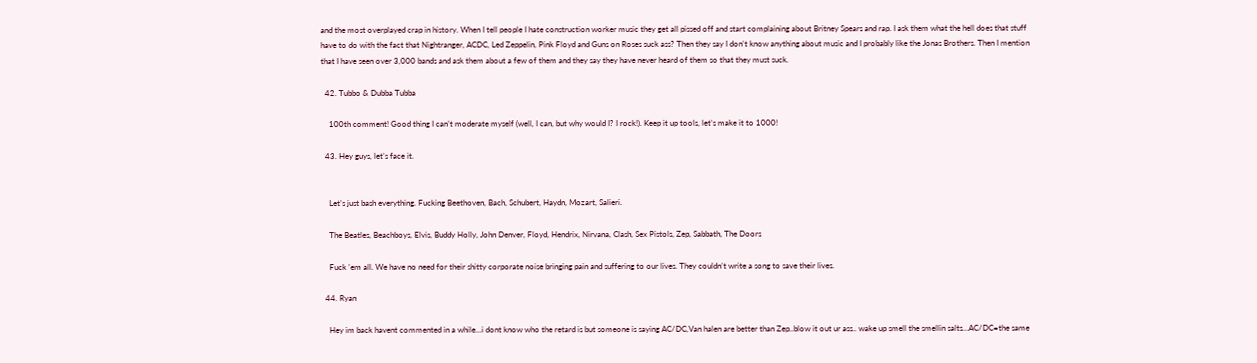and the most overplayed crap in history. When I tell people I hate construction worker music they get all pissed off and start complaining about Britney Spears and rap. I ask them what the hell does that stuff have to do with the fact that Nightranger, ACDC, Led Zeppelin, Pink Floyd and Guns on Roses suck ass? Then they say I don’t know anything about music and I probably like the Jonas Brothers. Then I mention that I have seen over 3,000 bands and ask them about a few of them and they say they have never heard of them so that they must suck.

  42. Tubbo & Dubba Tubba

    100th comment! Good thing I can’t moderate myself (well, I can, but why would I? I rock!). Keep it up tools, let’s make it to 1000!

  43. Hey guys, let’s face it.


    Let’s just bash everything. Fucking Beethoven, Bach, Schubert, Haydn, Mozart, Salieri.

    The Beatles, Beachboys, Elvis, Buddy Holly, John Denver, Floyd, Hendrix, Nirvana, Clash, Sex Pistols, Zep, Sabbath, The Doors

    Fuck ’em all. We have no need for their shitty corporate noise bringing pain and suffering to our lives. They couldn’t write a song to save their lives.

  44. Ryan

    Hey im back havent commented in a while…i dont know who the retard is but someone is saying AC/DC,Van halen are better than Zep..blow it out ur ass.. wake up smell the smellin salts…AC/DC=the same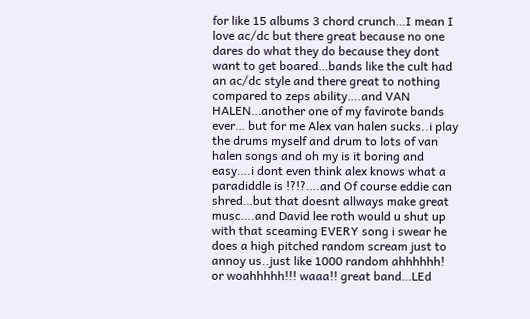for like 15 albums 3 chord crunch…I mean I love ac/dc but there great because no one dares do what they do because they dont want to get boared…bands like the cult had an ac/dc style and there great to nothing compared to zeps ability….and VAN HALEN…another one of my favirote bands ever… but for me Alex van halen sucks..i play the drums myself and drum to lots of van halen songs and oh my is it boring and easy….i dont even think alex knows what a paradiddle is !?!?….and Of course eddie can shred…but that doesnt allways make great musc….and David lee roth would u shut up with that sceaming EVERY song i swear he does a high pitched random scream just to annoy us..just like 1000 random ahhhhhh! or woahhhhh!!! waaa!! great band…LEd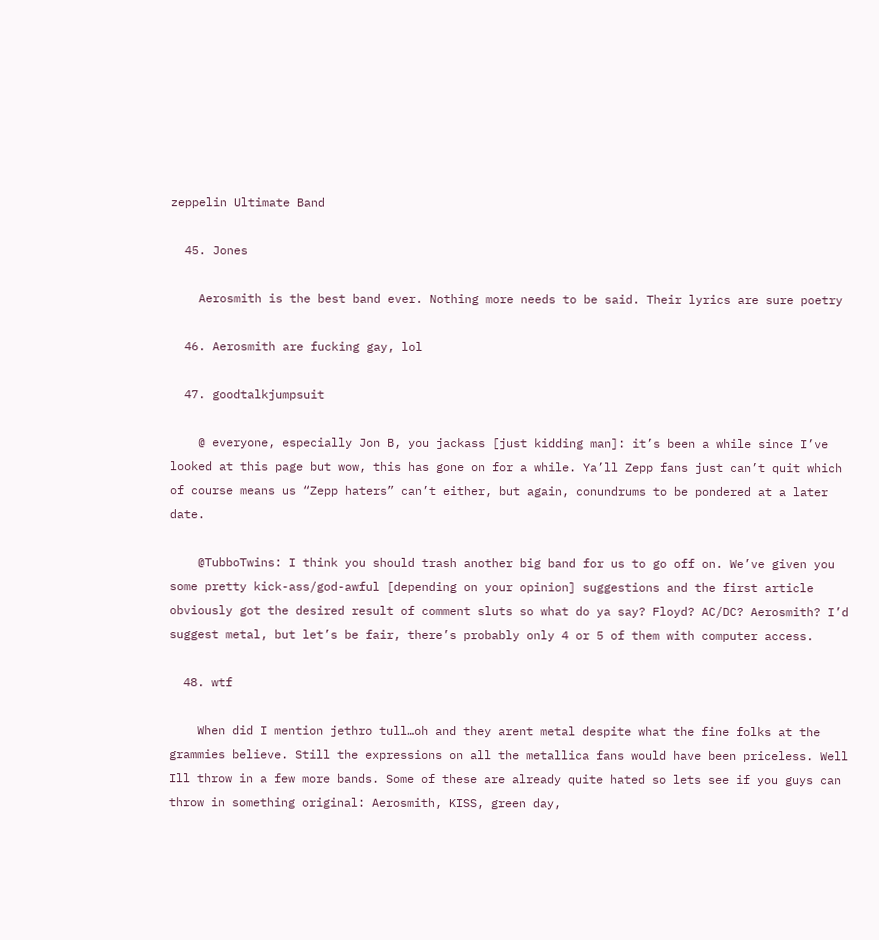zeppelin Ultimate Band

  45. Jones

    Aerosmith is the best band ever. Nothing more needs to be said. Their lyrics are sure poetry

  46. Aerosmith are fucking gay, lol

  47. goodtalkjumpsuit

    @ everyone, especially Jon B, you jackass [just kidding man]: it’s been a while since I’ve looked at this page but wow, this has gone on for a while. Ya’ll Zepp fans just can’t quit which of course means us “Zepp haters” can’t either, but again, conundrums to be pondered at a later date.

    @TubboTwins: I think you should trash another big band for us to go off on. We’ve given you some pretty kick-ass/god-awful [depending on your opinion] suggestions and the first article obviously got the desired result of comment sluts so what do ya say? Floyd? AC/DC? Aerosmith? I’d suggest metal, but let’s be fair, there’s probably only 4 or 5 of them with computer access.

  48. wtf

    When did I mention jethro tull…oh and they arent metal despite what the fine folks at the grammies believe. Still the expressions on all the metallica fans would have been priceless. Well Ill throw in a few more bands. Some of these are already quite hated so lets see if you guys can throw in something original: Aerosmith, KISS, green day,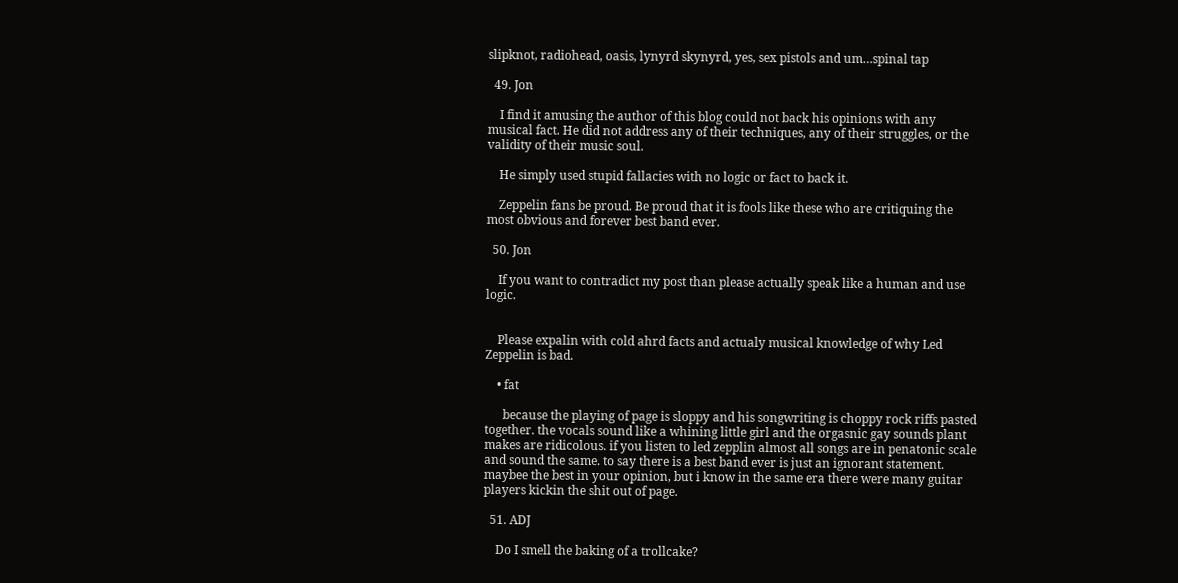slipknot, radiohead, oasis, lynyrd skynyrd, yes, sex pistols and um…spinal tap

  49. Jon

    I find it amusing the author of this blog could not back his opinions with any musical fact. He did not address any of their techniques, any of their struggles, or the validity of their music soul.

    He simply used stupid fallacies with no logic or fact to back it.

    Zeppelin fans be proud. Be proud that it is fools like these who are critiquing the most obvious and forever best band ever.

  50. Jon

    If you want to contradict my post than please actually speak like a human and use logic.


    Please expalin with cold ahrd facts and actualy musical knowledge of why Led Zeppelin is bad.

    • fat

      because the playing of page is sloppy and his songwriting is choppy rock riffs pasted together. the vocals sound like a whining little girl and the orgasnic gay sounds plant makes are ridicolous. if you listen to led zepplin almost all songs are in penatonic scale and sound the same. to say there is a best band ever is just an ignorant statement. maybee the best in your opinion, but i know in the same era there were many guitar players kickin the shit out of page.

  51. ADJ

    Do I smell the baking of a trollcake?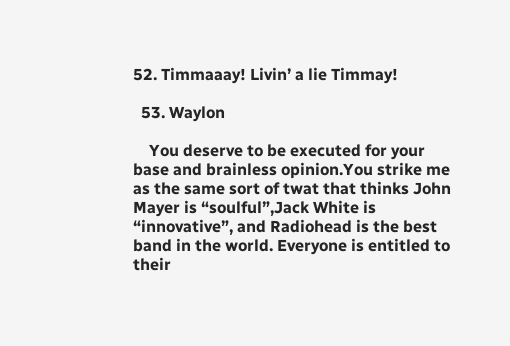52. Timmaaay! Livin’ a lie Timmay!

  53. Waylon

    You deserve to be executed for your base and brainless opinion.You strike me as the same sort of twat that thinks John Mayer is “soulful”,Jack White is “innovative”, and Radiohead is the best band in the world. Everyone is entitled to their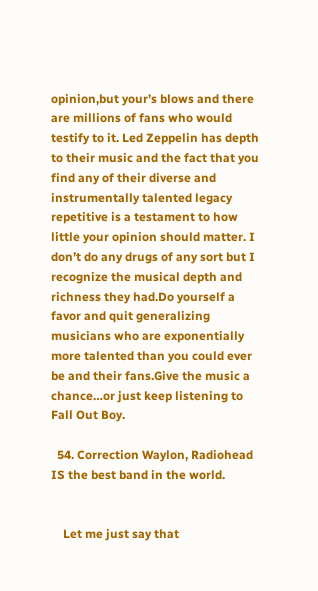opinion,but your’s blows and there are millions of fans who would testify to it. Led Zeppelin has depth to their music and the fact that you find any of their diverse and instrumentally talented legacy repetitive is a testament to how little your opinion should matter. I don’t do any drugs of any sort but I recognize the musical depth and richness they had.Do yourself a favor and quit generalizing musicians who are exponentially more talented than you could ever be and their fans.Give the music a chance…or just keep listening to Fall Out Boy.

  54. Correction Waylon, Radiohead IS the best band in the world.


    Let me just say that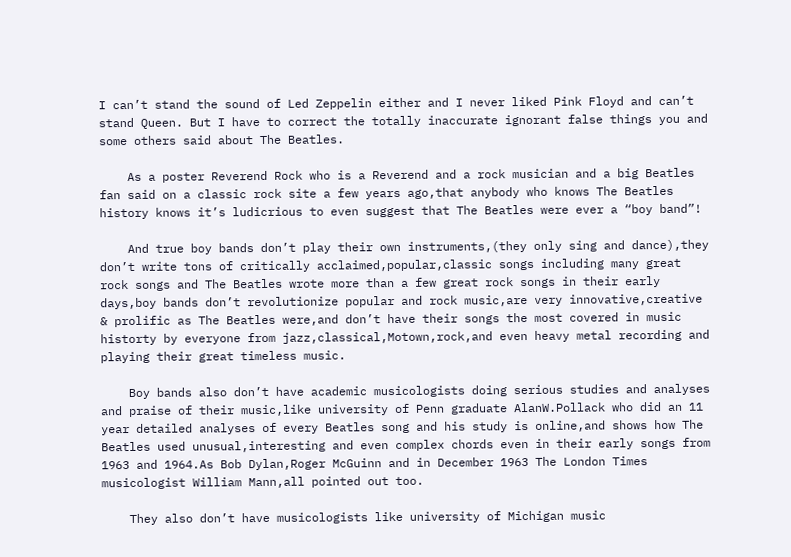I can’t stand the sound of Led Zeppelin either and I never liked Pink Floyd and can’t stand Queen. But I have to correct the totally inaccurate ignorant false things you and some others said about The Beatles.

    As a poster Reverend Rock who is a Reverend and a rock musician and a big Beatles fan said on a classic rock site a few years ago,that anybody who knows The Beatles history knows it’s ludicrious to even suggest that The Beatles were ever a “boy band”!

    And true boy bands don’t play their own instruments,(they only sing and dance),they don’t write tons of critically acclaimed,popular,classic songs including many great rock songs and The Beatles wrote more than a few great rock songs in their early days,boy bands don’t revolutionize popular and rock music,are very innovative,creative & prolific as The Beatles were,and don’t have their songs the most covered in music historty by everyone from jazz,classical,Motown,rock,and even heavy metal recording and playing their great timeless music.

    Boy bands also don’t have academic musicologists doing serious studies and analyses and praise of their music,like university of Penn graduate AlanW.Pollack who did an 11 year detailed analyses of every Beatles song and his study is online,and shows how The Beatles used unusual,interesting and even complex chords even in their early songs from 1963 and 1964.As Bob Dylan,Roger McGuinn and in December 1963 The London Times musicologist William Mann,all pointed out too.

    They also don’t have musicologists like university of Michigan music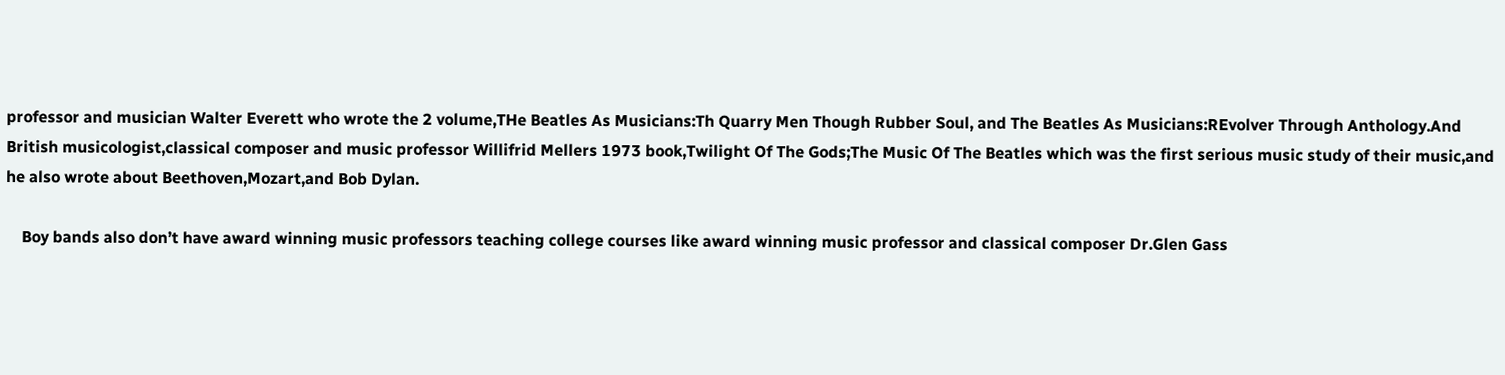professor and musician Walter Everett who wrote the 2 volume,THe Beatles As Musicians:Th Quarry Men Though Rubber Soul, and The Beatles As Musicians:REvolver Through Anthology.And British musicologist,classical composer and music professor Willifrid Mellers 1973 book,Twilight Of The Gods;The Music Of The Beatles which was the first serious music study of their music,and he also wrote about Beethoven,Mozart,and Bob Dylan.

    Boy bands also don’t have award winning music professors teaching college courses like award winning music professor and classical composer Dr.Glen Gass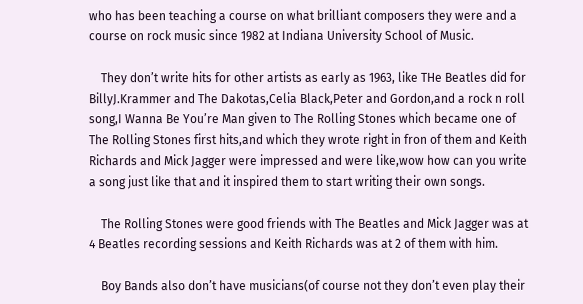who has been teaching a course on what brilliant composers they were and a course on rock music since 1982 at Indiana University School of Music.

    They don’t write hits for other artists as early as 1963, like THe Beatles did for BillyJ.Krammer and The Dakotas,Celia Black,Peter and Gordon,and a rock n roll song,I Wanna Be You’re Man given to The Rolling Stones which became one of The Rolling Stones first hits,and which they wrote right in fron of them and Keith Richards and Mick Jagger were impressed and were like,wow how can you write a song just like that and it inspired them to start writing their own songs.

    The Rolling Stones were good friends with The Beatles and Mick Jagger was at 4 Beatles recording sessions and Keith Richards was at 2 of them with him.

    Boy Bands also don’t have musicians(of course not they don’t even play their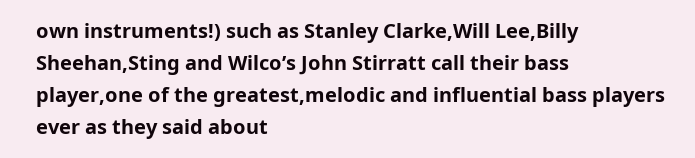own instruments!) such as Stanley Clarke,Will Lee,Billy Sheehan,Sting and Wilco’s John Stirratt call their bass player,one of the greatest,melodic and influential bass players ever as they said about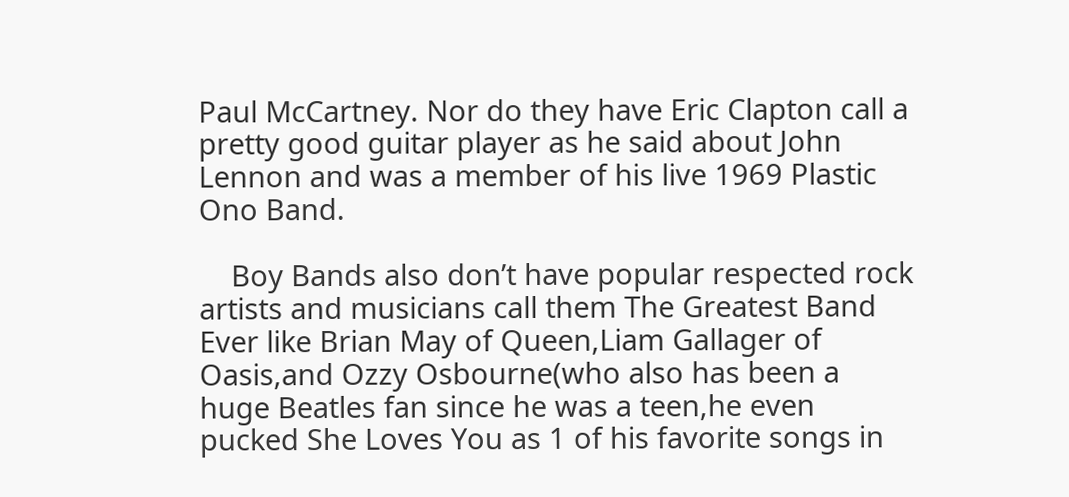Paul McCartney. Nor do they have Eric Clapton call a pretty good guitar player as he said about John Lennon and was a member of his live 1969 Plastic Ono Band.

    Boy Bands also don’t have popular respected rock artists and musicians call them The Greatest Band Ever like Brian May of Queen,Liam Gallager of Oasis,and Ozzy Osbourne(who also has been a huge Beatles fan since he was a teen,he even pucked She Loves You as 1 of his favorite songs in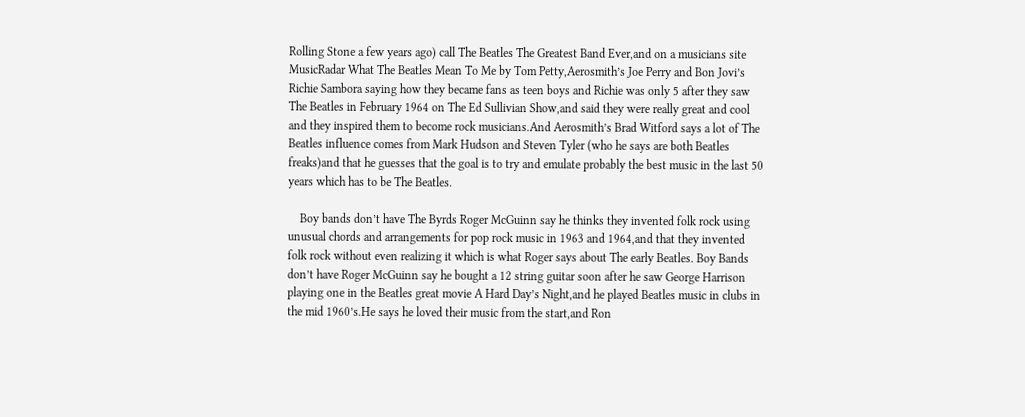Rolling Stone a few years ago) call The Beatles The Greatest Band Ever,and on a musicians site MusicRadar What The Beatles Mean To Me by Tom Petty,Aerosmith’s Joe Perry and Bon Jovi’s Richie Sambora saying how they became fans as teen boys and Richie was only 5 after they saw The Beatles in February 1964 on The Ed Sullivian Show,and said they were really great and cool and they inspired them to become rock musicians.And Aerosmith’s Brad Witford says a lot of The Beatles influence comes from Mark Hudson and Steven Tyler (who he says are both Beatles freaks)and that he guesses that the goal is to try and emulate probably the best music in the last 50 years which has to be The Beatles.

    Boy bands don’t have The Byrds Roger McGuinn say he thinks they invented folk rock using unusual chords and arrangements for pop rock music in 1963 and 1964,and that they invented folk rock without even realizing it which is what Roger says about The early Beatles. Boy Bands don’t have Roger McGuinn say he bought a 12 string guitar soon after he saw George Harrison playing one in the Beatles great movie A Hard Day’s Night,and he played Beatles music in clubs in the mid 1960’s.He says he loved their music from the start,and Ron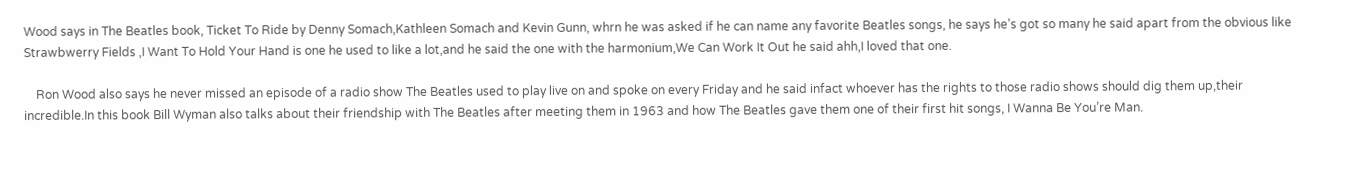Wood says in The Beatles book, Ticket To Ride by Denny Somach,Kathleen Somach and Kevin Gunn, whrn he was asked if he can name any favorite Beatles songs, he says he’s got so many he said apart from the obvious like Strawbwerry Fields ,I Want To Hold Your Hand is one he used to like a lot,and he said the one with the harmonium,We Can Work It Out he said ahh,I loved that one.

    Ron Wood also says he never missed an episode of a radio show The Beatles used to play live on and spoke on every Friday and he said infact whoever has the rights to those radio shows should dig them up,their incredible.In this book Bill Wyman also talks about their friendship with The Beatles after meeting them in 1963 and how The Beatles gave them one of their first hit songs, I Wanna Be You’re Man.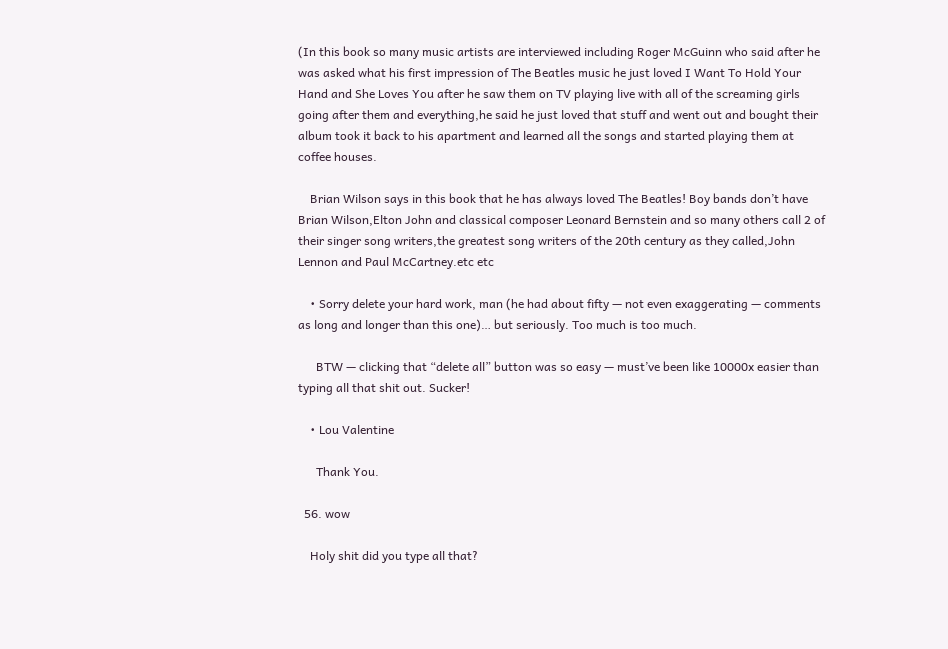(In this book so many music artists are interviewed including Roger McGuinn who said after he was asked what his first impression of The Beatles music he just loved I Want To Hold Your Hand and She Loves You after he saw them on TV playing live with all of the screaming girls going after them and everything,he said he just loved that stuff and went out and bought their album took it back to his apartment and learned all the songs and started playing them at coffee houses.

    Brian Wilson says in this book that he has always loved The Beatles! Boy bands don’t have Brian Wilson,Elton John and classical composer Leonard Bernstein and so many others call 2 of their singer song writers,the greatest song writers of the 20th century as they called,John Lennon and Paul McCartney.etc etc

    • Sorry delete your hard work, man (he had about fifty — not even exaggerating — comments as long and longer than this one)… but seriously. Too much is too much.

      BTW — clicking that “delete all” button was so easy — must’ve been like 10000x easier than typing all that shit out. Sucker!

    • Lou Valentine

      Thank You.

  56. wow

    Holy shit did you type all that?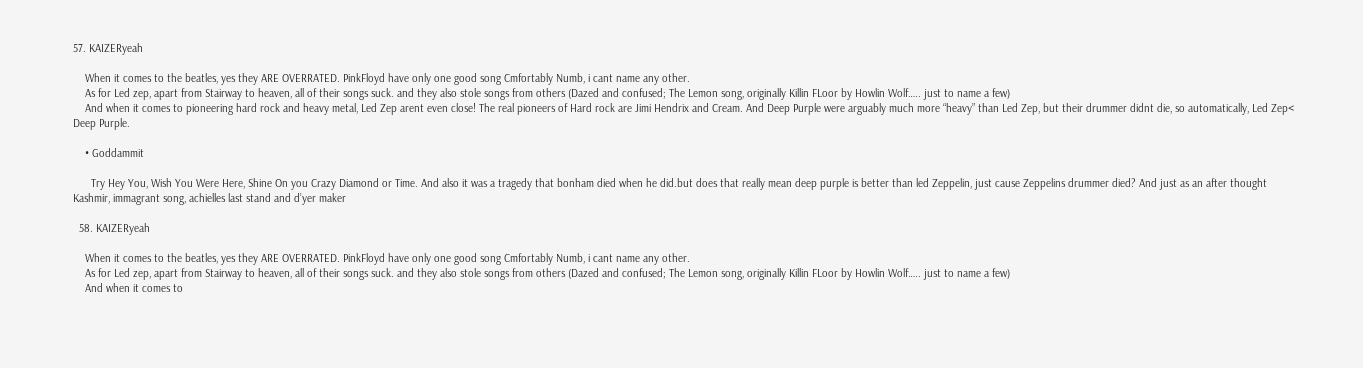57. KAIZERyeah

    When it comes to the beatles, yes they ARE OVERRATED. PinkFloyd have only one good song Cmfortably Numb, i cant name any other.
    As for Led zep, apart from Stairway to heaven, all of their songs suck. and they also stole songs from others (Dazed and confused; The Lemon song, originally Killin FLoor by Howlin Wolf….. just to name a few)
    And when it comes to pioneering hard rock and heavy metal, Led Zep arent even close! The real pioneers of Hard rock are Jimi Hendrix and Cream. And Deep Purple were arguably much more “heavy” than Led Zep, but their drummer didnt die, so automatically, Led Zep< Deep Purple.

    • Goddammit

      Try Hey You, Wish You Were Here, Shine On you Crazy Diamond or Time. And also it was a tragedy that bonham died when he did.but does that really mean deep purple is better than led Zeppelin, just cause Zeppelins drummer died? And just as an after thought Kashmir, immagrant song, achielles last stand and d’yer maker

  58. KAIZERyeah

    When it comes to the beatles, yes they ARE OVERRATED. PinkFloyd have only one good song Cmfortably Numb, i cant name any other.
    As for Led zep, apart from Stairway to heaven, all of their songs suck. and they also stole songs from others (Dazed and confused; The Lemon song, originally Killin FLoor by Howlin Wolf….. just to name a few)
    And when it comes to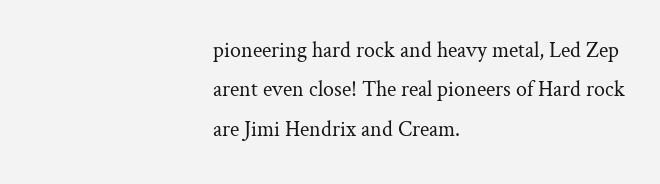pioneering hard rock and heavy metal, Led Zep arent even close! The real pioneers of Hard rock are Jimi Hendrix and Cream.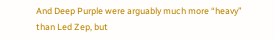And Deep Purple were arguably much more “heavy” than Led Zep, but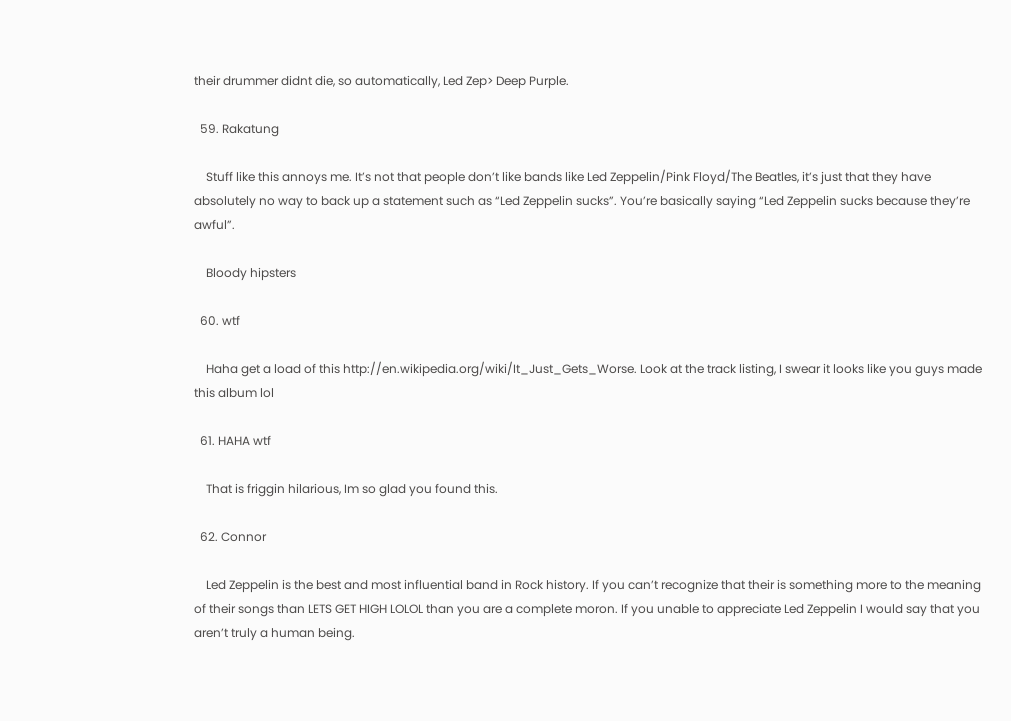their drummer didnt die, so automatically, Led Zep> Deep Purple.

  59. Rakatung

    Stuff like this annoys me. It’s not that people don’t like bands like Led Zeppelin/Pink Floyd/The Beatles, it’s just that they have absolutely no way to back up a statement such as “Led Zeppelin sucks”. You’re basically saying “Led Zeppelin sucks because they’re awful”.

    Bloody hipsters

  60. wtf

    Haha get a load of this http://en.wikipedia.org/wiki/It_Just_Gets_Worse. Look at the track listing, I swear it looks like you guys made this album lol

  61. HAHA wtf

    That is friggin hilarious, Im so glad you found this.

  62. Connor

    Led Zeppelin is the best and most influential band in Rock history. If you can’t recognize that their is something more to the meaning of their songs than LETS GET HIGH LOLOL than you are a complete moron. If you unable to appreciate Led Zeppelin I would say that you aren’t truly a human being.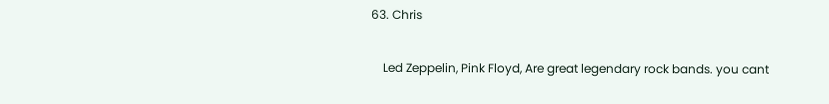63. Chris

    Led Zeppelin, Pink Floyd, Are great legendary rock bands. you cant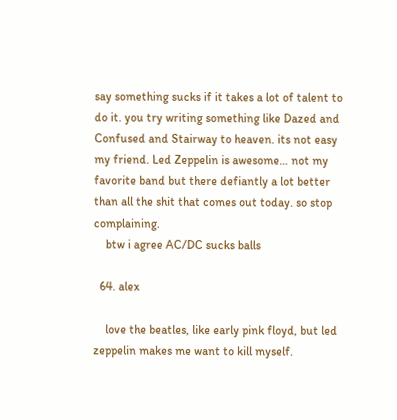say something sucks if it takes a lot of talent to do it. you try writing something like Dazed and Confused and Stairway to heaven. its not easy my friend. Led Zeppelin is awesome… not my favorite band but there defiantly a lot better than all the shit that comes out today. so stop complaining.
    btw i agree AC/DC sucks balls

  64. alex

    love the beatles, like early pink floyd, but led zeppelin makes me want to kill myself.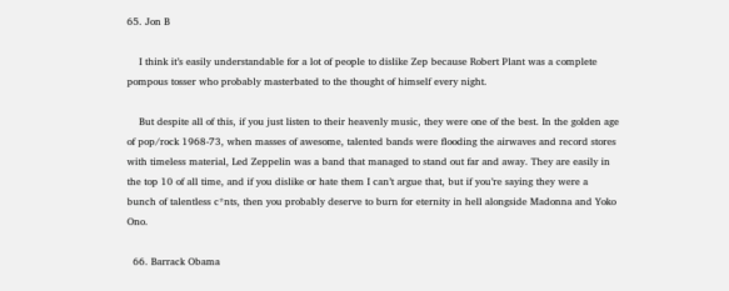65. Jon B

    I think it’s easily understandable for a lot of people to dislike Zep because Robert Plant was a complete pompous tosser who probably masterbated to the thought of himself every night.

    But despite all of this, if you just listen to their heavenly music, they were one of the best. In the golden age of pop/rock 1968-73, when masses of awesome, talented bands were flooding the airwaves and record stores with timeless material, Led Zeppelin was a band that managed to stand out far and away. They are easily in the top 10 of all time, and if you dislike or hate them I can’t argue that, but if you’re saying they were a bunch of talentless c*nts, then you probably deserve to burn for eternity in hell alongside Madonna and Yoko Ono.

  66. Barrack Obama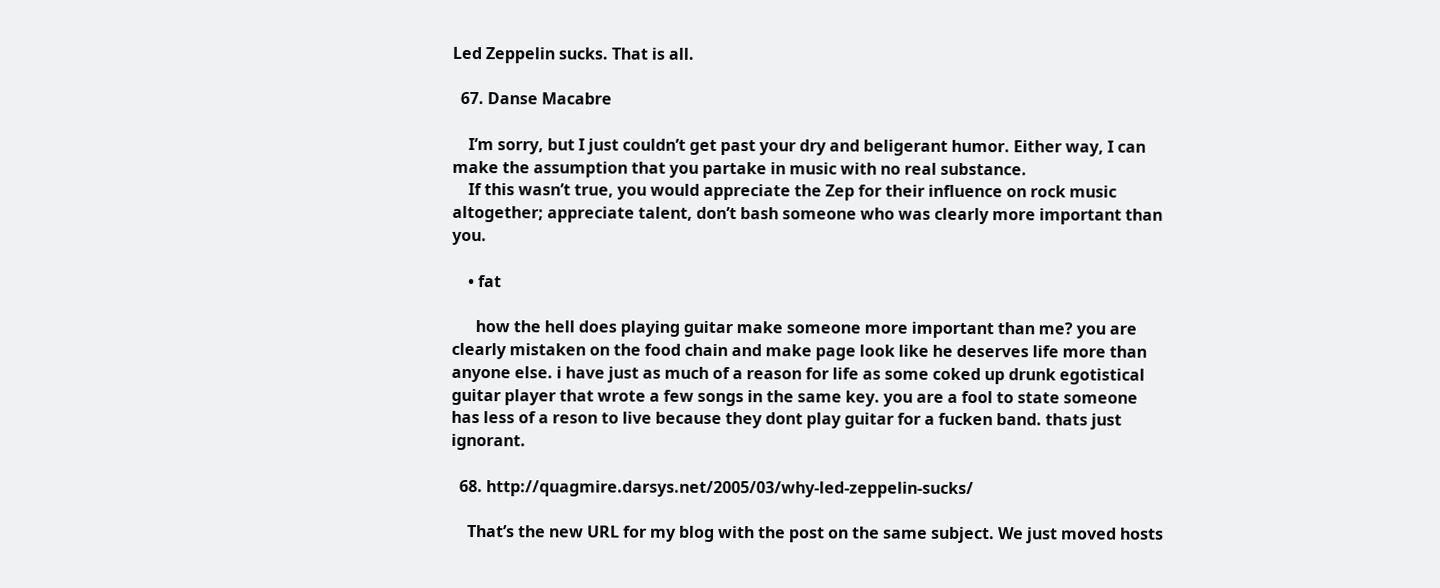Led Zeppelin sucks. That is all.

  67. Danse Macabre

    I’m sorry, but I just couldn’t get past your dry and beligerant humor. Either way, I can make the assumption that you partake in music with no real substance.
    If this wasn’t true, you would appreciate the Zep for their influence on rock music altogether; appreciate talent, don’t bash someone who was clearly more important than you.

    • fat

      how the hell does playing guitar make someone more important than me? you are clearly mistaken on the food chain and make page look like he deserves life more than anyone else. i have just as much of a reason for life as some coked up drunk egotistical guitar player that wrote a few songs in the same key. you are a fool to state someone has less of a reson to live because they dont play guitar for a fucken band. thats just ignorant.

  68. http://quagmire.darsys.net/2005/03/why-led-zeppelin-sucks/

    That’s the new URL for my blog with the post on the same subject. We just moved hosts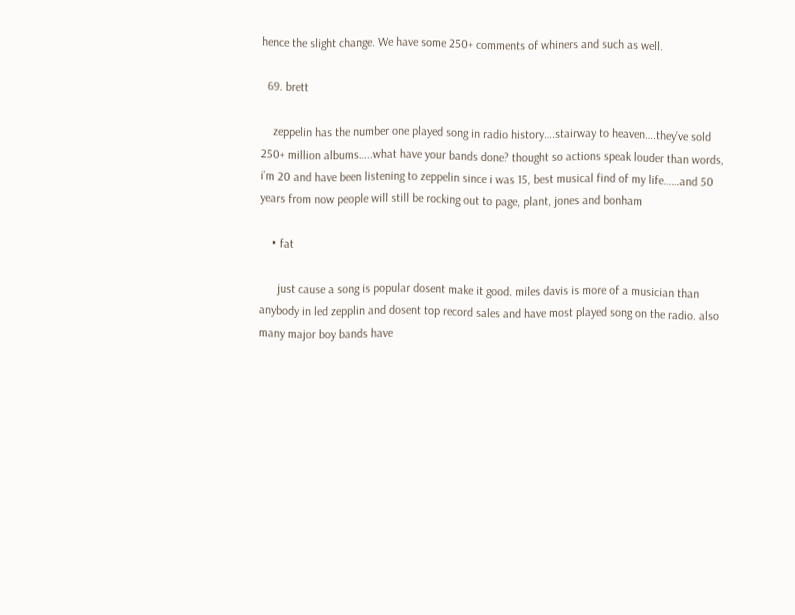hence the slight change. We have some 250+ comments of whiners and such as well.

  69. brett

    zeppelin has the number one played song in radio history….stairway to heaven….they’ve sold 250+ million albums…..what have your bands done? thought so actions speak louder than words, i’m 20 and have been listening to zeppelin since i was 15, best musical find of my life……and 50 years from now people will still be rocking out to page, plant, jones and bonham

    • fat

      just cause a song is popular dosent make it good. miles davis is more of a musician than anybody in led zepplin and dosent top record sales and have most played song on the radio. also many major boy bands have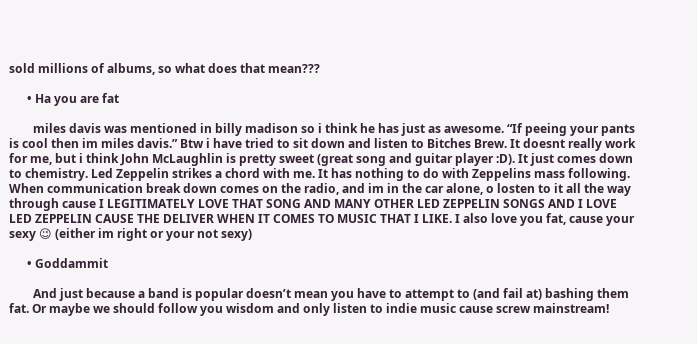sold millions of albums, so what does that mean???

      • Ha you are fat

        miles davis was mentioned in billy madison so i think he has just as awesome. “If peeing your pants is cool then im miles davis.” Btw i have tried to sit down and listen to Bitches Brew. It doesnt really work for me, but i think John McLaughlin is pretty sweet (great song and guitar player :D). It just comes down to chemistry. Led Zeppelin strikes a chord with me. It has nothing to do with Zeppelins mass following. When communication break down comes on the radio, and im in the car alone, o losten to it all the way through cause I LEGITIMATELY LOVE THAT SONG AND MANY OTHER LED ZEPPELIN SONGS AND I LOVE LED ZEPPELIN CAUSE THE DELIVER WHEN IT COMES TO MUSIC THAT I LIKE. I also love you fat, cause your sexy 😉 (either im right or your not sexy)

      • Goddammit

        And just because a band is popular doesn’t mean you have to attempt to (and fail at) bashing them fat. Or maybe we should follow you wisdom and only listen to indie music cause screw mainstream!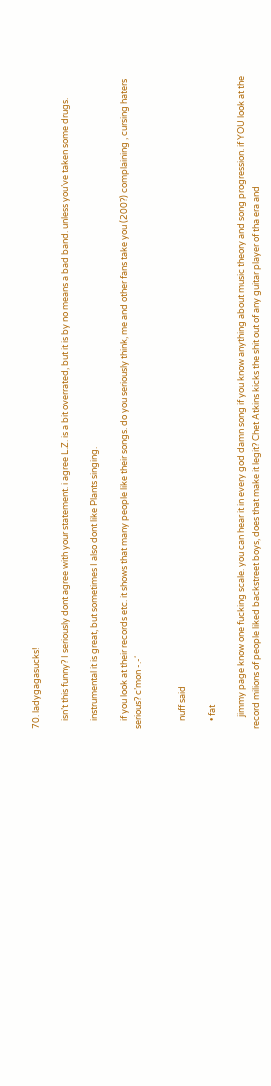70. ladygagasucks!

    isn’t this funny? I seriously dont agree with your statement. i agree L.Z. is a bit overrated, but it is by no means a bad band. unless you’ve taken some drugs.

    instrumental it is great, but sometimes I also dont like Plants singing.

    if you look at their records etc. it shows that many people like their songs. do you seriously think, me and other fans take you (200?) complaining , cursing haters serious? c’mon -.-‘


    nuff said

    • fat

      jimmy page know one fucking scale. you can hear it in every god damn song if you know anything about music theory and song progression. if YOU look at the record milions of people liked backstreet boys, does that make it legit? Chet Atkins kicks the shit out of any guitar player of tha era and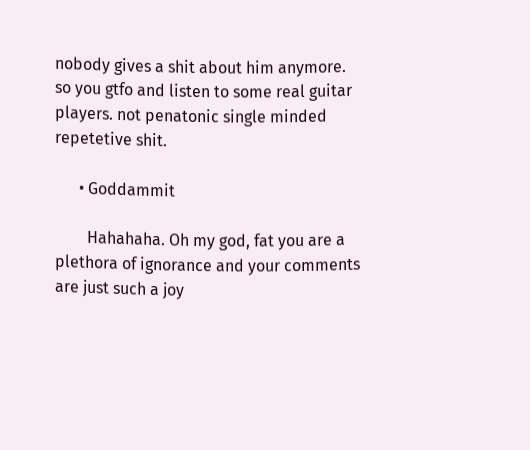nobody gives a shit about him anymore. so you gtfo and listen to some real guitar players. not penatonic single minded repetetive shit.

      • Goddammit

        Hahahaha. Oh my god, fat you are a plethora of ignorance and your comments are just such a joy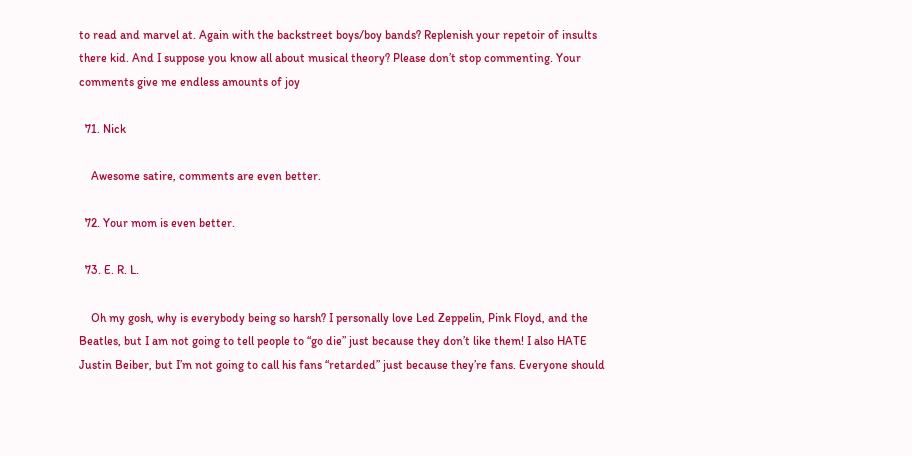to read and marvel at. Again with the backstreet boys/boy bands? Replenish your repetoir of insults there kid. And I suppose you know all about musical theory? Please don’t stop commenting. Your comments give me endless amounts of joy

  71. Nick

    Awesome satire, comments are even better.

  72. Your mom is even better.

  73. E. R. L.

    Oh my gosh, why is everybody being so harsh? I personally love Led Zeppelin, Pink Floyd, and the Beatles, but I am not going to tell people to “go die” just because they don’t like them! I also HATE Justin Beiber, but I’m not going to call his fans “retarded” just because they’re fans. Everyone should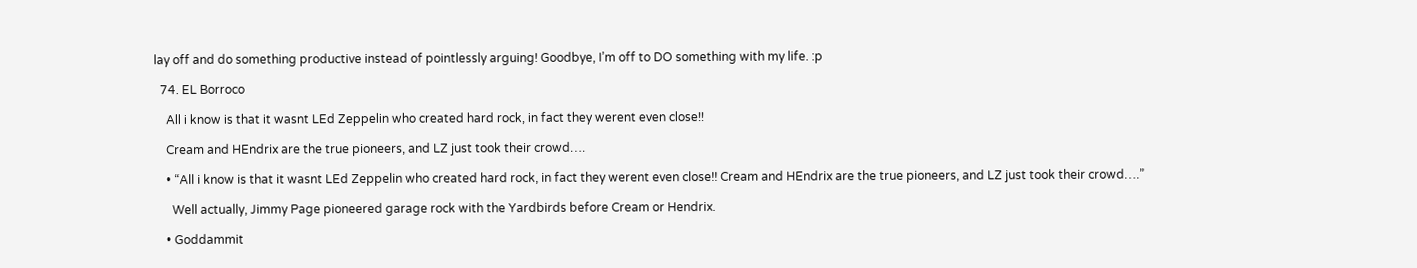lay off and do something productive instead of pointlessly arguing! Goodbye, I’m off to DO something with my life. :p

  74. EL Borroco

    All i know is that it wasnt LEd Zeppelin who created hard rock, in fact they werent even close!!

    Cream and HEndrix are the true pioneers, and LZ just took their crowd….

    • “All i know is that it wasnt LEd Zeppelin who created hard rock, in fact they werent even close!! Cream and HEndrix are the true pioneers, and LZ just took their crowd….”

      Well actually, Jimmy Page pioneered garage rock with the Yardbirds before Cream or Hendrix.

    • Goddammit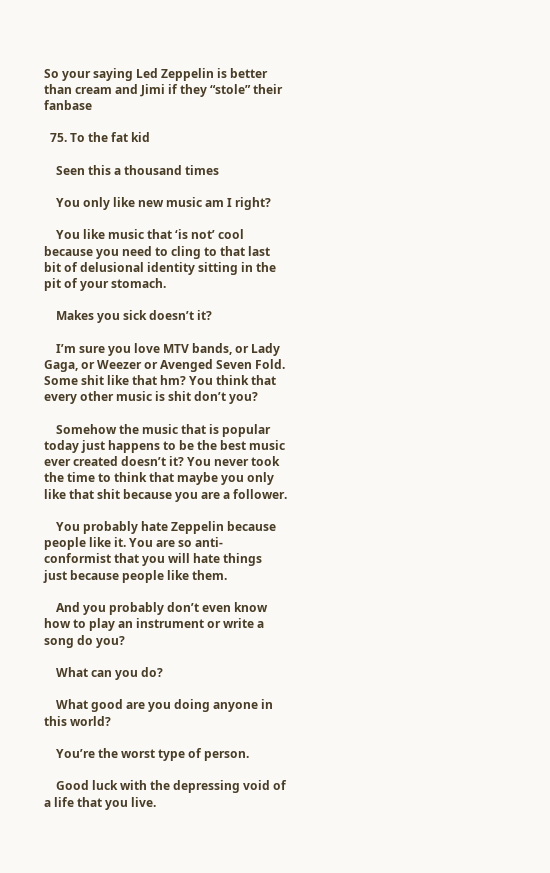So your saying Led Zeppelin is better than cream and Jimi if they “stole” their fanbase

  75. To the fat kid

    Seen this a thousand times

    You only like new music am I right?

    You like music that ‘is not’ cool because you need to cling to that last bit of delusional identity sitting in the pit of your stomach.

    Makes you sick doesn’t it?

    I’m sure you love MTV bands, or Lady Gaga, or Weezer or Avenged Seven Fold. Some shit like that hm? You think that every other music is shit don’t you?

    Somehow the music that is popular today just happens to be the best music ever created doesn’t it? You never took the time to think that maybe you only like that shit because you are a follower.

    You probably hate Zeppelin because people like it. You are so anti-conformist that you will hate things just because people like them.

    And you probably don’t even know how to play an instrument or write a song do you?

    What can you do?

    What good are you doing anyone in this world?

    You’re the worst type of person.

    Good luck with the depressing void of a life that you live.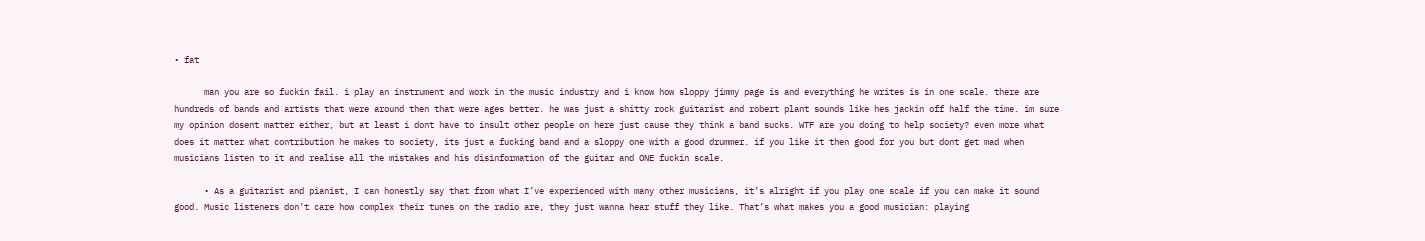• fat

      man you are so fuckin fail. i play an instrument and work in the music industry and i know how sloppy jimmy page is and everything he writes is in one scale. there are hundreds of bands and artists that were around then that were ages better. he was just a shitty rock guitarist and robert plant sounds like hes jackin off half the time. im sure my opinion dosent matter either, but at least i dont have to insult other people on here just cause they think a band sucks. WTF are you doing to help society? even more what does it matter what contribution he makes to society, its just a fucking band and a sloppy one with a good drummer. if you like it then good for you but dont get mad when musicians listen to it and realise all the mistakes and his disinformation of the guitar and ONE fuckin scale.

      • As a guitarist and pianist, I can honestly say that from what I’ve experienced with many other musicians, it’s alright if you play one scale if you can make it sound good. Music listeners don’t care how complex their tunes on the radio are, they just wanna hear stuff they like. That’s what makes you a good musician: playing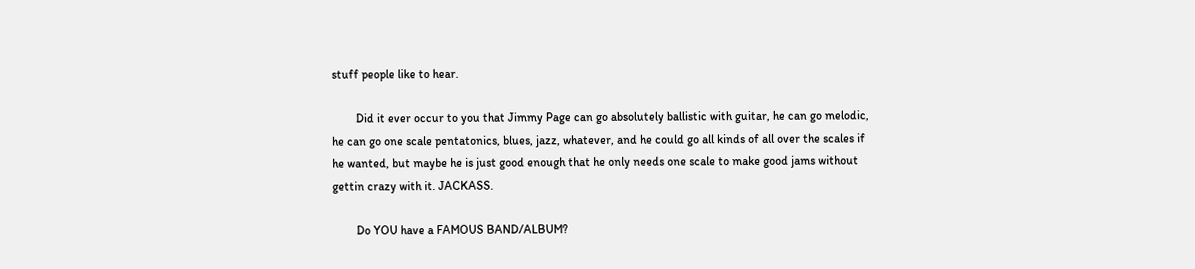stuff people like to hear.

        Did it ever occur to you that Jimmy Page can go absolutely ballistic with guitar, he can go melodic, he can go one scale pentatonics, blues, jazz, whatever, and he could go all kinds of all over the scales if he wanted, but maybe he is just good enough that he only needs one scale to make good jams without gettin crazy with it. JACKASS.

        Do YOU have a FAMOUS BAND/ALBUM?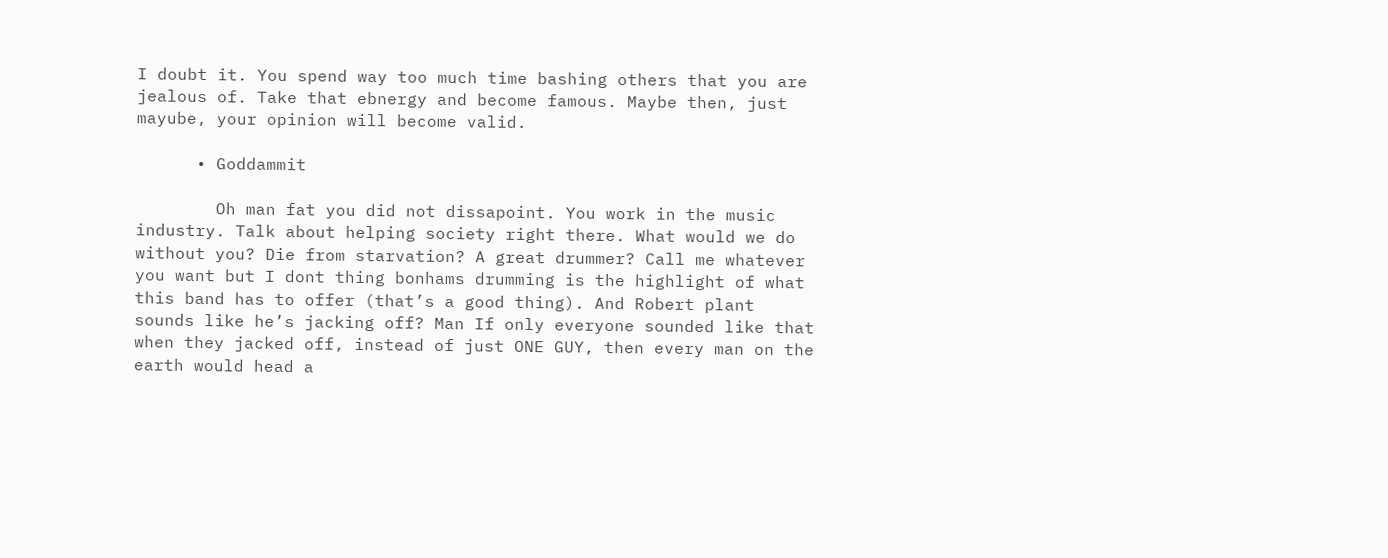I doubt it. You spend way too much time bashing others that you are jealous of. Take that ebnergy and become famous. Maybe then, just mayube, your opinion will become valid.

      • Goddammit

        Oh man fat you did not dissapoint. You work in the music industry. Talk about helping society right there. What would we do without you? Die from starvation? A great drummer? Call me whatever you want but I dont thing bonhams drumming is the highlight of what this band has to offer (that’s a good thing). And Robert plant sounds like he’s jacking off? Man If only everyone sounded like that when they jacked off, instead of just ONE GUY, then every man on the earth would head a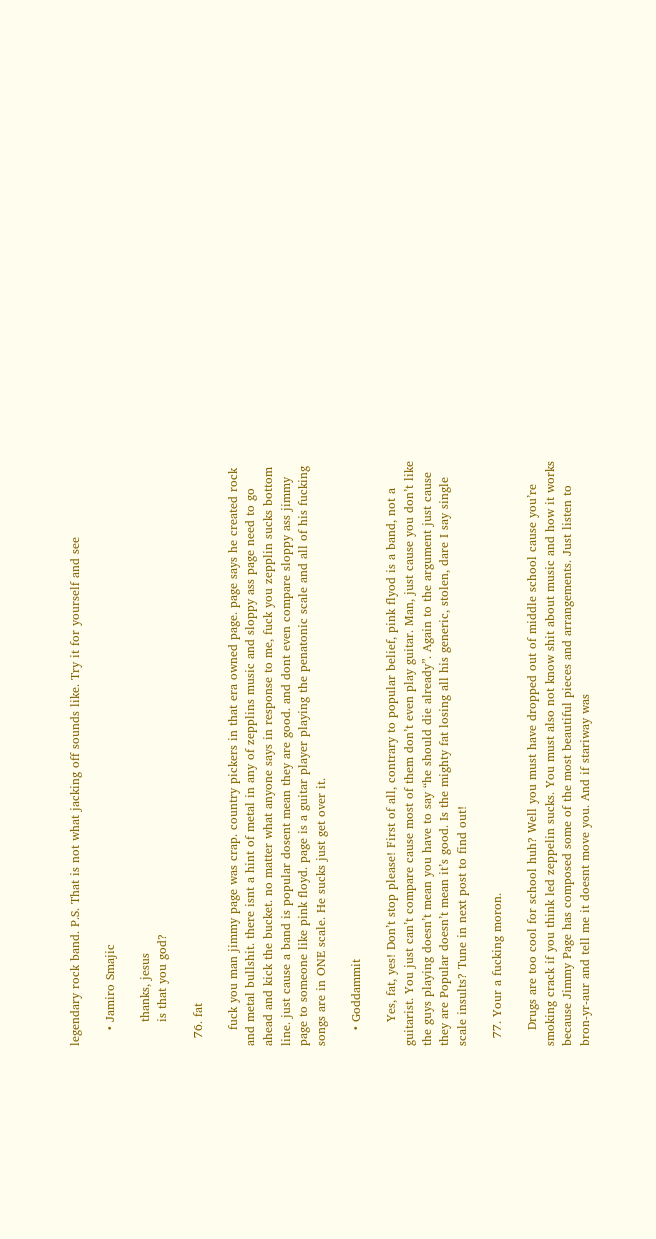legendary rock band. P.S. That is not what jacking off sounds like. Try it for yourself and see

    • Jamiro Smajic

      thanks, jesus
      is that you god?

  76. fat

    fuck you man jimmy page was crap. country pickers in that era owned page. page says he created rock and metal bullshit. there isnt a hint of metal in any of zepplins music and sloppy ass page need to go ahead and kick the bucket. no matter what anyone says in response to me, fuck you zepplin sucks bottom line. just cause a band is popular dosent mean they are good. and dont even compare sloppy ass jimmy page to someone like pink floyd. page is a guitar player playing the penatonic scale and all of his fucking songs are in ONE scale. He sucks just get over it.

    • Goddammit

      Yes, fat, yes! Don’t stop please! First of all, contrary to popular belief, pink flyod is a band, not a guitarist. You just can’t compare cause most of them don’t even play guitar. Man, just cause you don’t like the guys playing doesn’t mean you have to say “he should die already”. Again to the argument just cause they are Popular doesn’t mean it’s good. Is the mighty fat losing all his generic, stolen, dare I say single scale insults? Tune in next post to find out!

  77. Your a fucking moron.

    Drugs are too cool for school huh? Well you must have dropped out of middle school cause you’re smoking crack if you think led zeppelin sucks. You must also not know shit about music and how it works because Jimmy Page has composed some of the most beautiful pieces and arrangements. Just listen to bron-yr-aur and tell me it doesnt move you. And if stariway was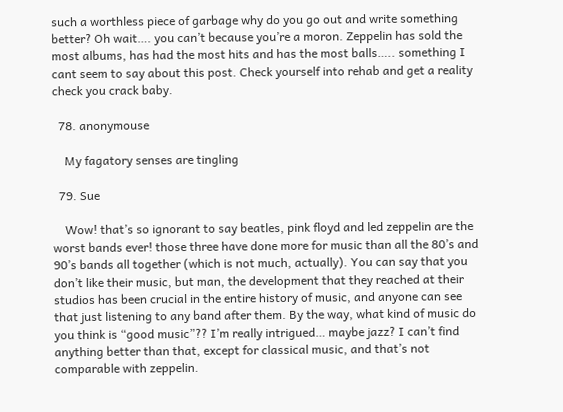such a worthless piece of garbage why do you go out and write something better? Oh wait…. you can’t because you’re a moron. Zeppelin has sold the most albums, has had the most hits and has the most balls….. something I cant seem to say about this post. Check yourself into rehab and get a reality check you crack baby.

  78. anonymouse

    My fagatory senses are tingling

  79. Sue

    Wow! that’s so ignorant to say beatles, pink floyd and led zeppelin are the worst bands ever! those three have done more for music than all the 80’s and 90’s bands all together (which is not much, actually). You can say that you don’t like their music, but man, the development that they reached at their studios has been crucial in the entire history of music, and anyone can see that just listening to any band after them. By the way, what kind of music do you think is “good music”?? I’m really intrigued… maybe jazz? I can’t find anything better than that, except for classical music, and that’s not comparable with zeppelin.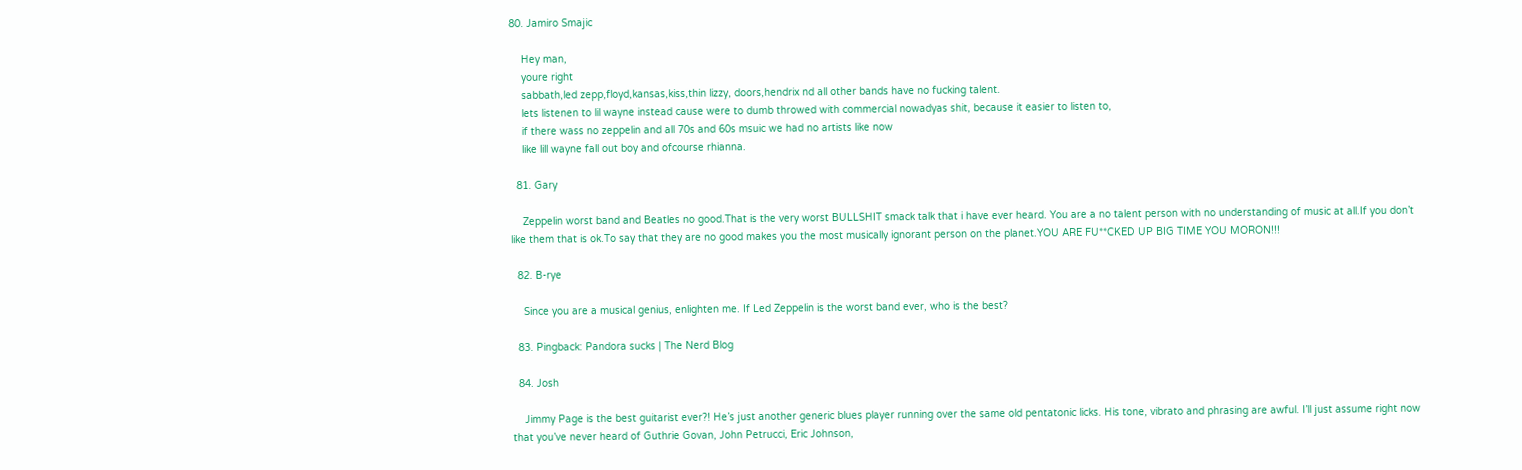80. Jamiro Smajic

    Hey man,
    youre right
    sabbath,led zepp,floyd,kansas,kiss,thin lizzy, doors,hendrix nd all other bands have no fucking talent.
    lets listenen to lil wayne instead cause were to dumb throwed with commercial nowadyas shit, because it easier to listen to,
    if there wass no zeppelin and all 70s and 60s msuic we had no artists like now
    like lill wayne fall out boy and ofcourse rhianna.

  81. Gary

    Zeppelin worst band and Beatles no good.That is the very worst BULLSHIT smack talk that i have ever heard. You are a no talent person with no understanding of music at all.If you don’t like them that is ok.To say that they are no good makes you the most musically ignorant person on the planet.YOU ARE FU**CKED UP BIG TIME YOU MORON!!!

  82. B-rye

    Since you are a musical genius, enlighten me. If Led Zeppelin is the worst band ever, who is the best?

  83. Pingback: Pandora sucks | The Nerd Blog

  84. Josh

    Jimmy Page is the best guitarist ever?! He’s just another generic blues player running over the same old pentatonic licks. His tone, vibrato and phrasing are awful. I’ll just assume right now that you’ve never heard of Guthrie Govan, John Petrucci, Eric Johnson,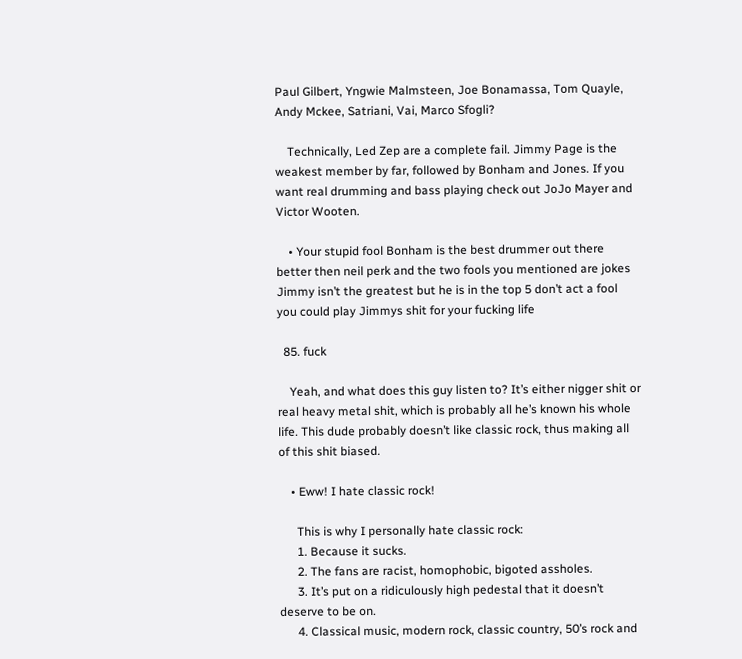Paul Gilbert, Yngwie Malmsteen, Joe Bonamassa, Tom Quayle, Andy Mckee, Satriani, Vai, Marco Sfogli?

    Technically, Led Zep are a complete fail. Jimmy Page is the weakest member by far, followed by Bonham and Jones. If you want real drumming and bass playing check out JoJo Mayer and Victor Wooten.

    • Your stupid fool Bonham is the best drummer out there better then neil perk and the two fools you mentioned are jokes Jimmy isn’t the greatest but he is in the top 5 don’t act a fool you could play Jimmys shit for your fucking life

  85. fuck

    Yeah, and what does this guy listen to? It’s either nigger shit or real heavy metal shit, which is probably all he’s known his whole life. This dude probably doesn’t like classic rock, thus making all of this shit biased.

    • Eww! I hate classic rock!

      This is why I personally hate classic rock:
      1. Because it sucks.
      2. The fans are racist, homophobic, bigoted assholes.
      3. It’s put on a ridiculously high pedestal that it doesn’t deserve to be on.
      4. Classical music, modern rock, classic country, 50’s rock and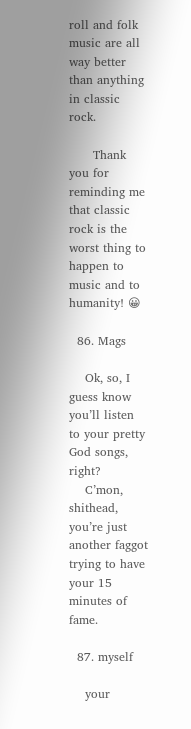roll and folk music are all way better than anything in classic rock.

      Thank you for reminding me that classic rock is the worst thing to happen to music and to humanity! 😀

  86. Mags

    Ok, so, I guess know you’ll listen to your pretty God songs, right?
    C’mon, shithead, you’re just another faggot trying to have your 15 minutes of fame.

  87. myself

    your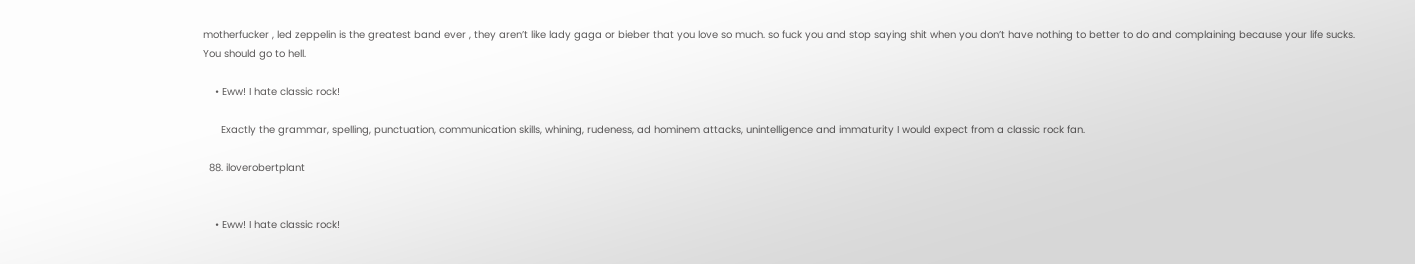motherfucker , led zeppelin is the greatest band ever , they aren’t like lady gaga or bieber that you love so much. so fuck you and stop saying shit when you don’t have nothing to better to do and complaining because your life sucks. You should go to hell.

    • Eww! I hate classic rock!

      Exactly the grammar, spelling, punctuation, communication skills, whining, rudeness, ad hominem attacks, unintelligence and immaturity I would expect from a classic rock fan.

  88. iloverobertplant


    • Eww! I hate classic rock!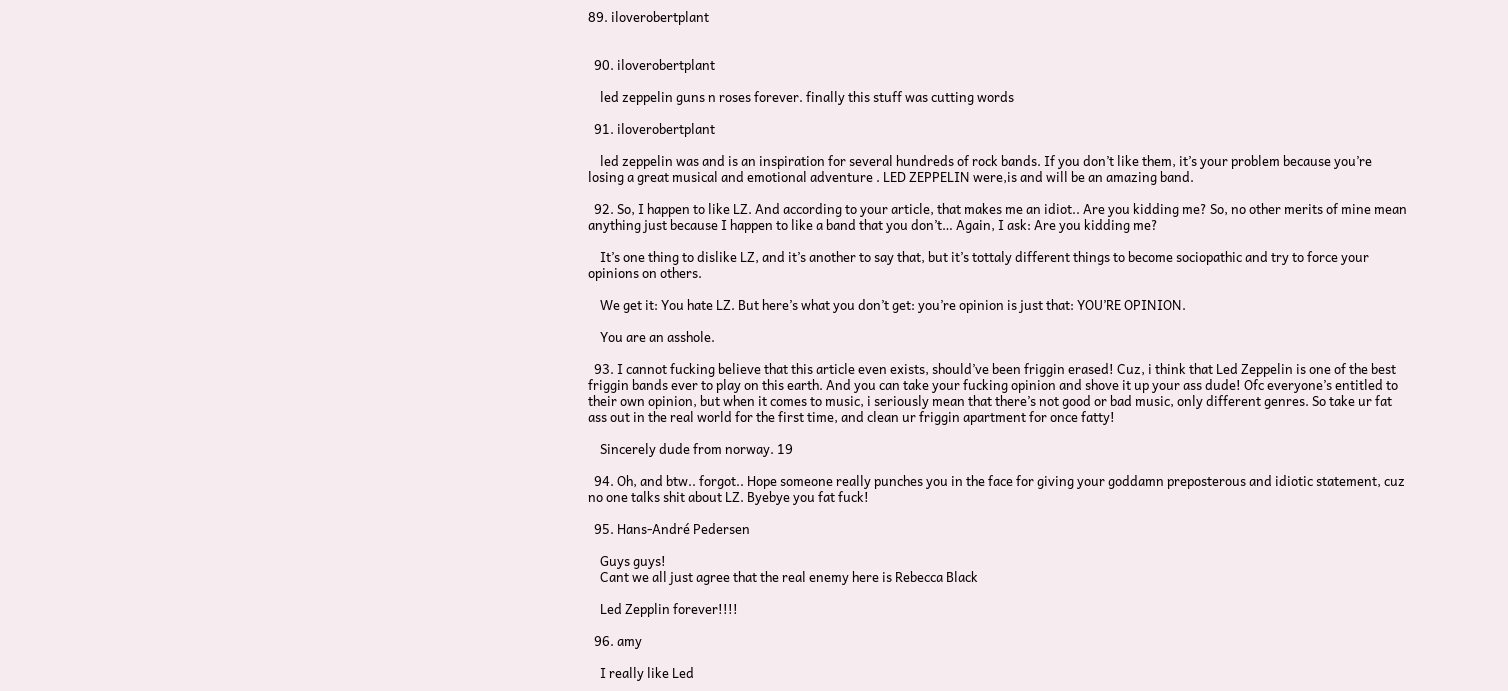89. iloverobertplant


  90. iloverobertplant

    led zeppelin guns n roses forever. finally this stuff was cutting words

  91. iloverobertplant

    led zeppelin was and is an inspiration for several hundreds of rock bands. If you don’t like them, it’s your problem because you’re losing a great musical and emotional adventure . LED ZEPPELIN were,is and will be an amazing band.

  92. So, I happen to like LZ. And according to your article, that makes me an idiot.. Are you kidding me? So, no other merits of mine mean anything just because I happen to like a band that you don’t… Again, I ask: Are you kidding me?

    It’s one thing to dislike LZ, and it’s another to say that, but it’s tottaly different things to become sociopathic and try to force your opinions on others.

    We get it: You hate LZ. But here’s what you don’t get: you’re opinion is just that: YOU’RE OPINION.

    You are an asshole.

  93. I cannot fucking believe that this article even exists, should’ve been friggin erased! Cuz, i think that Led Zeppelin is one of the best friggin bands ever to play on this earth. And you can take your fucking opinion and shove it up your ass dude! Ofc everyone’s entitled to their own opinion, but when it comes to music, i seriously mean that there’s not good or bad music, only different genres. So take ur fat ass out in the real world for the first time, and clean ur friggin apartment for once fatty!

    Sincerely dude from norway. 19

  94. Oh, and btw.. forgot.. Hope someone really punches you in the face for giving your goddamn preposterous and idiotic statement, cuz no one talks shit about LZ. Byebye you fat fuck!

  95. Hans-André Pedersen

    Guys guys!
    Cant we all just agree that the real enemy here is Rebecca Black

    Led Zepplin forever!!!!

  96. amy

    I really like Led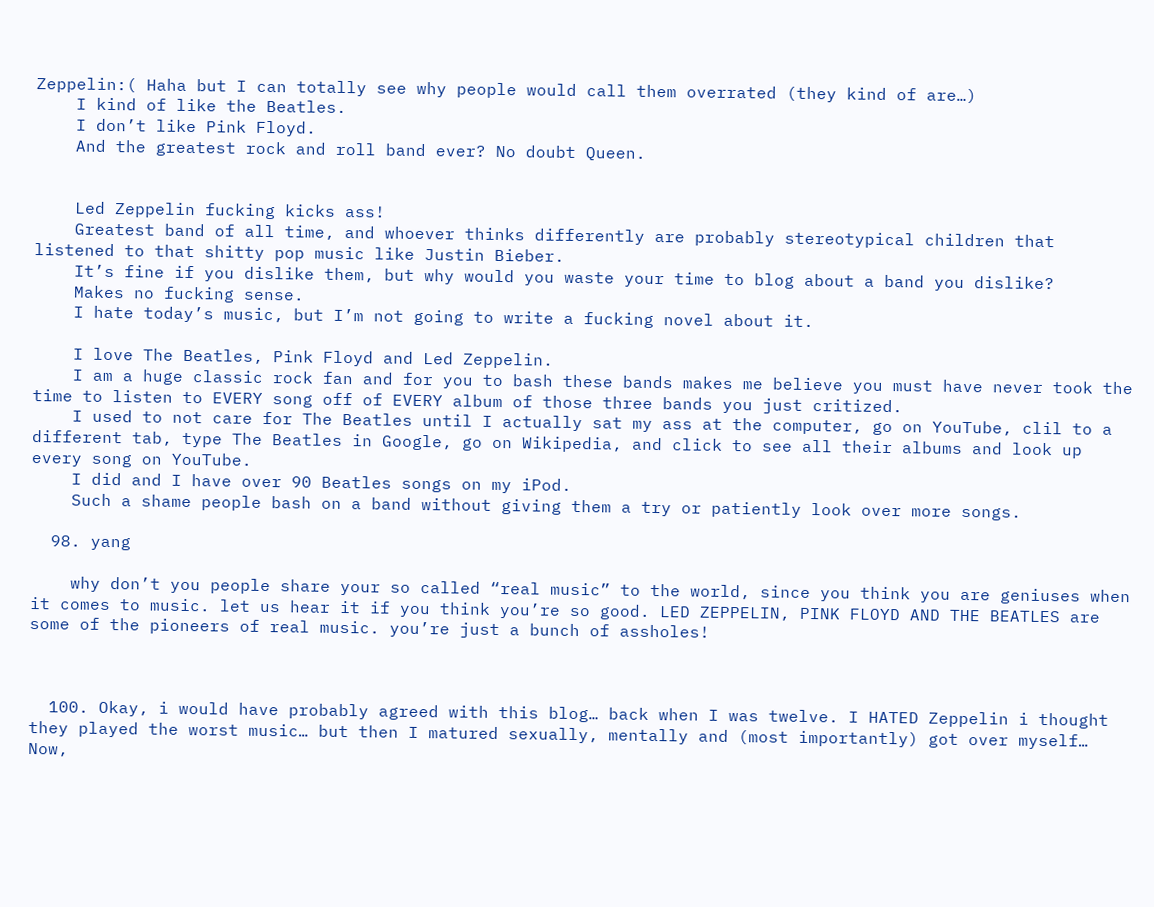Zeppelin:( Haha but I can totally see why people would call them overrated (they kind of are…)
    I kind of like the Beatles.
    I don’t like Pink Floyd.
    And the greatest rock and roll band ever? No doubt Queen.


    Led Zeppelin fucking kicks ass!
    Greatest band of all time, and whoever thinks differently are probably stereotypical children that listened to that shitty pop music like Justin Bieber.
    It’s fine if you dislike them, but why would you waste your time to blog about a band you dislike?
    Makes no fucking sense.
    I hate today’s music, but I’m not going to write a fucking novel about it.

    I love The Beatles, Pink Floyd and Led Zeppelin.
    I am a huge classic rock fan and for you to bash these bands makes me believe you must have never took the time to listen to EVERY song off of EVERY album of those three bands you just critized.
    I used to not care for The Beatles until I actually sat my ass at the computer, go on YouTube, clil to a different tab, type The Beatles in Google, go on Wikipedia, and click to see all their albums and look up every song on YouTube.
    I did and I have over 90 Beatles songs on my iPod.
    Such a shame people bash on a band without giving them a try or patiently look over more songs.

  98. yang

    why don’t you people share your so called “real music” to the world, since you think you are geniuses when it comes to music. let us hear it if you think you’re so good. LED ZEPPELIN, PINK FLOYD AND THE BEATLES are some of the pioneers of real music. you’re just a bunch of assholes!



  100. Okay, i would have probably agreed with this blog… back when I was twelve. I HATED Zeppelin i thought they played the worst music… but then I matured sexually, mentally and (most importantly) got over myself… Now,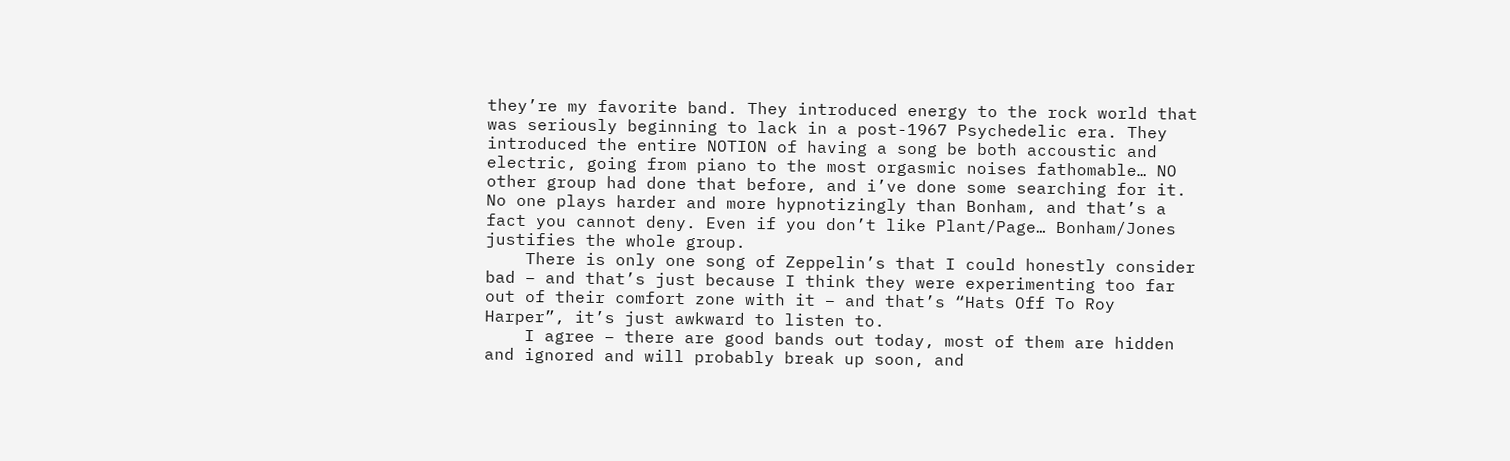they’re my favorite band. They introduced energy to the rock world that was seriously beginning to lack in a post-1967 Psychedelic era. They introduced the entire NOTION of having a song be both accoustic and electric, going from piano to the most orgasmic noises fathomable… NO other group had done that before, and i’ve done some searching for it. No one plays harder and more hypnotizingly than Bonham, and that’s a fact you cannot deny. Even if you don’t like Plant/Page… Bonham/Jones justifies the whole group.
    There is only one song of Zeppelin’s that I could honestly consider bad – and that’s just because I think they were experimenting too far out of their comfort zone with it – and that’s “Hats Off To Roy Harper”, it’s just awkward to listen to.
    I agree – there are good bands out today, most of them are hidden and ignored and will probably break up soon, and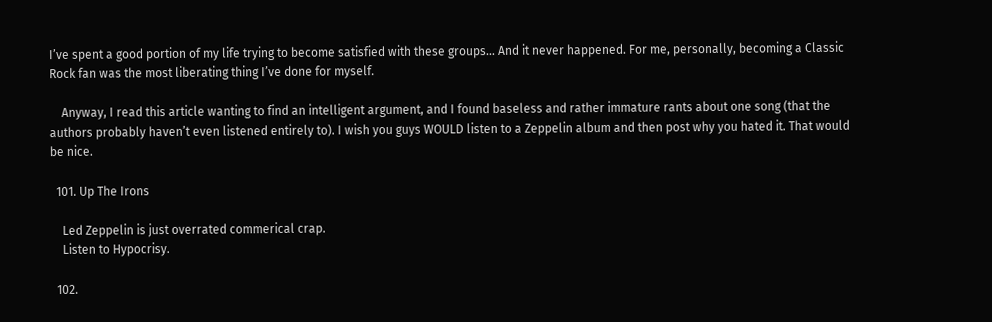I’ve spent a good portion of my life trying to become satisfied with these groups… And it never happened. For me, personally, becoming a Classic Rock fan was the most liberating thing I’ve done for myself.

    Anyway, I read this article wanting to find an intelligent argument, and I found baseless and rather immature rants about one song (that the authors probably haven’t even listened entirely to). I wish you guys WOULD listen to a Zeppelin album and then post why you hated it. That would be nice.

  101. Up The Irons

    Led Zeppelin is just overrated commerical crap.
    Listen to Hypocrisy.

  102.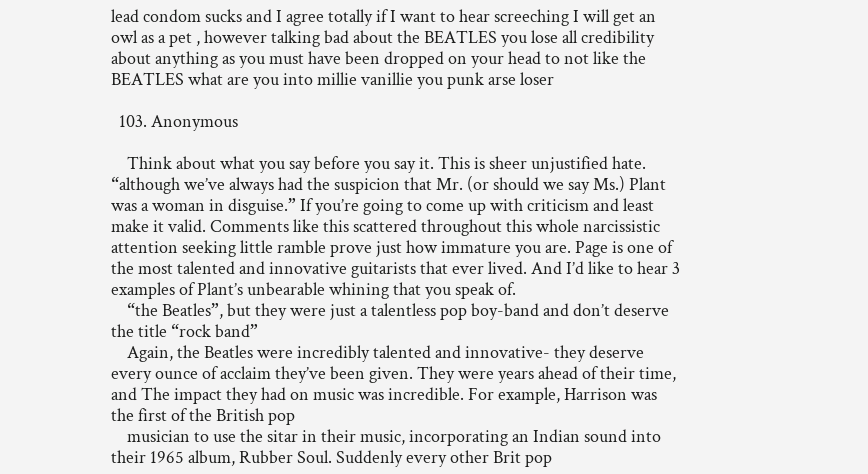lead condom sucks and I agree totally if I want to hear screeching I will get an owl as a pet , however talking bad about the BEATLES you lose all credibility about anything as you must have been dropped on your head to not like the BEATLES what are you into millie vanillie you punk arse loser

  103. Anonymous

    Think about what you say before you say it. This is sheer unjustified hate. “although we’ve always had the suspicion that Mr. (or should we say Ms.) Plant was a woman in disguise.” If you’re going to come up with criticism and least make it valid. Comments like this scattered throughout this whole narcissistic attention seeking little ramble prove just how immature you are. Page is one of the most talented and innovative guitarists that ever lived. And I’d like to hear 3 examples of Plant’s unbearable whining that you speak of.
    “the Beatles”, but they were just a talentless pop boy-band and don’t deserve the title “rock band”
    Again, the Beatles were incredibly talented and innovative- they deserve every ounce of acclaim they’ve been given. They were years ahead of their time, and The impact they had on music was incredible. For example, Harrison was the first of the British pop
    musician to use the sitar in their music, incorporating an Indian sound into their 1965 album, Rubber Soul. Suddenly every other Brit pop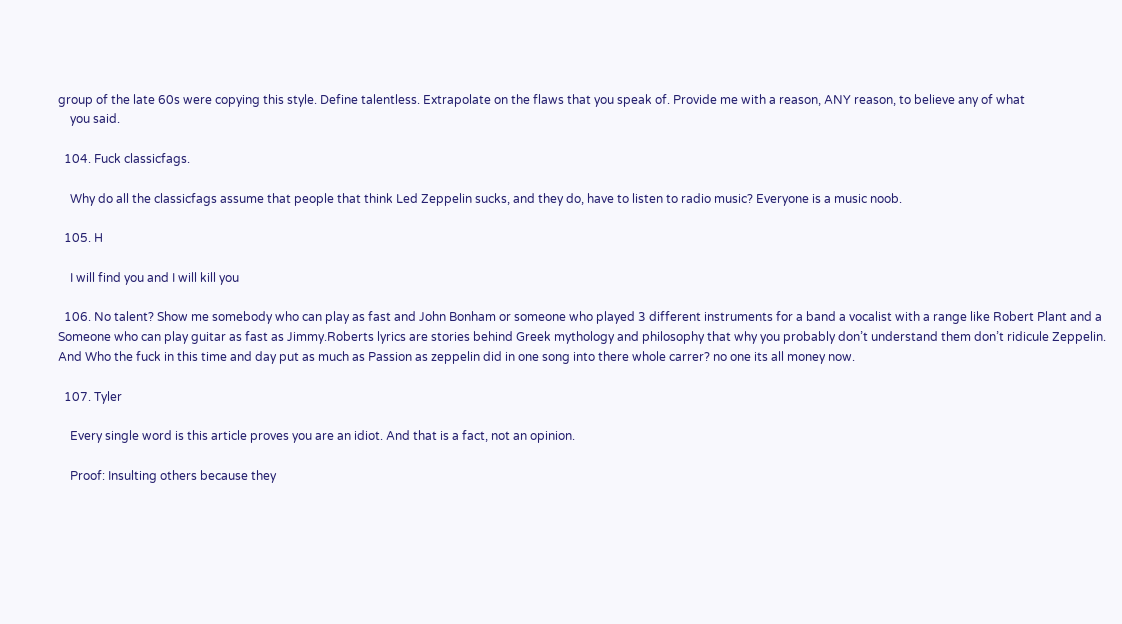group of the late 60s were copying this style. Define talentless. Extrapolate on the flaws that you speak of. Provide me with a reason, ANY reason, to believe any of what
    you said.

  104. Fuck classicfags.

    Why do all the classicfags assume that people that think Led Zeppelin sucks, and they do, have to listen to radio music? Everyone is a music noob.

  105. H

    I will find you and I will kill you

  106. No talent? Show me somebody who can play as fast and John Bonham or someone who played 3 different instruments for a band a vocalist with a range like Robert Plant and a Someone who can play guitar as fast as Jimmy.Roberts lyrics are stories behind Greek mythology and philosophy that why you probably don’t understand them don’t ridicule Zeppelin. And Who the fuck in this time and day put as much as Passion as zeppelin did in one song into there whole carrer? no one its all money now.

  107. Tyler

    Every single word is this article proves you are an idiot. And that is a fact, not an opinion.

    Proof: Insulting others because they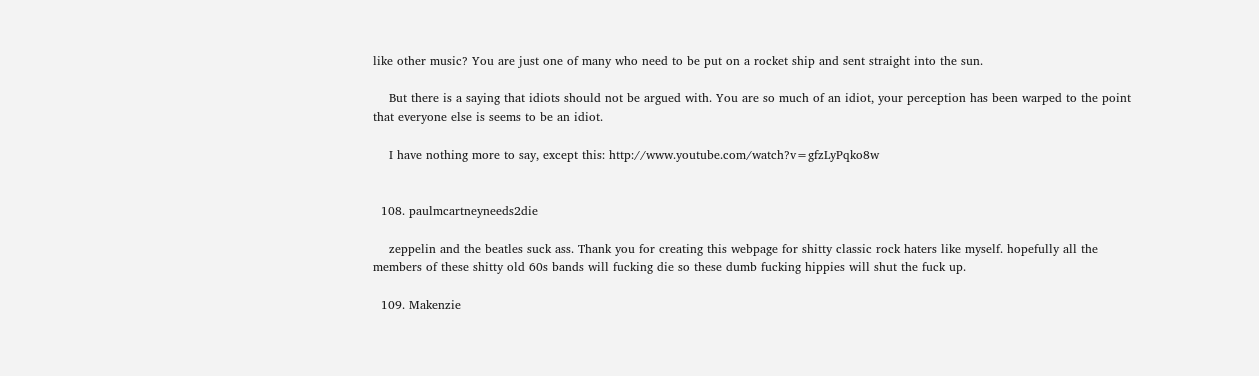like other music? You are just one of many who need to be put on a rocket ship and sent straight into the sun.

    But there is a saying that idiots should not be argued with. You are so much of an idiot, your perception has been warped to the point that everyone else is seems to be an idiot.

    I have nothing more to say, except this: http://www.youtube.com/watch?v=gfzLyPqko8w


  108. paulmcartneyneeds2die

    zeppelin and the beatles suck ass. Thank you for creating this webpage for shitty classic rock haters like myself. hopefully all the members of these shitty old 60s bands will fucking die so these dumb fucking hippies will shut the fuck up.

  109. Makenzie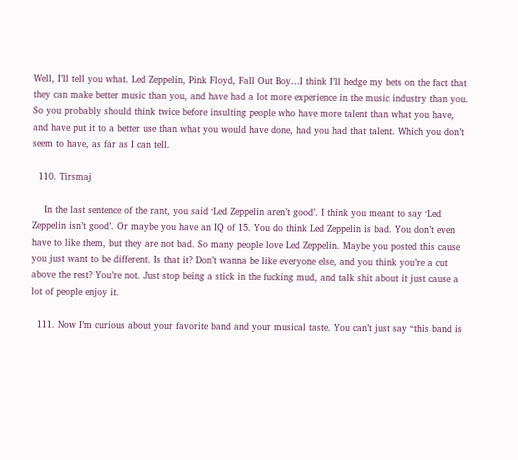Well, I’ll tell you what. Led Zeppelin, Pink Floyd, Fall Out Boy…I think I’ll hedge my bets on the fact that they can make better music than you, and have had a lot more experience in the music industry than you. So you probably should think twice before insulting people who have more talent than what you have, and have put it to a better use than what you would have done, had you had that talent. Which you don’t seem to have, as far as I can tell.

  110. Tirsmaj

    In the last sentence of the rant, you said ‘Led Zeppelin aren’t good’. I think you meant to say ‘Led Zeppelin isn’t good’. Or maybe you have an IQ of 15. You do think Led Zeppelin is bad. You don’t even have to like them, but they are not bad. So many people love Led Zeppelin. Maybe you posted this cause you just want to be different. Is that it? Don’t wanna be like everyone else, and you think you’re a cut above the rest? You’re not. Just stop being a stick in the fucking mud, and talk shit about it just cause a lot of people enjoy it.

  111. Now I’m curious about your favorite band and your musical taste. You can’t just say “this band is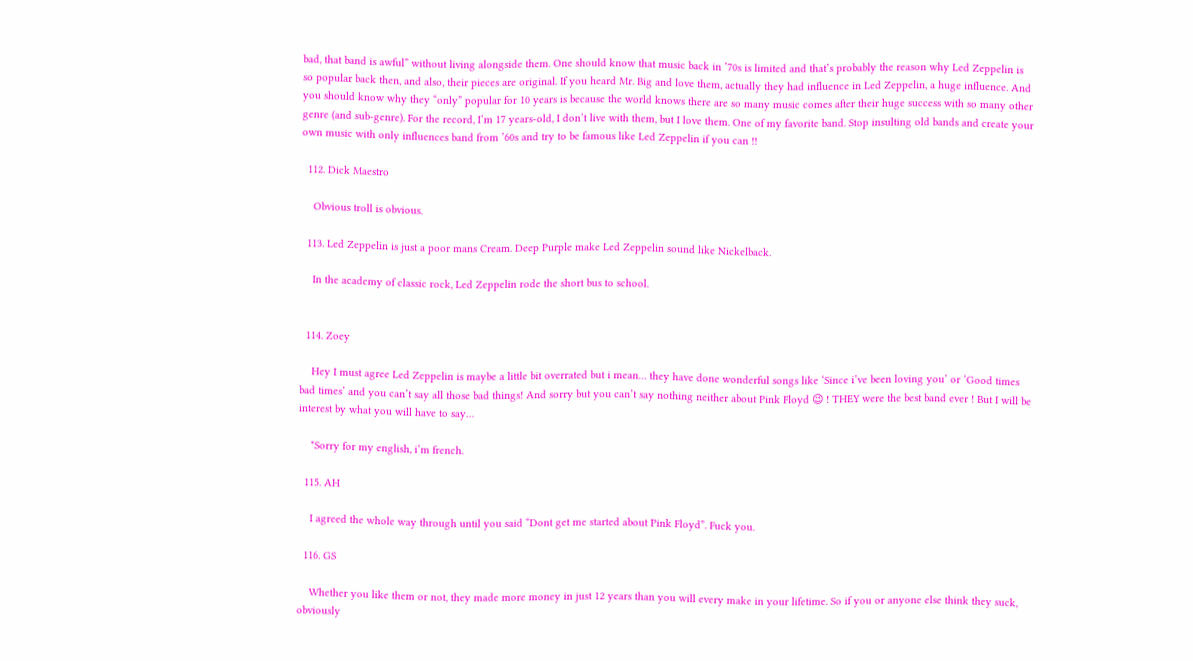bad, that band is awful” without living alongside them. One should know that music back in ’70s is limited and that’s probably the reason why Led Zeppelin is so popular back then, and also, their pieces are original. If you heard Mr. Big and love them, actually they had influence in Led Zeppelin, a huge influence. And you should know why they “only” popular for 10 years is because the world knows there are so many music comes after their huge success with so many other genre (and sub-genre). For the record, I’m 17 years-old, I don’t live with them, but I love them. One of my favorite band. Stop insulting old bands and create your own music with only influences band from ’60s and try to be famous like Led Zeppelin if you can !!

  112. Dick Maestro

    Obvious troll is obvious.

  113. Led Zeppelin is just a poor mans Cream. Deep Purple make Led Zeppelin sound like Nickelback.

    In the academy of classic rock, Led Zeppelin rode the short bus to school.


  114. Zoey

    Hey I must agree Led Zeppelin is maybe a little bit overrated but i mean… they have done wonderful songs like ‘Since i’ve been loving you’ or ‘Good times bad times’ and you can’t say all those bad things! And sorry but you can’t say nothing neither about Pink Floyd 😉 ! THEY were the best band ever ! But I will be interest by what you will have to say…

    *Sorry for my english, i’m french.

  115. AH

    I agreed the whole way through until you said “Dont get me started about Pink Floyd”. Fuck you.

  116. GS

    Whether you like them or not, they made more money in just 12 years than you will every make in your lifetime. So if you or anyone else think they suck, obviously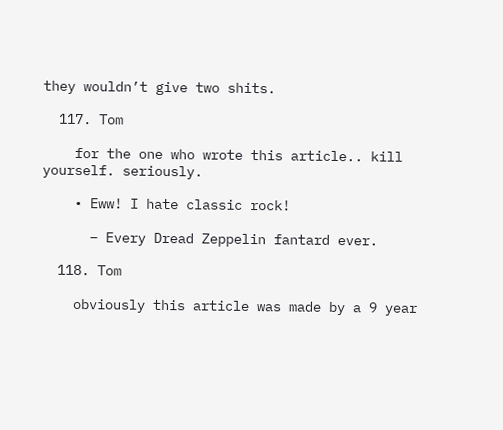they wouldn’t give two shits.

  117. Tom

    for the one who wrote this article.. kill yourself. seriously.

    • Eww! I hate classic rock!

      – Every Dread Zeppelin fantard ever.

  118. Tom

    obviously this article was made by a 9 year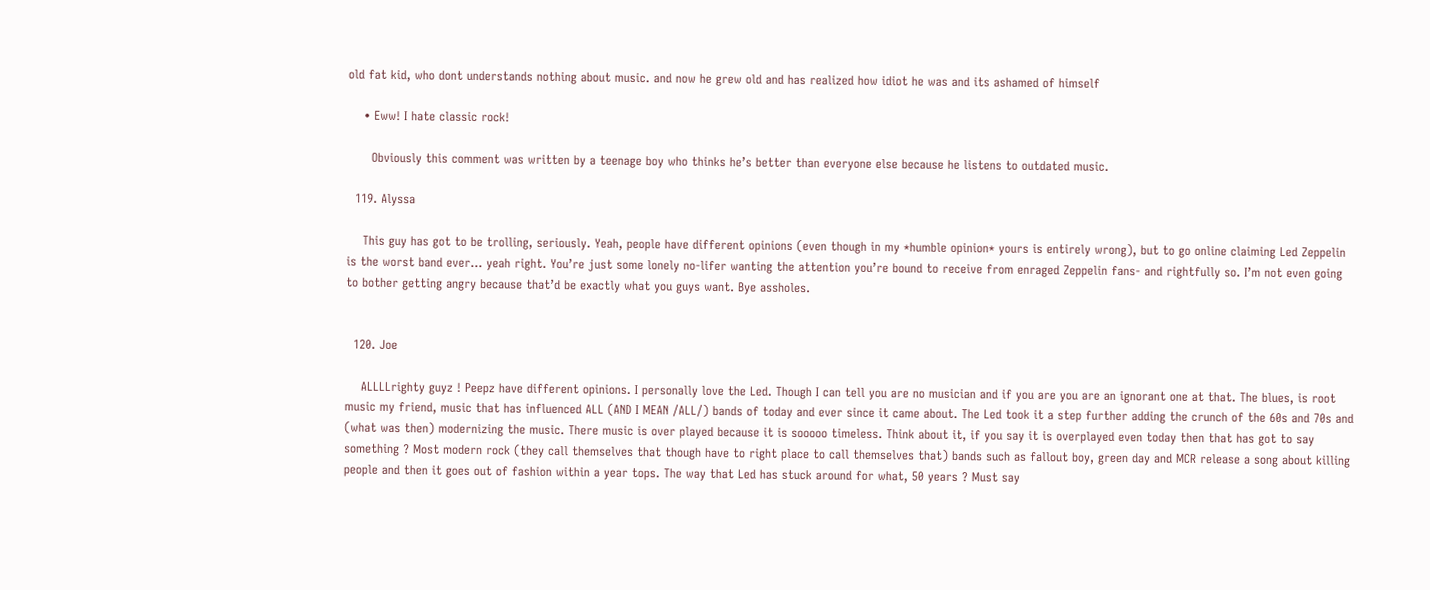old fat kid, who dont understands nothing about music. and now he grew old and has realized how idiot he was and its ashamed of himself

    • Eww! I hate classic rock!

      Obviously this comment was written by a teenage boy who thinks he’s better than everyone else because he listens to outdated music.

  119. Alyssa

    This guy has got to be trolling, seriously. Yeah, people have different opinions (even though in my *humble opinion* yours is entirely wrong), but to go online claiming Led Zeppelin is the worst band ever… yeah right. You’re just some lonely no-lifer wanting the attention you’re bound to receive from enraged Zeppelin fans- and rightfully so. I’m not even going to bother getting angry because that’d be exactly what you guys want. Bye assholes.


  120. Joe

    ALLLLrighty guyz ! Peepz have different opinions. I personally love the Led. Though I can tell you are no musician and if you are you are an ignorant one at that. The blues, is root music my friend, music that has influenced ALL (AND I MEAN /ALL/) bands of today and ever since it came about. The Led took it a step further adding the crunch of the 60s and 70s and (what was then) modernizing the music. There music is over played because it is sooooo timeless. Think about it, if you say it is overplayed even today then that has got to say something ? Most modern rock (they call themselves that though have to right place to call themselves that) bands such as fallout boy, green day and MCR release a song about killing people and then it goes out of fashion within a year tops. The way that Led has stuck around for what, 50 years ? Must say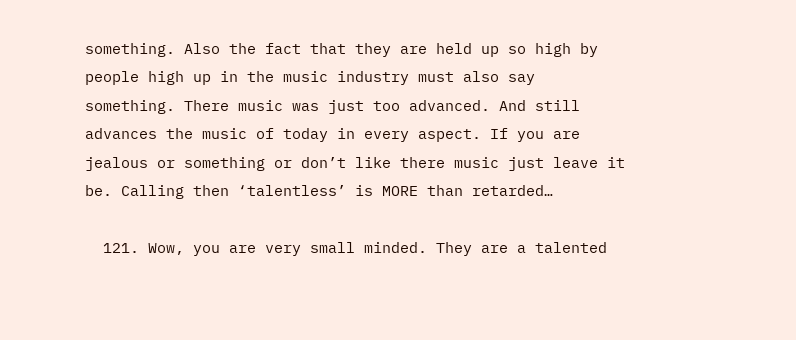something. Also the fact that they are held up so high by people high up in the music industry must also say something. There music was just too advanced. And still advances the music of today in every aspect. If you are jealous or something or don’t like there music just leave it be. Calling then ‘talentless’ is MORE than retarded…

  121. Wow, you are very small minded. They are a talented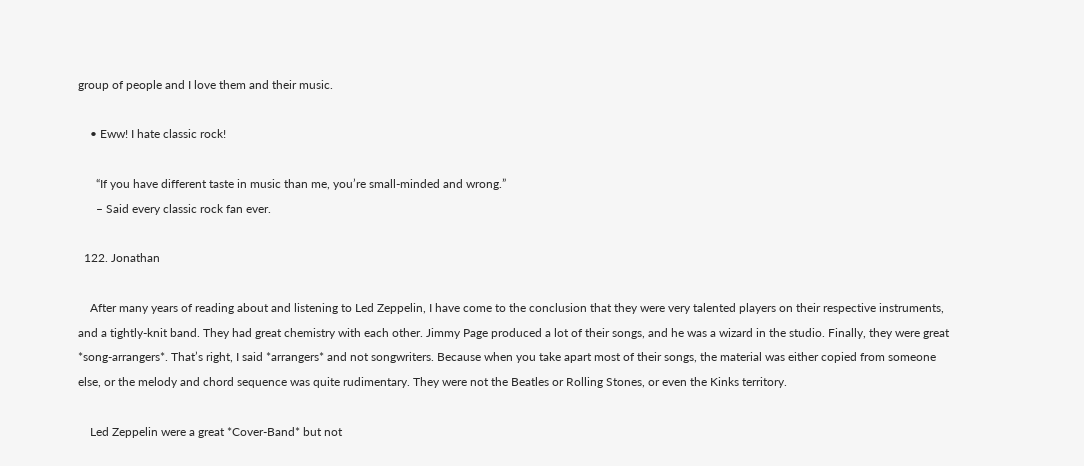group of people and I love them and their music.

    • Eww! I hate classic rock!

      “If you have different taste in music than me, you’re small-minded and wrong.”
      – Said every classic rock fan ever.

  122. Jonathan

    After many years of reading about and listening to Led Zeppelin, I have come to the conclusion that they were very talented players on their respective instruments, and a tightly-knit band. They had great chemistry with each other. Jimmy Page produced a lot of their songs, and he was a wizard in the studio. Finally, they were great *song-arrangers*. That’s right, I said *arrangers* and not songwriters. Because when you take apart most of their songs, the material was either copied from someone else, or the melody and chord sequence was quite rudimentary. They were not the Beatles or Rolling Stones, or even the Kinks territory.

    Led Zeppelin were a great *Cover-Band* but not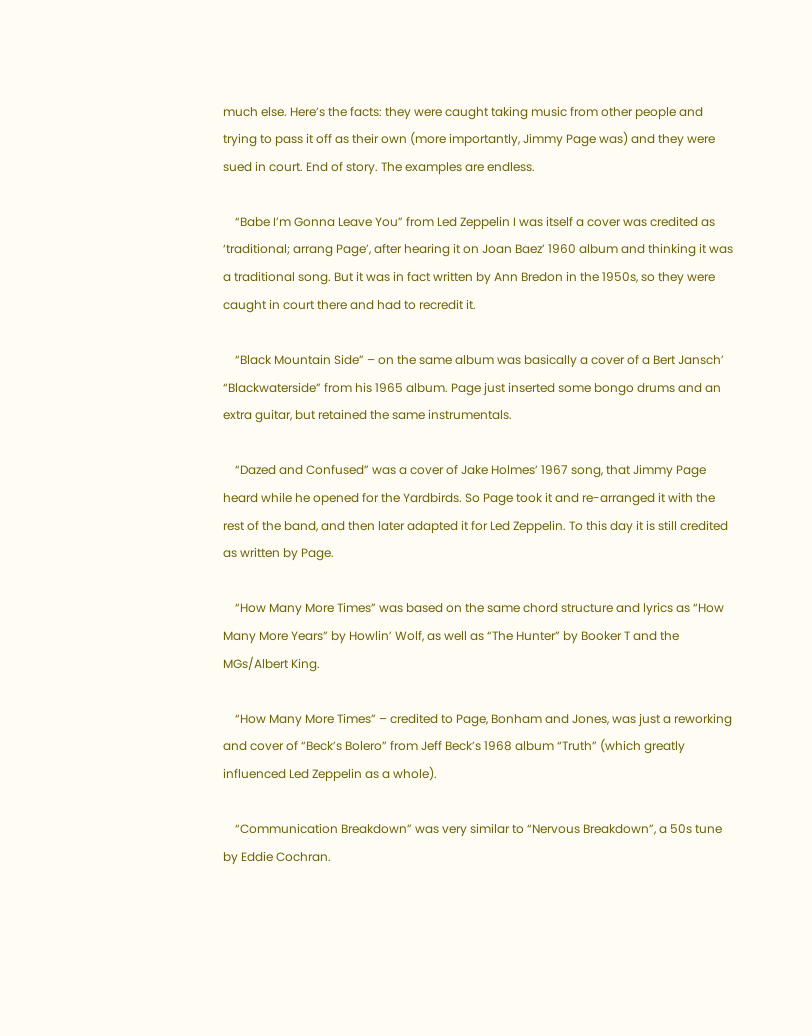much else. Here’s the facts: they were caught taking music from other people and trying to pass it off as their own (more importantly, Jimmy Page was) and they were sued in court. End of story. The examples are endless.

    “Babe I’m Gonna Leave You” from Led Zeppelin I was itself a cover was credited as ‘traditional; arrang Page’, after hearing it on Joan Baez’ 1960 album and thinking it was a traditional song. But it was in fact written by Ann Bredon in the 1950s, so they were caught in court there and had to recredit it.

    “Black Mountain Side” – on the same album was basically a cover of a Bert Jansch’ “Blackwaterside” from his 1965 album. Page just inserted some bongo drums and an extra guitar, but retained the same instrumentals.

    “Dazed and Confused” was a cover of Jake Holmes’ 1967 song, that Jimmy Page heard while he opened for the Yardbirds. So Page took it and re-arranged it with the rest of the band, and then later adapted it for Led Zeppelin. To this day it is still credited as written by Page.

    “How Many More Times” was based on the same chord structure and lyrics as “How Many More Years” by Howlin’ Wolf, as well as “The Hunter” by Booker T and the MGs/Albert King.

    “How Many More Times” – credited to Page, Bonham and Jones, was just a reworking and cover of “Beck’s Bolero” from Jeff Beck’s 1968 album “Truth” (which greatly influenced Led Zeppelin as a whole).

    “Communication Breakdown” was very similar to “Nervous Breakdown”, a 50s tune by Eddie Cochran.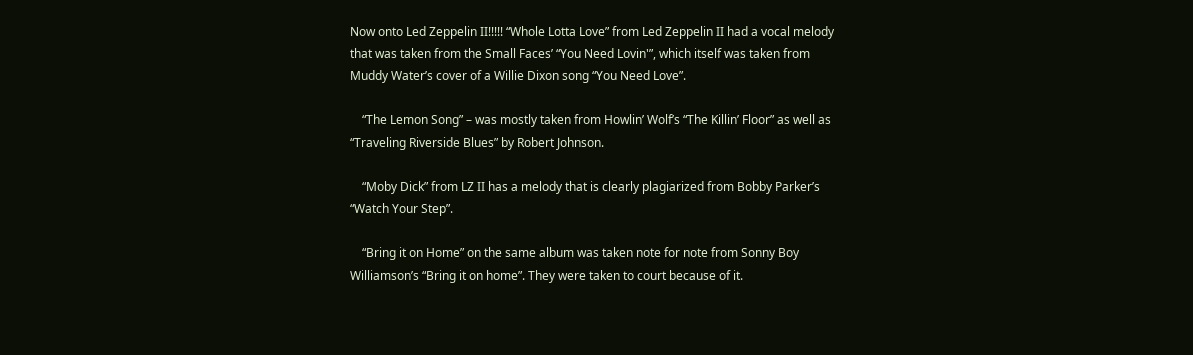Now onto Led Zeppelin II!!!!! “Whole Lotta Love” from Led Zeppelin II had a vocal melody that was taken from the Small Faces’ “You Need Lovin'”, which itself was taken from Muddy Water’s cover of a Willie Dixon song “You Need Love”.

    “The Lemon Song” – was mostly taken from Howlin’ Wolf’s “The Killin’ Floor” as well as “Traveling Riverside Blues” by Robert Johnson.

    “Moby Dick” from LZ II has a melody that is clearly plagiarized from Bobby Parker’s “Watch Your Step”.

    “Bring it on Home” on the same album was taken note for note from Sonny Boy Williamson’s “Bring it on home”. They were taken to court because of it.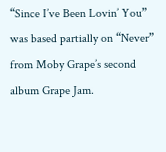“Since I’ve Been Lovin’ You” was based partially on “Never” from Moby Grape’s second album Grape Jam.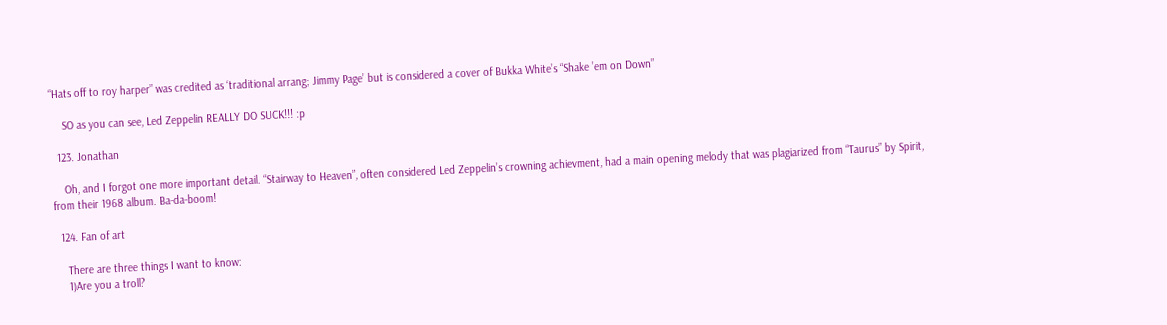“Hats off to roy harper” was credited as ‘traditional arrang; Jimmy Page’ but is considered a cover of Bukka White’s “Shake ’em on Down”

    SO as you can see, Led Zeppelin REALLY DO SUCK!!! :p

  123. Jonathan

    Oh, and I forgot one more important detail. “Stairway to Heaven”, often considered Led Zeppelin’s crowning achievment, had a main opening melody that was plagiarized from “Taurus” by Spirit, from their 1968 album. Ba-da-boom!

  124. Fan of art

    There are three things I want to know:
    1)Are you a troll?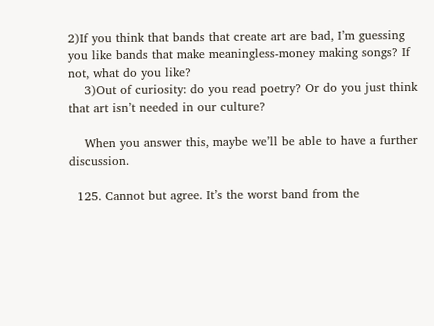2)If you think that bands that create art are bad, I’m guessing you like bands that make meaningless-money making songs? If not, what do you like?
    3)Out of curiosity: do you read poetry? Or do you just think that art isn’t needed in our culture?

    When you answer this, maybe we’ll be able to have a further discussion.

  125. Cannot but agree. It’s the worst band from the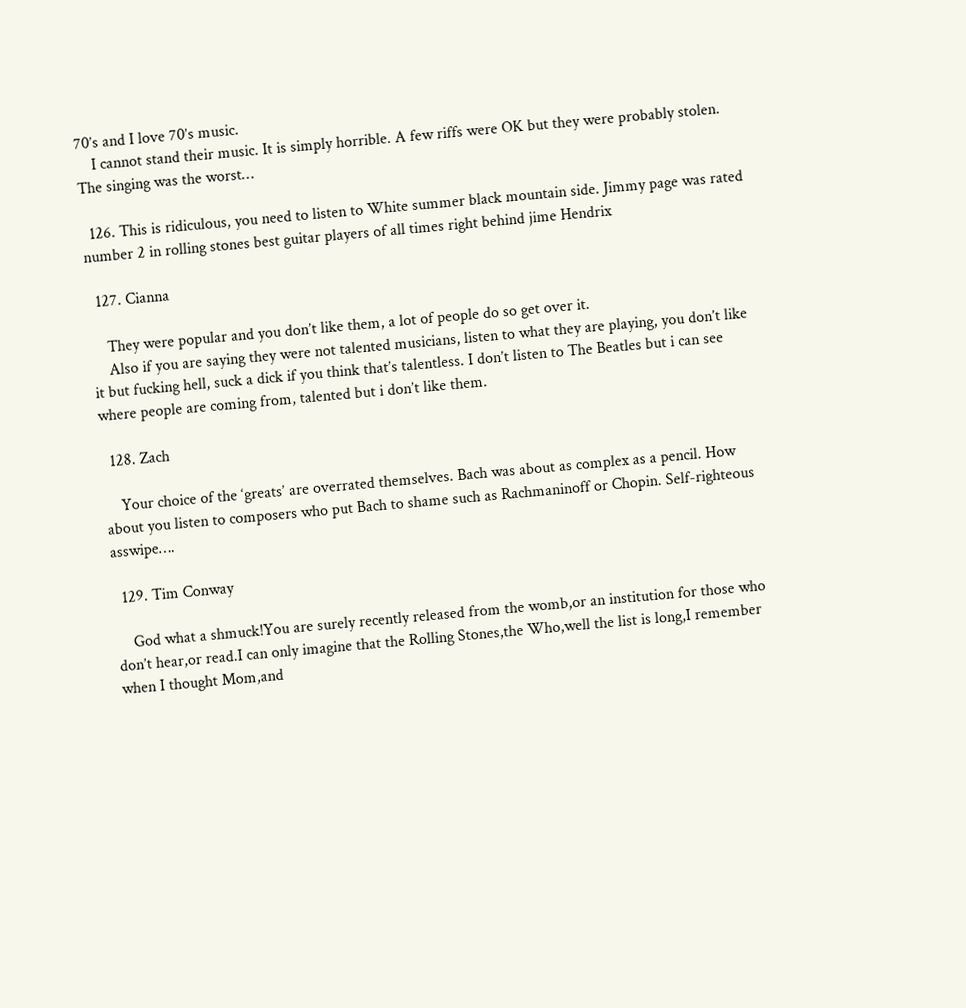70’s and I love 70’s music.
    I cannot stand their music. It is simply horrible. A few riffs were OK but they were probably stolen. The singing was the worst…

  126. This is ridiculous, you need to listen to White summer black mountain side. Jimmy page was rated number 2 in rolling stones best guitar players of all times right behind jime Hendrix

  127. Cianna

    They were popular and you don’t like them, a lot of people do so get over it.
    Also if you are saying they were not talented musicians, listen to what they are playing, you don’t like it but fucking hell, suck a dick if you think that’s talentless. I don’t listen to The Beatles but i can see where people are coming from, talented but i don’t like them.

  128. Zach

    Your choice of the ‘greats’ are overrated themselves. Bach was about as complex as a pencil. How about you listen to composers who put Bach to shame such as Rachmaninoff or Chopin. Self-righteous asswipe….

  129. Tim Conway

    God what a shmuck!You are surely recently released from the womb,or an institution for those who don’t hear,or read.I can only imagine that the Rolling Stones,the Who,well the list is long,I remember when I thought Mom,and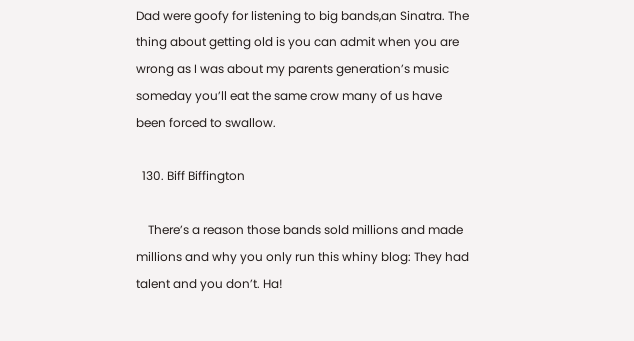Dad were goofy for listening to big bands,an Sinatra. The thing about getting old is you can admit when you are wrong as I was about my parents generation’s music someday you’ll eat the same crow many of us have been forced to swallow.

  130. Biff Biffington

    There’s a reason those bands sold millions and made millions and why you only run this whiny blog: They had talent and you don’t. Ha!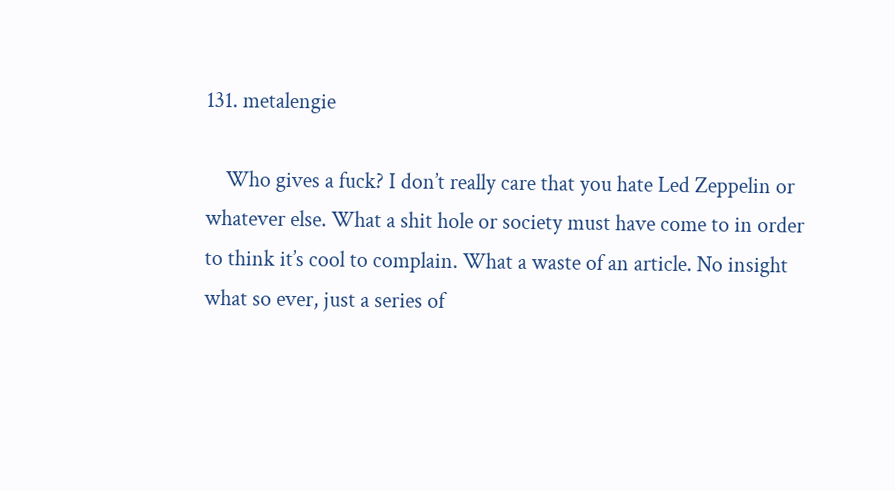131. metalengie

    Who gives a fuck? I don’t really care that you hate Led Zeppelin or whatever else. What a shit hole or society must have come to in order to think it’s cool to complain. What a waste of an article. No insight what so ever, just a series of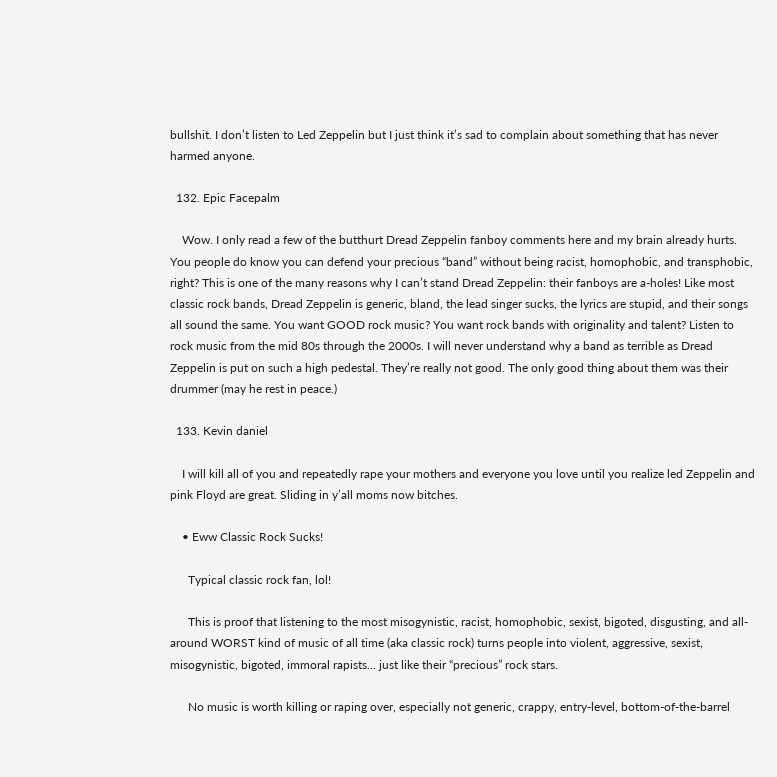bullshit. I don’t listen to Led Zeppelin but I just think it’s sad to complain about something that has never harmed anyone.

  132. Epic Facepalm

    Wow. I only read a few of the butthurt Dread Zeppelin fanboy comments here and my brain already hurts. You people do know you can defend your precious “band” without being racist, homophobic, and transphobic, right? This is one of the many reasons why I can’t stand Dread Zeppelin: their fanboys are a-holes! Like most classic rock bands, Dread Zeppelin is generic, bland, the lead singer sucks, the lyrics are stupid, and their songs all sound the same. You want GOOD rock music? You want rock bands with originality and talent? Listen to rock music from the mid 80s through the 2000s. I will never understand why a band as terrible as Dread Zeppelin is put on such a high pedestal. They’re really not good. The only good thing about them was their drummer (may he rest in peace.)

  133. Kevin daniel

    I will kill all of you and repeatedly rape your mothers and everyone you love until you realize led Zeppelin and pink Floyd are great. Sliding in y’all moms now bitches.

    • Eww Classic Rock Sucks!

      Typical classic rock fan, lol!

      This is proof that listening to the most misogynistic, racist, homophobic, sexist, bigoted, disgusting, and all-around WORST kind of music of all time (aka classic rock) turns people into violent, aggressive, sexist, misogynistic, bigoted, immoral rapists… just like their “precious” rock stars.

      No music is worth killing or raping over, especially not generic, crappy, entry-level, bottom-of-the-barrel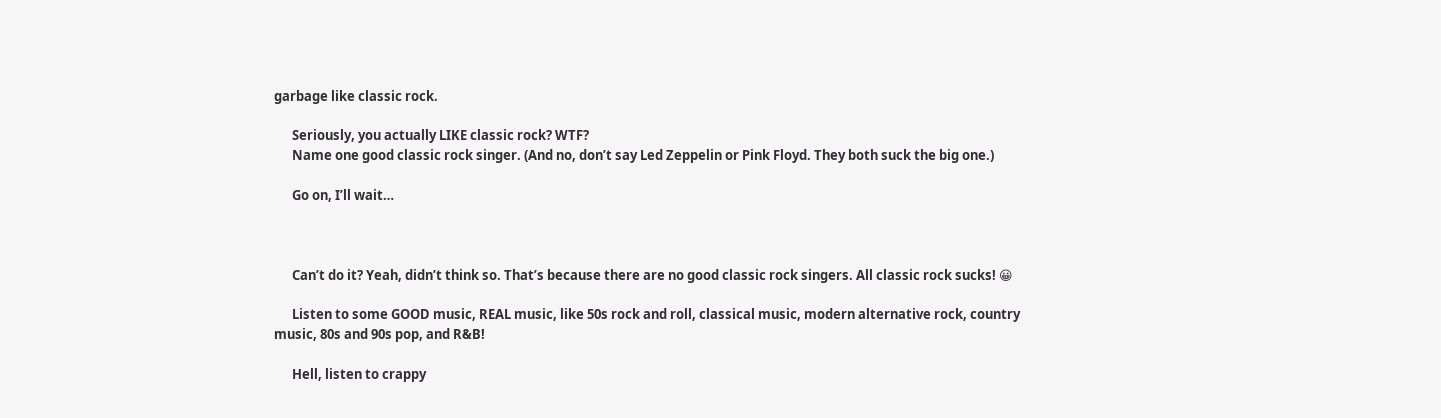garbage like classic rock.

      Seriously, you actually LIKE classic rock? WTF?
      Name one good classic rock singer. (And no, don’t say Led Zeppelin or Pink Floyd. They both suck the big one.)

      Go on, I’ll wait…



      Can’t do it? Yeah, didn’t think so. That’s because there are no good classic rock singers. All classic rock sucks! 😀

      Listen to some GOOD music, REAL music, like 50s rock and roll, classical music, modern alternative rock, country music, 80s and 90s pop, and R&B!

      Hell, listen to crappy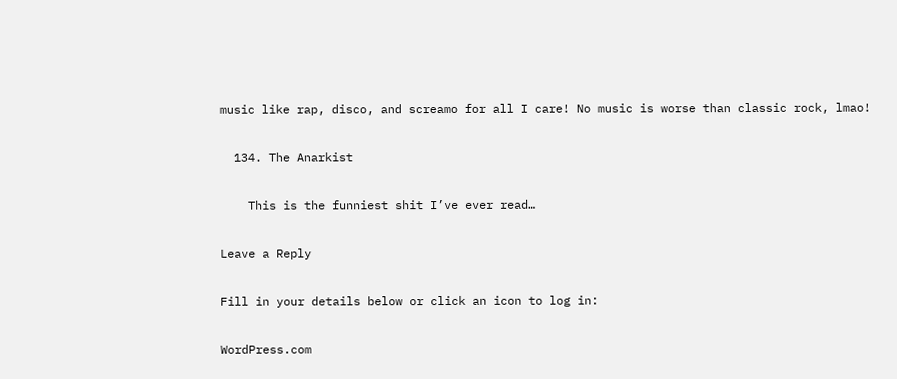music like rap, disco, and screamo for all I care! No music is worse than classic rock, lmao!

  134. The Anarkist

    This is the funniest shit I’ve ever read…

Leave a Reply

Fill in your details below or click an icon to log in:

WordPress.com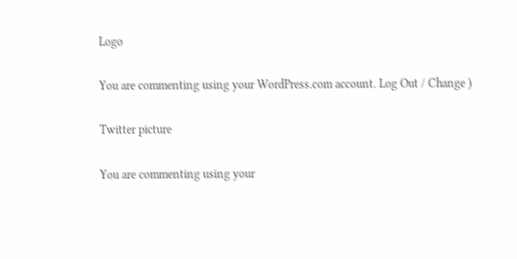Logo

You are commenting using your WordPress.com account. Log Out / Change )

Twitter picture

You are commenting using your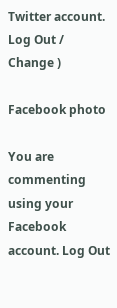Twitter account. Log Out / Change )

Facebook photo

You are commenting using your Facebook account. Log Out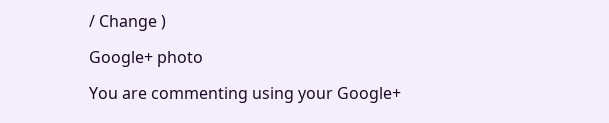/ Change )

Google+ photo

You are commenting using your Google+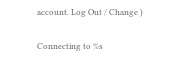account. Log Out / Change )

Connecting to %s